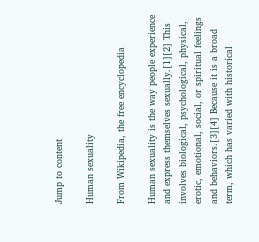Jump to content

Human sexuality

From Wikipedia, the free encyclopedia

Human sexuality is the way people experience and express themselves sexually.[1][2] This involves biological, psychological, physical, erotic, emotional, social, or spiritual feelings and behaviors.[3][4] Because it is a broad term, which has varied with historical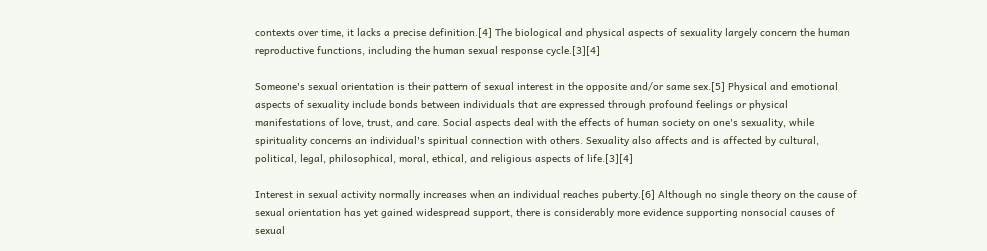contexts over time, it lacks a precise definition.[4] The biological and physical aspects of sexuality largely concern the human reproductive functions, including the human sexual response cycle.[3][4]

Someone's sexual orientation is their pattern of sexual interest in the opposite and/or same sex.[5] Physical and emotional aspects of sexuality include bonds between individuals that are expressed through profound feelings or physical manifestations of love, trust, and care. Social aspects deal with the effects of human society on one's sexuality, while spirituality concerns an individual's spiritual connection with others. Sexuality also affects and is affected by cultural, political, legal, philosophical, moral, ethical, and religious aspects of life.[3][4]

Interest in sexual activity normally increases when an individual reaches puberty.[6] Although no single theory on the cause of sexual orientation has yet gained widespread support, there is considerably more evidence supporting nonsocial causes of sexual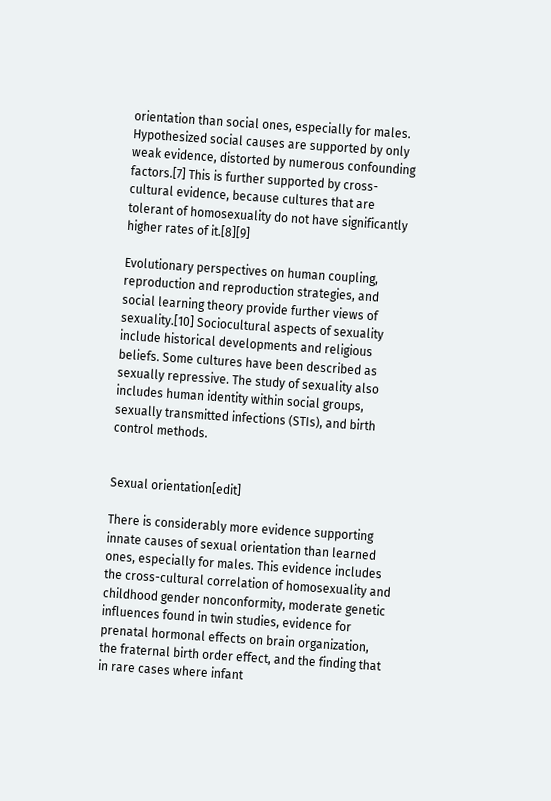orientation than social ones, especially for males. Hypothesized social causes are supported by only weak evidence, distorted by numerous confounding factors.[7] This is further supported by cross-cultural evidence, because cultures that are tolerant of homosexuality do not have significantly higher rates of it.[8][9]

Evolutionary perspectives on human coupling, reproduction and reproduction strategies, and social learning theory provide further views of sexuality.[10] Sociocultural aspects of sexuality include historical developments and religious beliefs. Some cultures have been described as sexually repressive. The study of sexuality also includes human identity within social groups, sexually transmitted infections (STIs), and birth control methods.


Sexual orientation[edit]

There is considerably more evidence supporting innate causes of sexual orientation than learned ones, especially for males. This evidence includes the cross-cultural correlation of homosexuality and childhood gender nonconformity, moderate genetic influences found in twin studies, evidence for prenatal hormonal effects on brain organization, the fraternal birth order effect, and the finding that in rare cases where infant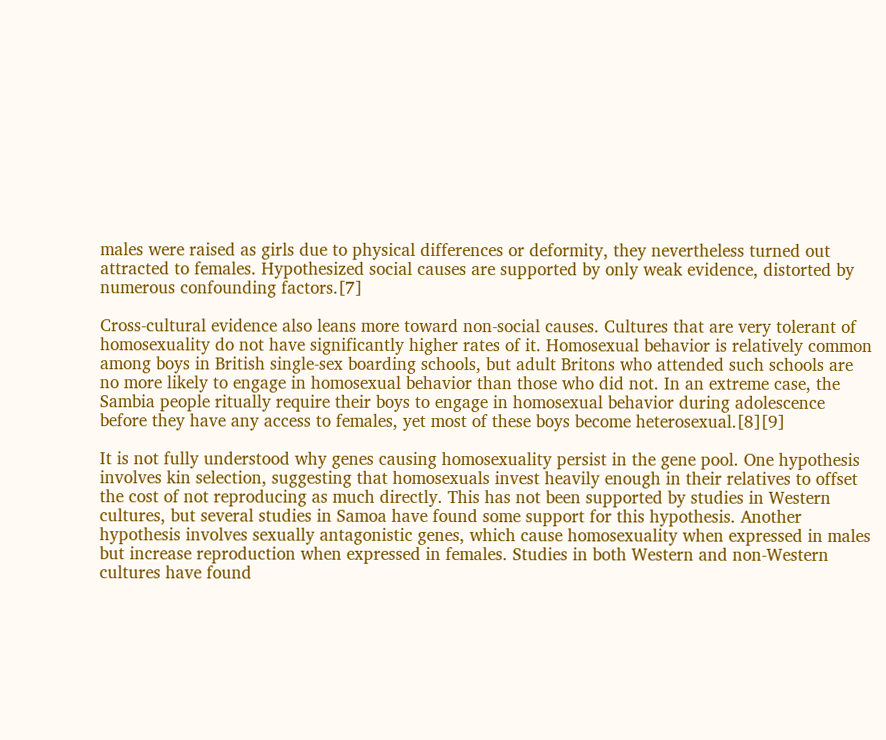males were raised as girls due to physical differences or deformity, they nevertheless turned out attracted to females. Hypothesized social causes are supported by only weak evidence, distorted by numerous confounding factors.[7]

Cross-cultural evidence also leans more toward non-social causes. Cultures that are very tolerant of homosexuality do not have significantly higher rates of it. Homosexual behavior is relatively common among boys in British single-sex boarding schools, but adult Britons who attended such schools are no more likely to engage in homosexual behavior than those who did not. In an extreme case, the Sambia people ritually require their boys to engage in homosexual behavior during adolescence before they have any access to females, yet most of these boys become heterosexual.[8][9]

It is not fully understood why genes causing homosexuality persist in the gene pool. One hypothesis involves kin selection, suggesting that homosexuals invest heavily enough in their relatives to offset the cost of not reproducing as much directly. This has not been supported by studies in Western cultures, but several studies in Samoa have found some support for this hypothesis. Another hypothesis involves sexually antagonistic genes, which cause homosexuality when expressed in males but increase reproduction when expressed in females. Studies in both Western and non-Western cultures have found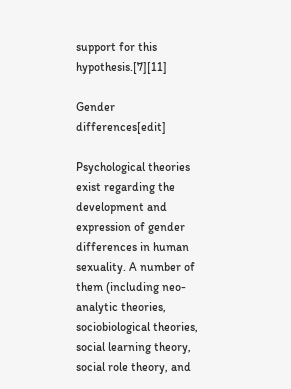support for this hypothesis.[7][11]

Gender differences[edit]

Psychological theories exist regarding the development and expression of gender differences in human sexuality. A number of them (including neo-analytic theories, sociobiological theories, social learning theory, social role theory, and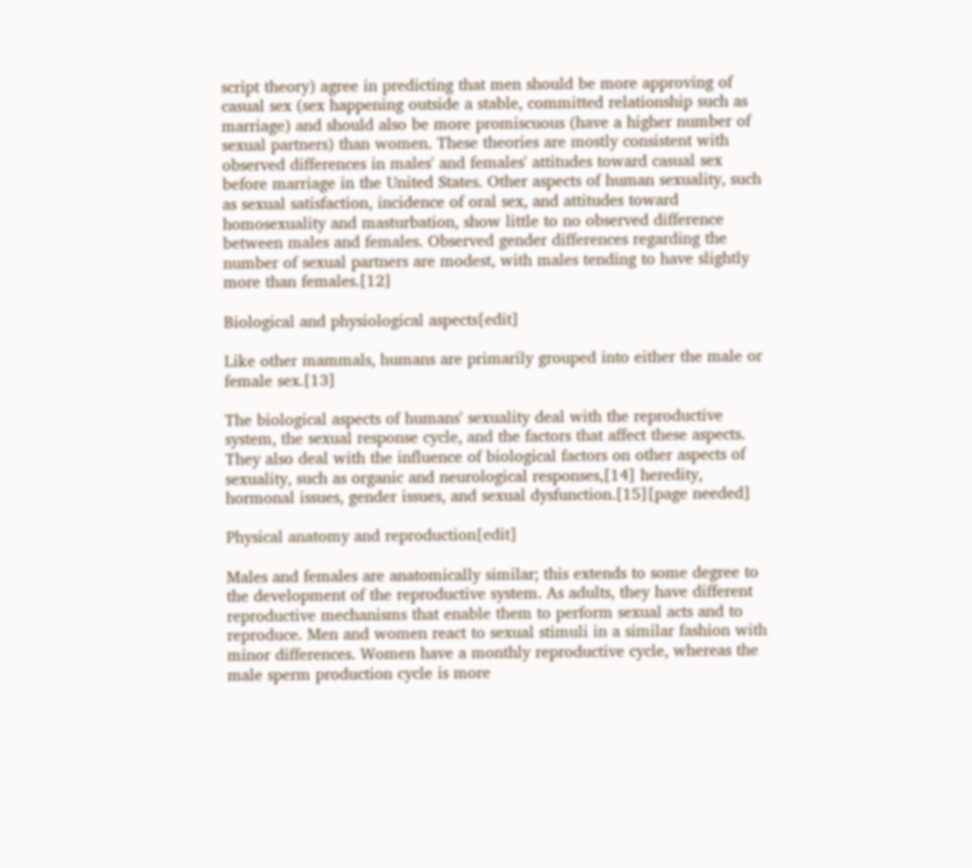script theory) agree in predicting that men should be more approving of casual sex (sex happening outside a stable, committed relationship such as marriage) and should also be more promiscuous (have a higher number of sexual partners) than women. These theories are mostly consistent with observed differences in males' and females' attitudes toward casual sex before marriage in the United States. Other aspects of human sexuality, such as sexual satisfaction, incidence of oral sex, and attitudes toward homosexuality and masturbation, show little to no observed difference between males and females. Observed gender differences regarding the number of sexual partners are modest, with males tending to have slightly more than females.[12]

Biological and physiological aspects[edit]

Like other mammals, humans are primarily grouped into either the male or female sex.[13]

The biological aspects of humans' sexuality deal with the reproductive system, the sexual response cycle, and the factors that affect these aspects. They also deal with the influence of biological factors on other aspects of sexuality, such as organic and neurological responses,[14] heredity, hormonal issues, gender issues, and sexual dysfunction.[15][page needed]

Physical anatomy and reproduction[edit]

Males and females are anatomically similar; this extends to some degree to the development of the reproductive system. As adults, they have different reproductive mechanisms that enable them to perform sexual acts and to reproduce. Men and women react to sexual stimuli in a similar fashion with minor differences. Women have a monthly reproductive cycle, whereas the male sperm production cycle is more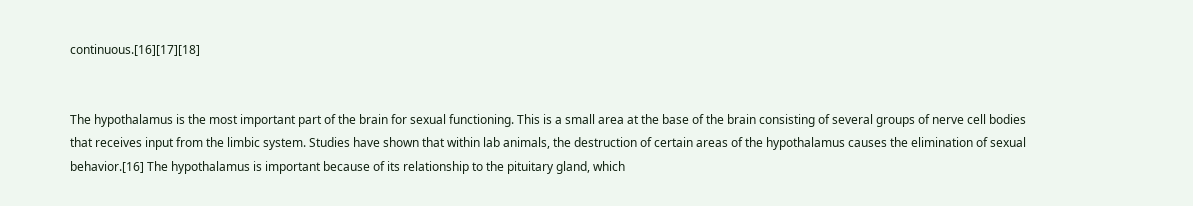continuous.[16][17][18]


The hypothalamus is the most important part of the brain for sexual functioning. This is a small area at the base of the brain consisting of several groups of nerve cell bodies that receives input from the limbic system. Studies have shown that within lab animals, the destruction of certain areas of the hypothalamus causes the elimination of sexual behavior.[16] The hypothalamus is important because of its relationship to the pituitary gland, which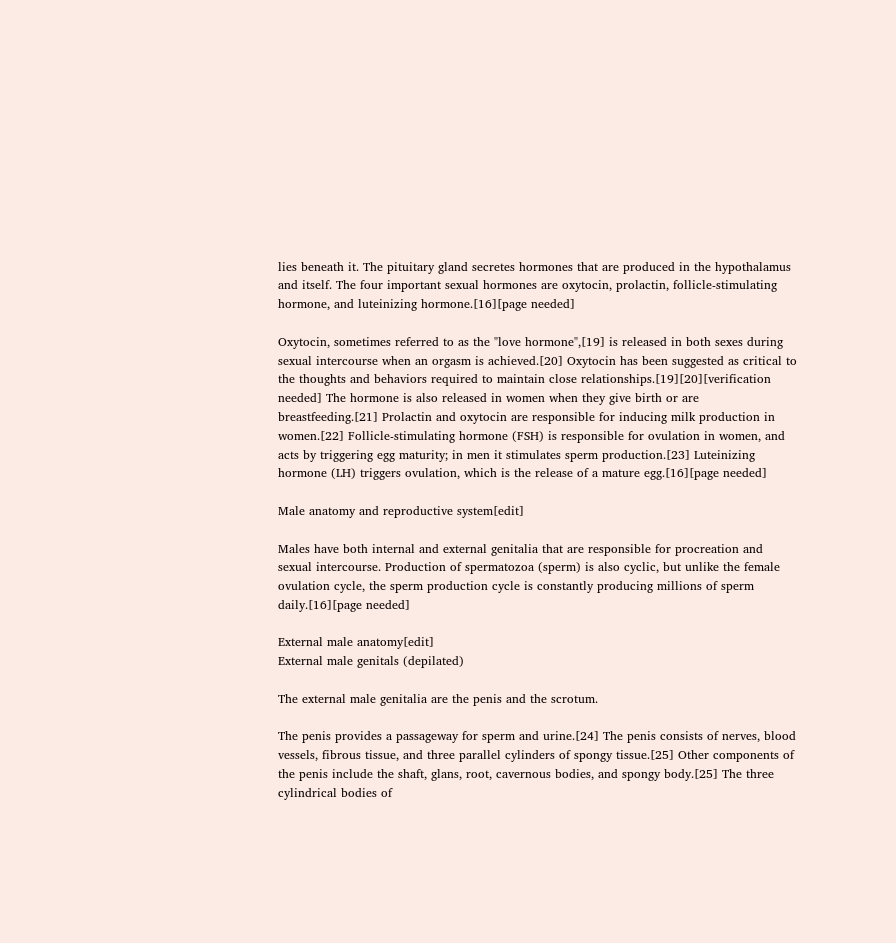lies beneath it. The pituitary gland secretes hormones that are produced in the hypothalamus and itself. The four important sexual hormones are oxytocin, prolactin, follicle-stimulating hormone, and luteinizing hormone.[16][page needed]

Oxytocin, sometimes referred to as the "love hormone",[19] is released in both sexes during sexual intercourse when an orgasm is achieved.[20] Oxytocin has been suggested as critical to the thoughts and behaviors required to maintain close relationships.[19][20][verification needed] The hormone is also released in women when they give birth or are breastfeeding.[21] Prolactin and oxytocin are responsible for inducing milk production in women.[22] Follicle-stimulating hormone (FSH) is responsible for ovulation in women, and acts by triggering egg maturity; in men it stimulates sperm production.[23] Luteinizing hormone (LH) triggers ovulation, which is the release of a mature egg.[16][page needed]

Male anatomy and reproductive system[edit]

Males have both internal and external genitalia that are responsible for procreation and sexual intercourse. Production of spermatozoa (sperm) is also cyclic, but unlike the female ovulation cycle, the sperm production cycle is constantly producing millions of sperm daily.[16][page needed]

External male anatomy[edit]
External male genitals (depilated)

The external male genitalia are the penis and the scrotum.

The penis provides a passageway for sperm and urine.[24] The penis consists of nerves, blood vessels, fibrous tissue, and three parallel cylinders of spongy tissue.[25] Other components of the penis include the shaft, glans, root, cavernous bodies, and spongy body.[25] The three cylindrical bodies of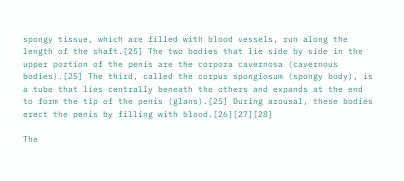spongy tissue, which are filled with blood vessels, run along the length of the shaft.[25] The two bodies that lie side by side in the upper portion of the penis are the corpora cavernosa (cavernous bodies).[25] The third, called the corpus spongiosum (spongy body), is a tube that lies centrally beneath the others and expands at the end to form the tip of the penis (glans).[25] During arousal, these bodies erect the penis by filling with blood.[26][27][28]

The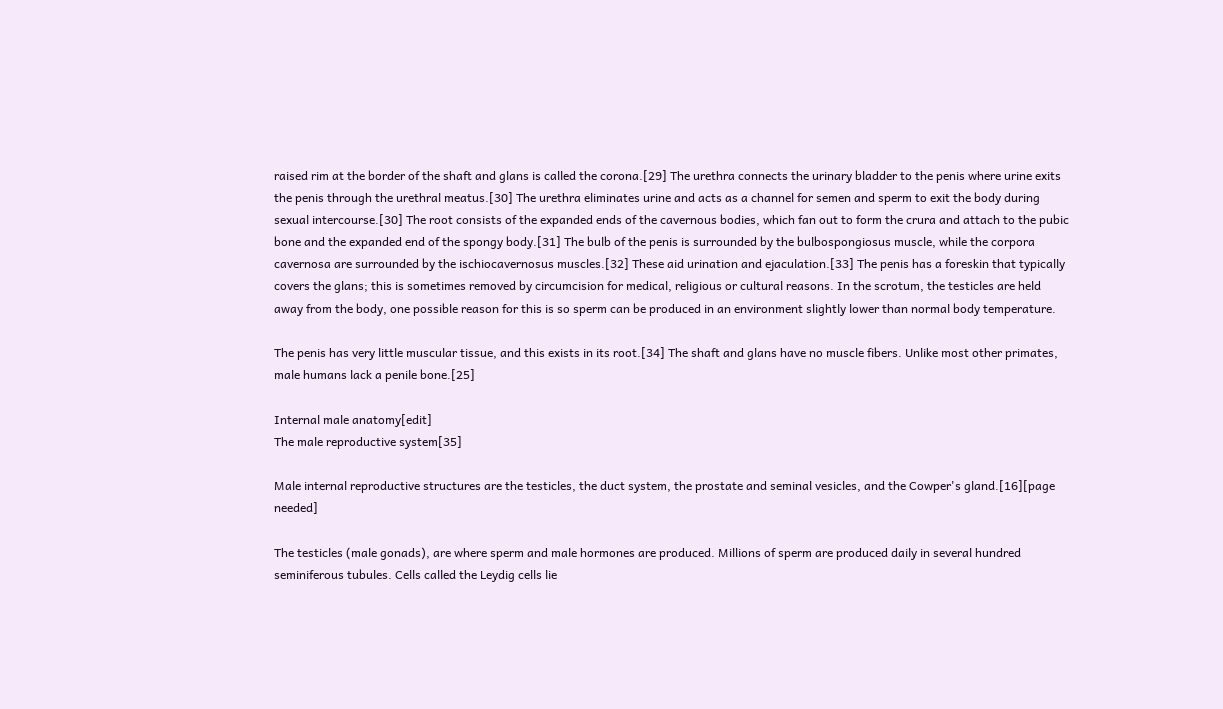raised rim at the border of the shaft and glans is called the corona.[29] The urethra connects the urinary bladder to the penis where urine exits the penis through the urethral meatus.[30] The urethra eliminates urine and acts as a channel for semen and sperm to exit the body during sexual intercourse.[30] The root consists of the expanded ends of the cavernous bodies, which fan out to form the crura and attach to the pubic bone and the expanded end of the spongy body.[31] The bulb of the penis is surrounded by the bulbospongiosus muscle, while the corpora cavernosa are surrounded by the ischiocavernosus muscles.[32] These aid urination and ejaculation.[33] The penis has a foreskin that typically covers the glans; this is sometimes removed by circumcision for medical, religious or cultural reasons. In the scrotum, the testicles are held away from the body, one possible reason for this is so sperm can be produced in an environment slightly lower than normal body temperature.

The penis has very little muscular tissue, and this exists in its root.[34] The shaft and glans have no muscle fibers. Unlike most other primates, male humans lack a penile bone.[25]

Internal male anatomy[edit]
The male reproductive system[35]

Male internal reproductive structures are the testicles, the duct system, the prostate and seminal vesicles, and the Cowper's gland.[16][page needed]

The testicles (male gonads), are where sperm and male hormones are produced. Millions of sperm are produced daily in several hundred seminiferous tubules. Cells called the Leydig cells lie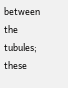between the tubules; these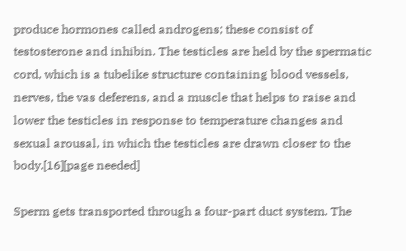produce hormones called androgens; these consist of testosterone and inhibin. The testicles are held by the spermatic cord, which is a tubelike structure containing blood vessels, nerves, the vas deferens, and a muscle that helps to raise and lower the testicles in response to temperature changes and sexual arousal, in which the testicles are drawn closer to the body.[16][page needed]

Sperm gets transported through a four-part duct system. The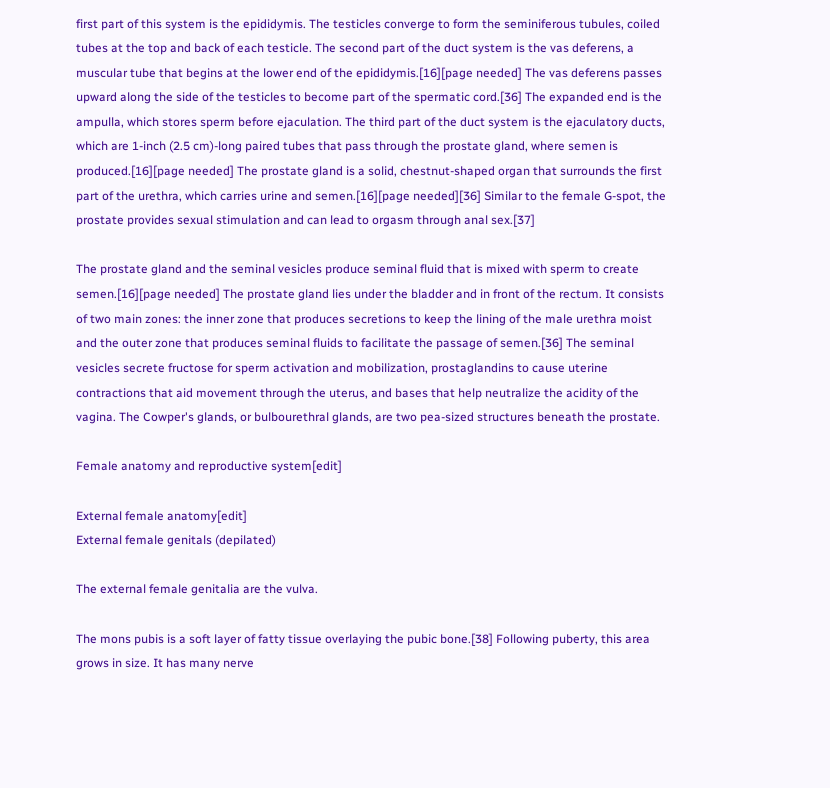first part of this system is the epididymis. The testicles converge to form the seminiferous tubules, coiled tubes at the top and back of each testicle. The second part of the duct system is the vas deferens, a muscular tube that begins at the lower end of the epididymis.[16][page needed] The vas deferens passes upward along the side of the testicles to become part of the spermatic cord.[36] The expanded end is the ampulla, which stores sperm before ejaculation. The third part of the duct system is the ejaculatory ducts, which are 1-inch (2.5 cm)-long paired tubes that pass through the prostate gland, where semen is produced.[16][page needed] The prostate gland is a solid, chestnut-shaped organ that surrounds the first part of the urethra, which carries urine and semen.[16][page needed][36] Similar to the female G-spot, the prostate provides sexual stimulation and can lead to orgasm through anal sex.[37]

The prostate gland and the seminal vesicles produce seminal fluid that is mixed with sperm to create semen.[16][page needed] The prostate gland lies under the bladder and in front of the rectum. It consists of two main zones: the inner zone that produces secretions to keep the lining of the male urethra moist and the outer zone that produces seminal fluids to facilitate the passage of semen.[36] The seminal vesicles secrete fructose for sperm activation and mobilization, prostaglandins to cause uterine contractions that aid movement through the uterus, and bases that help neutralize the acidity of the vagina. The Cowper's glands, or bulbourethral glands, are two pea-sized structures beneath the prostate.

Female anatomy and reproductive system[edit]

External female anatomy[edit]
External female genitals (depilated)

The external female genitalia are the vulva.

The mons pubis is a soft layer of fatty tissue overlaying the pubic bone.[38] Following puberty, this area grows in size. It has many nerve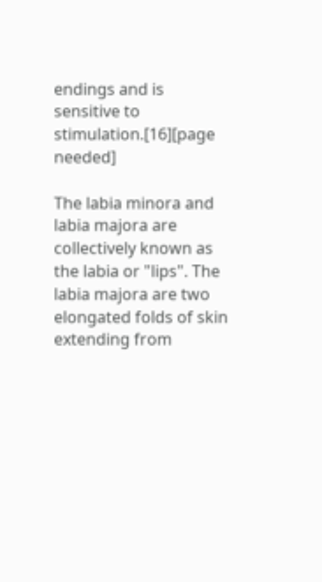endings and is sensitive to stimulation.[16][page needed]

The labia minora and labia majora are collectively known as the labia or "lips". The labia majora are two elongated folds of skin extending from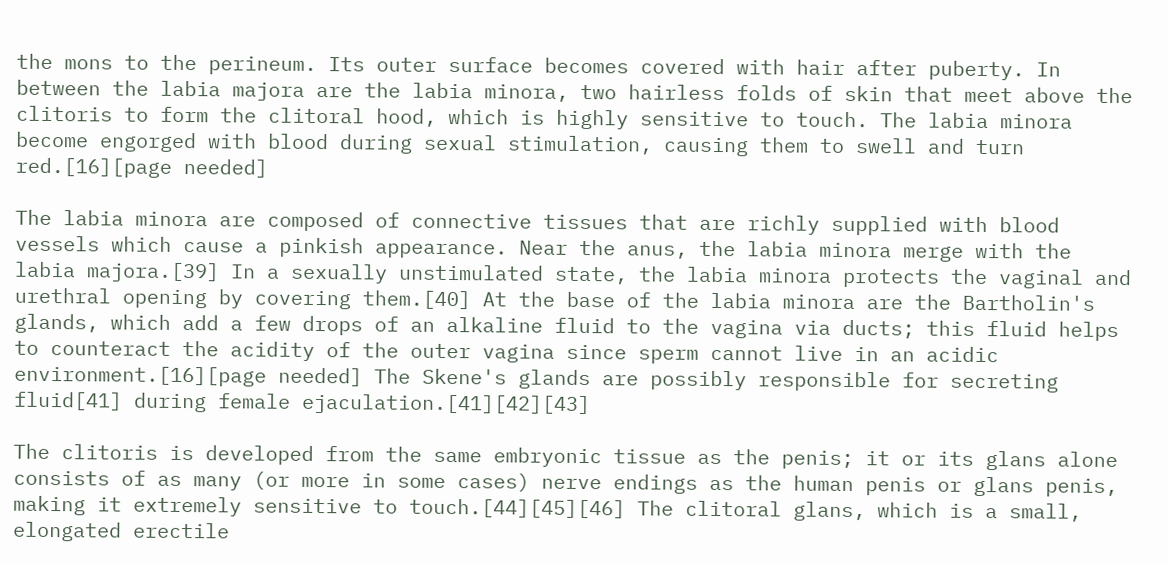the mons to the perineum. Its outer surface becomes covered with hair after puberty. In between the labia majora are the labia minora, two hairless folds of skin that meet above the clitoris to form the clitoral hood, which is highly sensitive to touch. The labia minora become engorged with blood during sexual stimulation, causing them to swell and turn red.[16][page needed]

The labia minora are composed of connective tissues that are richly supplied with blood vessels which cause a pinkish appearance. Near the anus, the labia minora merge with the labia majora.[39] In a sexually unstimulated state, the labia minora protects the vaginal and urethral opening by covering them.[40] At the base of the labia minora are the Bartholin's glands, which add a few drops of an alkaline fluid to the vagina via ducts; this fluid helps to counteract the acidity of the outer vagina since sperm cannot live in an acidic environment.[16][page needed] The Skene's glands are possibly responsible for secreting fluid[41] during female ejaculation.[41][42][43]

The clitoris is developed from the same embryonic tissue as the penis; it or its glans alone consists of as many (or more in some cases) nerve endings as the human penis or glans penis, making it extremely sensitive to touch.[44][45][46] The clitoral glans, which is a small, elongated erectile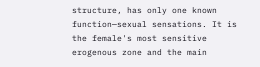structure, has only one known function—sexual sensations. It is the female's most sensitive erogenous zone and the main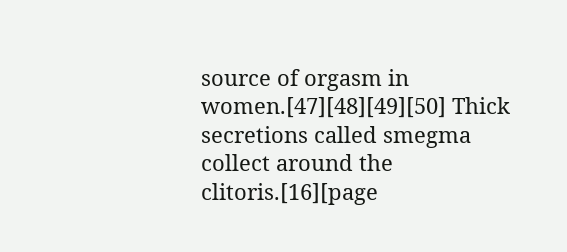source of orgasm in women.[47][48][49][50] Thick secretions called smegma collect around the clitoris.[16][page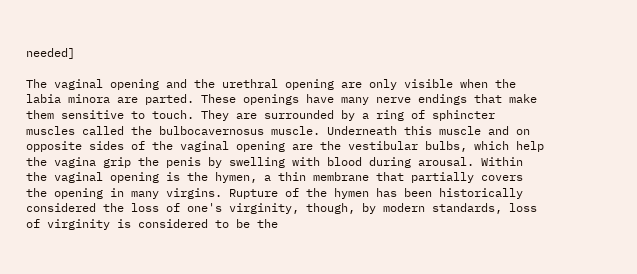needed]

The vaginal opening and the urethral opening are only visible when the labia minora are parted. These openings have many nerve endings that make them sensitive to touch. They are surrounded by a ring of sphincter muscles called the bulbocavernosus muscle. Underneath this muscle and on opposite sides of the vaginal opening are the vestibular bulbs, which help the vagina grip the penis by swelling with blood during arousal. Within the vaginal opening is the hymen, a thin membrane that partially covers the opening in many virgins. Rupture of the hymen has been historically considered the loss of one's virginity, though, by modern standards, loss of virginity is considered to be the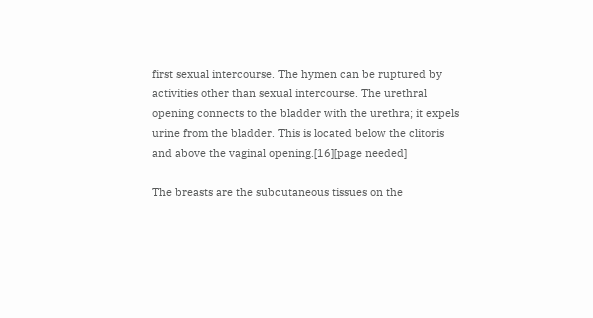first sexual intercourse. The hymen can be ruptured by activities other than sexual intercourse. The urethral opening connects to the bladder with the urethra; it expels urine from the bladder. This is located below the clitoris and above the vaginal opening.[16][page needed]

The breasts are the subcutaneous tissues on the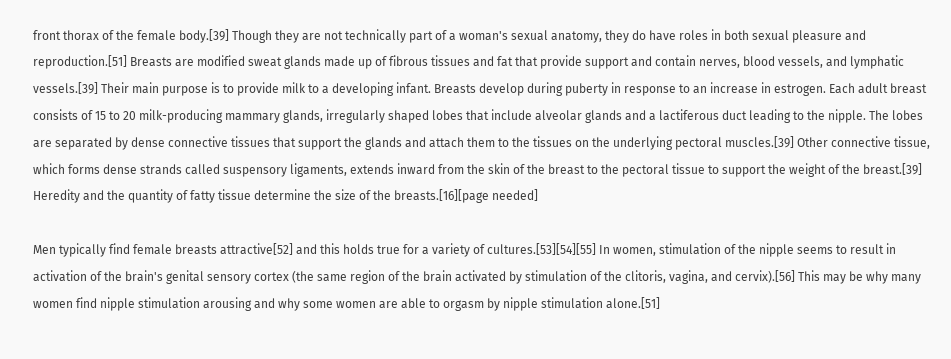front thorax of the female body.[39] Though they are not technically part of a woman's sexual anatomy, they do have roles in both sexual pleasure and reproduction.[51] Breasts are modified sweat glands made up of fibrous tissues and fat that provide support and contain nerves, blood vessels, and lymphatic vessels.[39] Their main purpose is to provide milk to a developing infant. Breasts develop during puberty in response to an increase in estrogen. Each adult breast consists of 15 to 20 milk-producing mammary glands, irregularly shaped lobes that include alveolar glands and a lactiferous duct leading to the nipple. The lobes are separated by dense connective tissues that support the glands and attach them to the tissues on the underlying pectoral muscles.[39] Other connective tissue, which forms dense strands called suspensory ligaments, extends inward from the skin of the breast to the pectoral tissue to support the weight of the breast.[39] Heredity and the quantity of fatty tissue determine the size of the breasts.[16][page needed]

Men typically find female breasts attractive[52] and this holds true for a variety of cultures.[53][54][55] In women, stimulation of the nipple seems to result in activation of the brain's genital sensory cortex (the same region of the brain activated by stimulation of the clitoris, vagina, and cervix).[56] This may be why many women find nipple stimulation arousing and why some women are able to orgasm by nipple stimulation alone.[51]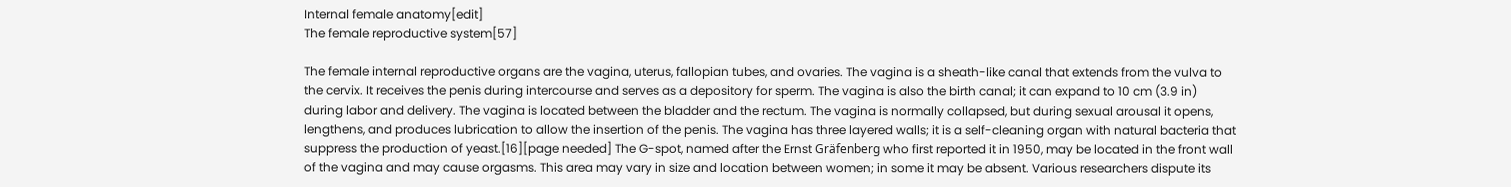Internal female anatomy[edit]
The female reproductive system[57]

The female internal reproductive organs are the vagina, uterus, fallopian tubes, and ovaries. The vagina is a sheath-like canal that extends from the vulva to the cervix. It receives the penis during intercourse and serves as a depository for sperm. The vagina is also the birth canal; it can expand to 10 cm (3.9 in) during labor and delivery. The vagina is located between the bladder and the rectum. The vagina is normally collapsed, but during sexual arousal it opens, lengthens, and produces lubrication to allow the insertion of the penis. The vagina has three layered walls; it is a self-cleaning organ with natural bacteria that suppress the production of yeast.[16][page needed] The G-spot, named after the Ernst Gräfenberg who first reported it in 1950, may be located in the front wall of the vagina and may cause orgasms. This area may vary in size and location between women; in some it may be absent. Various researchers dispute its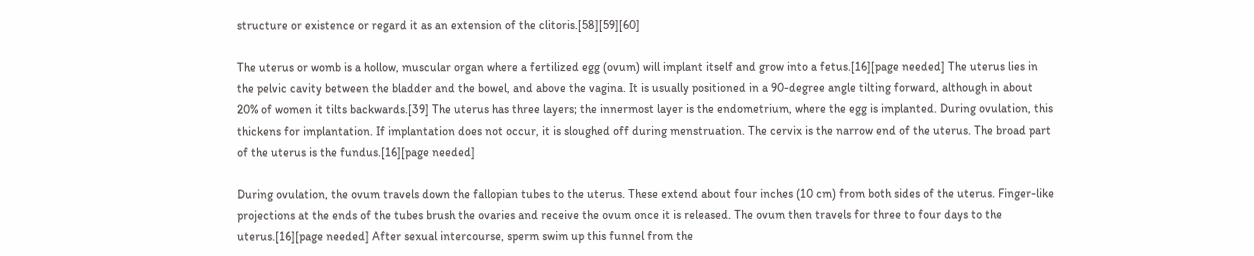structure or existence or regard it as an extension of the clitoris.[58][59][60]

The uterus or womb is a hollow, muscular organ where a fertilized egg (ovum) will implant itself and grow into a fetus.[16][page needed] The uterus lies in the pelvic cavity between the bladder and the bowel, and above the vagina. It is usually positioned in a 90-degree angle tilting forward, although in about 20% of women it tilts backwards.[39] The uterus has three layers; the innermost layer is the endometrium, where the egg is implanted. During ovulation, this thickens for implantation. If implantation does not occur, it is sloughed off during menstruation. The cervix is the narrow end of the uterus. The broad part of the uterus is the fundus.[16][page needed]

During ovulation, the ovum travels down the fallopian tubes to the uterus. These extend about four inches (10 cm) from both sides of the uterus. Finger-like projections at the ends of the tubes brush the ovaries and receive the ovum once it is released. The ovum then travels for three to four days to the uterus.[16][page needed] After sexual intercourse, sperm swim up this funnel from the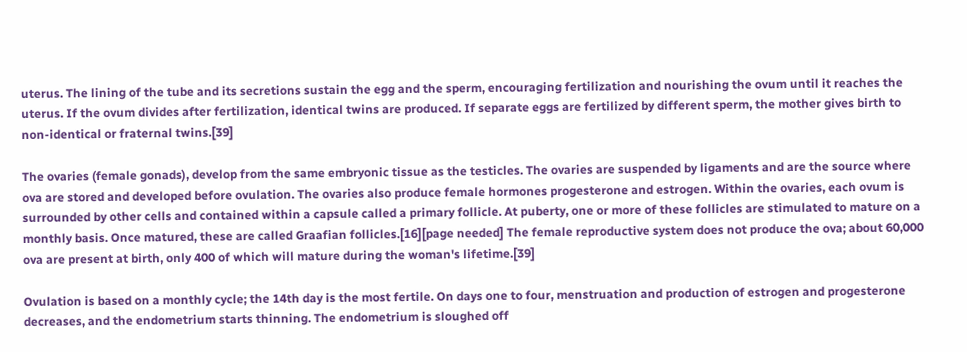uterus. The lining of the tube and its secretions sustain the egg and the sperm, encouraging fertilization and nourishing the ovum until it reaches the uterus. If the ovum divides after fertilization, identical twins are produced. If separate eggs are fertilized by different sperm, the mother gives birth to non-identical or fraternal twins.[39]

The ovaries (female gonads), develop from the same embryonic tissue as the testicles. The ovaries are suspended by ligaments and are the source where ova are stored and developed before ovulation. The ovaries also produce female hormones progesterone and estrogen. Within the ovaries, each ovum is surrounded by other cells and contained within a capsule called a primary follicle. At puberty, one or more of these follicles are stimulated to mature on a monthly basis. Once matured, these are called Graafian follicles.[16][page needed] The female reproductive system does not produce the ova; about 60,000 ova are present at birth, only 400 of which will mature during the woman's lifetime.[39]

Ovulation is based on a monthly cycle; the 14th day is the most fertile. On days one to four, menstruation and production of estrogen and progesterone decreases, and the endometrium starts thinning. The endometrium is sloughed off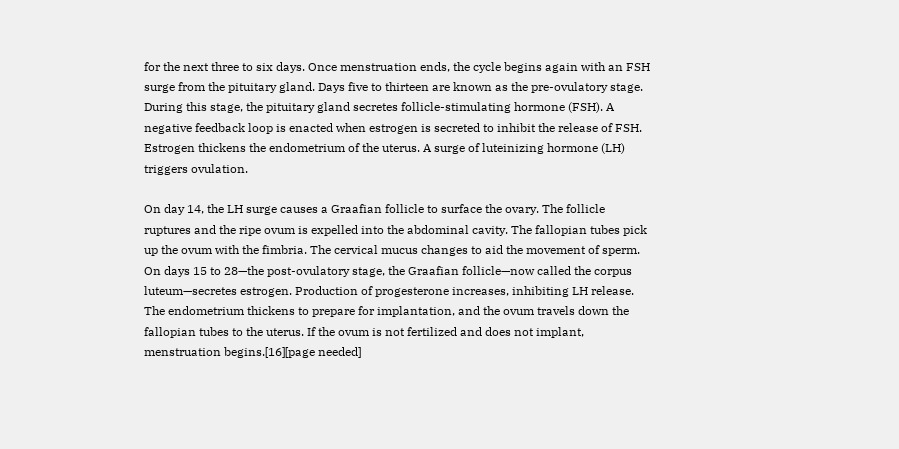for the next three to six days. Once menstruation ends, the cycle begins again with an FSH surge from the pituitary gland. Days five to thirteen are known as the pre-ovulatory stage. During this stage, the pituitary gland secretes follicle-stimulating hormone (FSH). A negative feedback loop is enacted when estrogen is secreted to inhibit the release of FSH. Estrogen thickens the endometrium of the uterus. A surge of luteinizing hormone (LH) triggers ovulation.

On day 14, the LH surge causes a Graafian follicle to surface the ovary. The follicle ruptures and the ripe ovum is expelled into the abdominal cavity. The fallopian tubes pick up the ovum with the fimbria. The cervical mucus changes to aid the movement of sperm. On days 15 to 28—the post-ovulatory stage, the Graafian follicle—now called the corpus luteum—secretes estrogen. Production of progesterone increases, inhibiting LH release. The endometrium thickens to prepare for implantation, and the ovum travels down the fallopian tubes to the uterus. If the ovum is not fertilized and does not implant, menstruation begins.[16][page needed]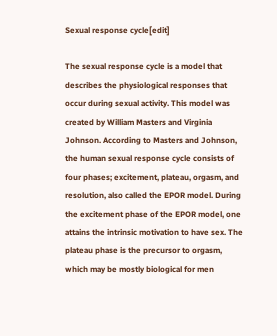Sexual response cycle[edit]

The sexual response cycle is a model that describes the physiological responses that occur during sexual activity. This model was created by William Masters and Virginia Johnson. According to Masters and Johnson, the human sexual response cycle consists of four phases; excitement, plateau, orgasm, and resolution, also called the EPOR model. During the excitement phase of the EPOR model, one attains the intrinsic motivation to have sex. The plateau phase is the precursor to orgasm, which may be mostly biological for men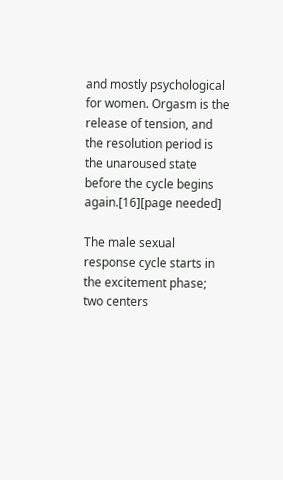and mostly psychological for women. Orgasm is the release of tension, and the resolution period is the unaroused state before the cycle begins again.[16][page needed]

The male sexual response cycle starts in the excitement phase; two centers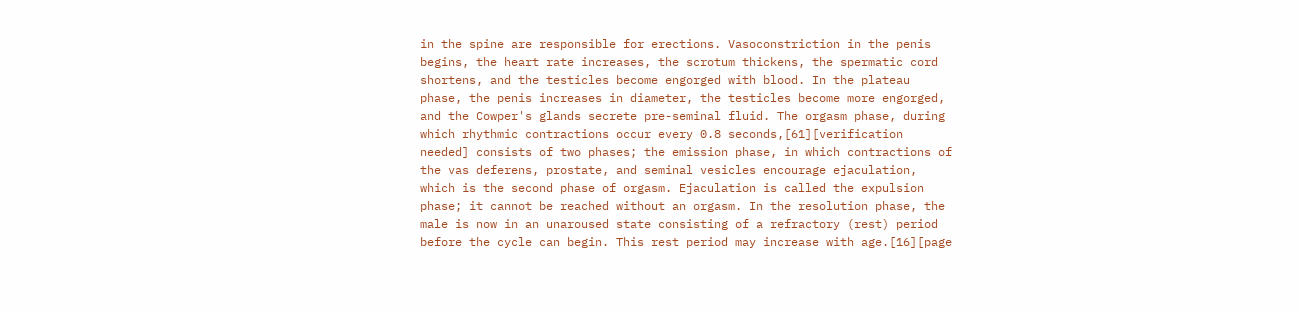in the spine are responsible for erections. Vasoconstriction in the penis begins, the heart rate increases, the scrotum thickens, the spermatic cord shortens, and the testicles become engorged with blood. In the plateau phase, the penis increases in diameter, the testicles become more engorged, and the Cowper's glands secrete pre-seminal fluid. The orgasm phase, during which rhythmic contractions occur every 0.8 seconds,[61][verification needed] consists of two phases; the emission phase, in which contractions of the vas deferens, prostate, and seminal vesicles encourage ejaculation, which is the second phase of orgasm. Ejaculation is called the expulsion phase; it cannot be reached without an orgasm. In the resolution phase, the male is now in an unaroused state consisting of a refractory (rest) period before the cycle can begin. This rest period may increase with age.[16][page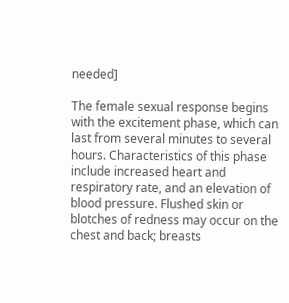needed]

The female sexual response begins with the excitement phase, which can last from several minutes to several hours. Characteristics of this phase include increased heart and respiratory rate, and an elevation of blood pressure. Flushed skin or blotches of redness may occur on the chest and back; breasts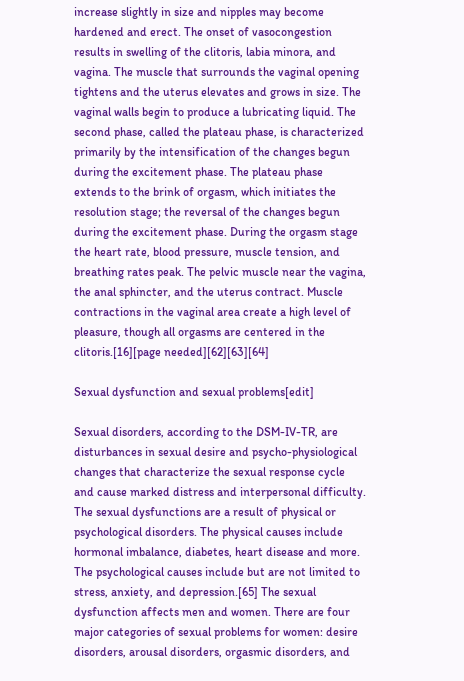increase slightly in size and nipples may become hardened and erect. The onset of vasocongestion results in swelling of the clitoris, labia minora, and vagina. The muscle that surrounds the vaginal opening tightens and the uterus elevates and grows in size. The vaginal walls begin to produce a lubricating liquid. The second phase, called the plateau phase, is characterized primarily by the intensification of the changes begun during the excitement phase. The plateau phase extends to the brink of orgasm, which initiates the resolution stage; the reversal of the changes begun during the excitement phase. During the orgasm stage the heart rate, blood pressure, muscle tension, and breathing rates peak. The pelvic muscle near the vagina, the anal sphincter, and the uterus contract. Muscle contractions in the vaginal area create a high level of pleasure, though all orgasms are centered in the clitoris.[16][page needed][62][63][64]

Sexual dysfunction and sexual problems[edit]

Sexual disorders, according to the DSM-IV-TR, are disturbances in sexual desire and psycho-physiological changes that characterize the sexual response cycle and cause marked distress and interpersonal difficulty. The sexual dysfunctions are a result of physical or psychological disorders. The physical causes include hormonal imbalance, diabetes, heart disease and more. The psychological causes include but are not limited to stress, anxiety, and depression.[65] The sexual dysfunction affects men and women. There are four major categories of sexual problems for women: desire disorders, arousal disorders, orgasmic disorders, and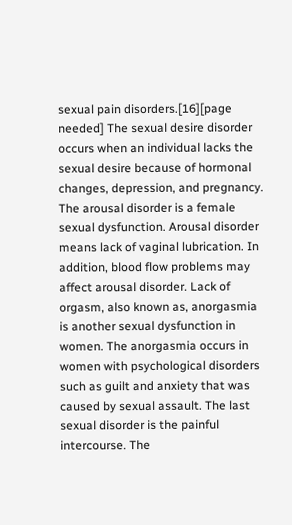sexual pain disorders.[16][page needed] The sexual desire disorder occurs when an individual lacks the sexual desire because of hormonal changes, depression, and pregnancy. The arousal disorder is a female sexual dysfunction. Arousal disorder means lack of vaginal lubrication. In addition, blood flow problems may affect arousal disorder. Lack of orgasm, also known as, anorgasmia is another sexual dysfunction in women. The anorgasmia occurs in women with psychological disorders such as guilt and anxiety that was caused by sexual assault. The last sexual disorder is the painful intercourse. The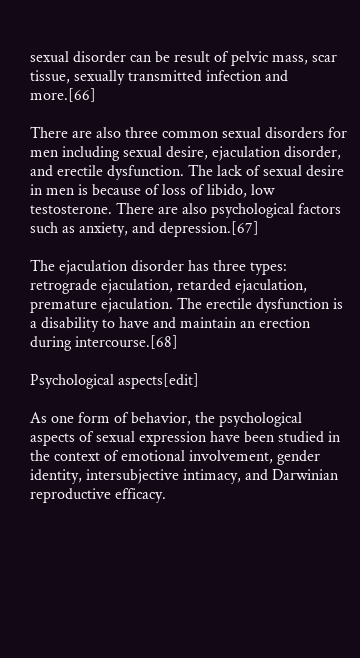sexual disorder can be result of pelvic mass, scar tissue, sexually transmitted infection and more.[66]

There are also three common sexual disorders for men including sexual desire, ejaculation disorder, and erectile dysfunction. The lack of sexual desire in men is because of loss of libido, low testosterone. There are also psychological factors such as anxiety, and depression.[67]

The ejaculation disorder has three types: retrograde ejaculation, retarded ejaculation, premature ejaculation. The erectile dysfunction is a disability to have and maintain an erection during intercourse.[68]

Psychological aspects[edit]

As one form of behavior, the psychological aspects of sexual expression have been studied in the context of emotional involvement, gender identity, intersubjective intimacy, and Darwinian reproductive efficacy.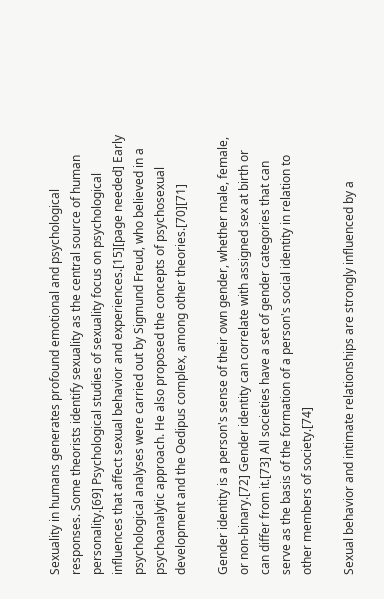Sexuality in humans generates profound emotional and psychological responses. Some theorists identify sexuality as the central source of human personality.[69] Psychological studies of sexuality focus on psychological influences that affect sexual behavior and experiences.[15][page needed] Early psychological analyses were carried out by Sigmund Freud, who believed in a psychoanalytic approach. He also proposed the concepts of psychosexual development and the Oedipus complex, among other theories.[70][71]

Gender identity is a person's sense of their own gender, whether male, female, or non-binary.[72] Gender identity can correlate with assigned sex at birth or can differ from it.[73] All societies have a set of gender categories that can serve as the basis of the formation of a person's social identity in relation to other members of society.[74]

Sexual behavior and intimate relationships are strongly influenced by a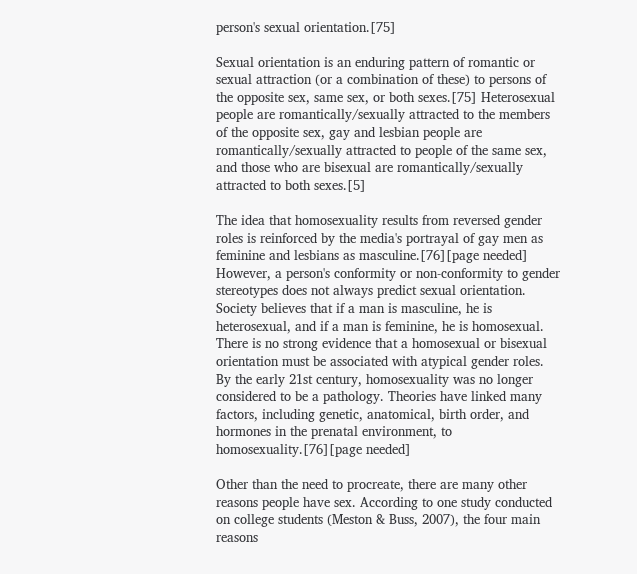person's sexual orientation.[75]

Sexual orientation is an enduring pattern of romantic or sexual attraction (or a combination of these) to persons of the opposite sex, same sex, or both sexes.[75] Heterosexual people are romantically/sexually attracted to the members of the opposite sex, gay and lesbian people are romantically/sexually attracted to people of the same sex, and those who are bisexual are romantically/sexually attracted to both sexes.[5]

The idea that homosexuality results from reversed gender roles is reinforced by the media's portrayal of gay men as feminine and lesbians as masculine.[76][page needed] However, a person's conformity or non-conformity to gender stereotypes does not always predict sexual orientation. Society believes that if a man is masculine, he is heterosexual, and if a man is feminine, he is homosexual. There is no strong evidence that a homosexual or bisexual orientation must be associated with atypical gender roles. By the early 21st century, homosexuality was no longer considered to be a pathology. Theories have linked many factors, including genetic, anatomical, birth order, and hormones in the prenatal environment, to homosexuality.[76][page needed]

Other than the need to procreate, there are many other reasons people have sex. According to one study conducted on college students (Meston & Buss, 2007), the four main reasons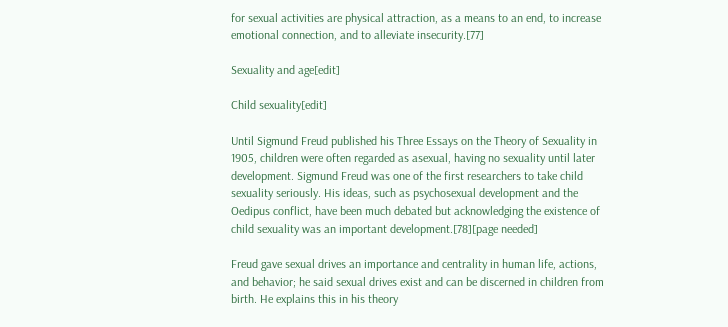for sexual activities are physical attraction, as a means to an end, to increase emotional connection, and to alleviate insecurity.[77]

Sexuality and age[edit]

Child sexuality[edit]

Until Sigmund Freud published his Three Essays on the Theory of Sexuality in 1905, children were often regarded as asexual, having no sexuality until later development. Sigmund Freud was one of the first researchers to take child sexuality seriously. His ideas, such as psychosexual development and the Oedipus conflict, have been much debated but acknowledging the existence of child sexuality was an important development.[78][page needed]

Freud gave sexual drives an importance and centrality in human life, actions, and behavior; he said sexual drives exist and can be discerned in children from birth. He explains this in his theory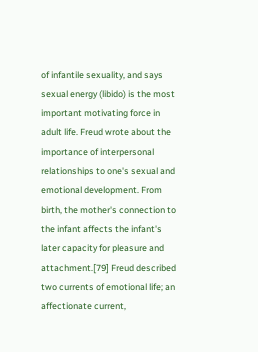of infantile sexuality, and says sexual energy (libido) is the most important motivating force in adult life. Freud wrote about the importance of interpersonal relationships to one's sexual and emotional development. From birth, the mother's connection to the infant affects the infant's later capacity for pleasure and attachment.[79] Freud described two currents of emotional life; an affectionate current,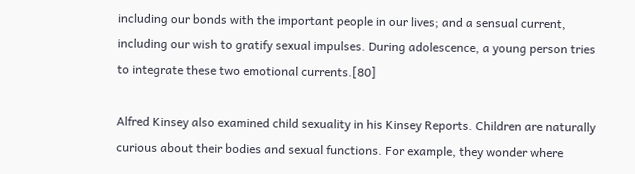including our bonds with the important people in our lives; and a sensual current, including our wish to gratify sexual impulses. During adolescence, a young person tries to integrate these two emotional currents.[80]

Alfred Kinsey also examined child sexuality in his Kinsey Reports. Children are naturally curious about their bodies and sexual functions. For example, they wonder where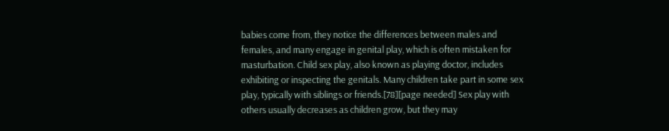babies come from, they notice the differences between males and females, and many engage in genital play, which is often mistaken for masturbation. Child sex play, also known as playing doctor, includes exhibiting or inspecting the genitals. Many children take part in some sex play, typically with siblings or friends.[78][page needed] Sex play with others usually decreases as children grow, but they may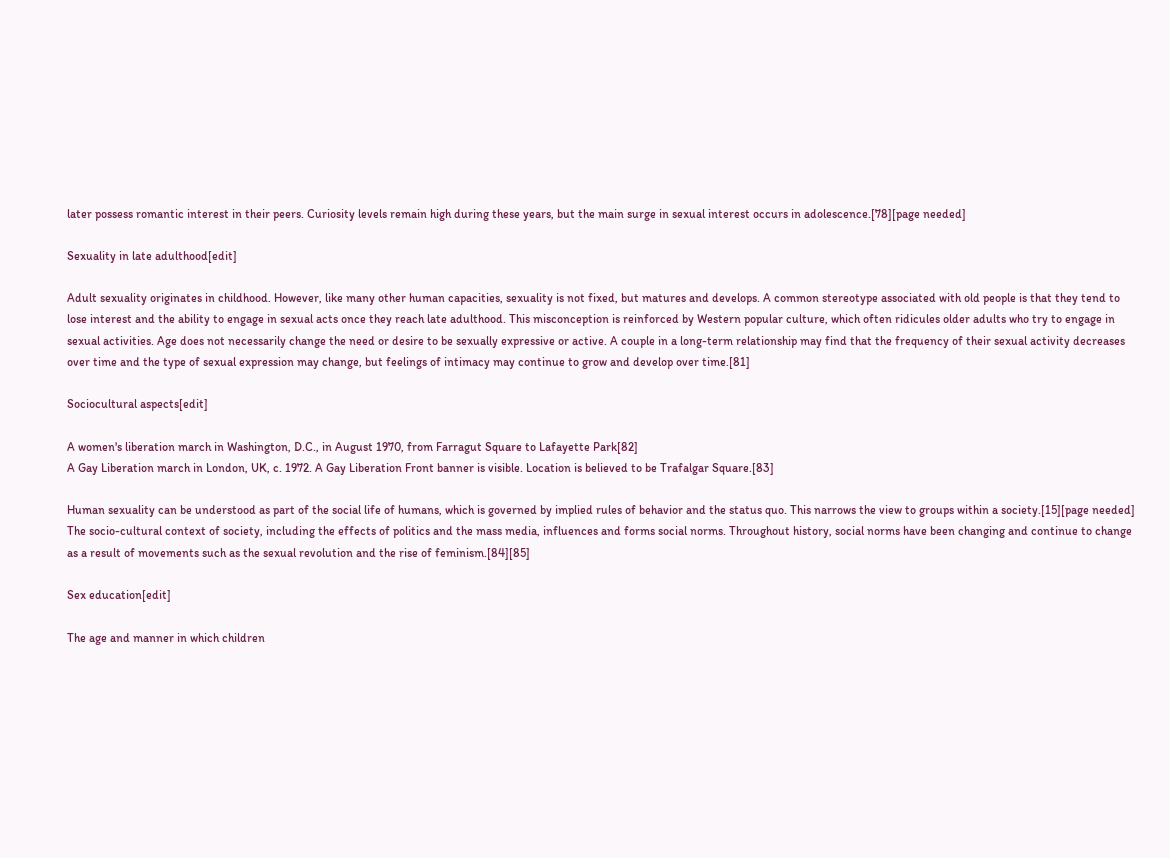later possess romantic interest in their peers. Curiosity levels remain high during these years, but the main surge in sexual interest occurs in adolescence.[78][page needed]

Sexuality in late adulthood[edit]

Adult sexuality originates in childhood. However, like many other human capacities, sexuality is not fixed, but matures and develops. A common stereotype associated with old people is that they tend to lose interest and the ability to engage in sexual acts once they reach late adulthood. This misconception is reinforced by Western popular culture, which often ridicules older adults who try to engage in sexual activities. Age does not necessarily change the need or desire to be sexually expressive or active. A couple in a long-term relationship may find that the frequency of their sexual activity decreases over time and the type of sexual expression may change, but feelings of intimacy may continue to grow and develop over time.[81]

Sociocultural aspects[edit]

A women's liberation march in Washington, D.C., in August 1970, from Farragut Square to Lafayette Park[82]
A Gay Liberation march in London, UK, c. 1972. A Gay Liberation Front banner is visible. Location is believed to be Trafalgar Square.[83]

Human sexuality can be understood as part of the social life of humans, which is governed by implied rules of behavior and the status quo. This narrows the view to groups within a society.[15][page needed] The socio-cultural context of society, including the effects of politics and the mass media, influences and forms social norms. Throughout history, social norms have been changing and continue to change as a result of movements such as the sexual revolution and the rise of feminism.[84][85]

Sex education[edit]

The age and manner in which children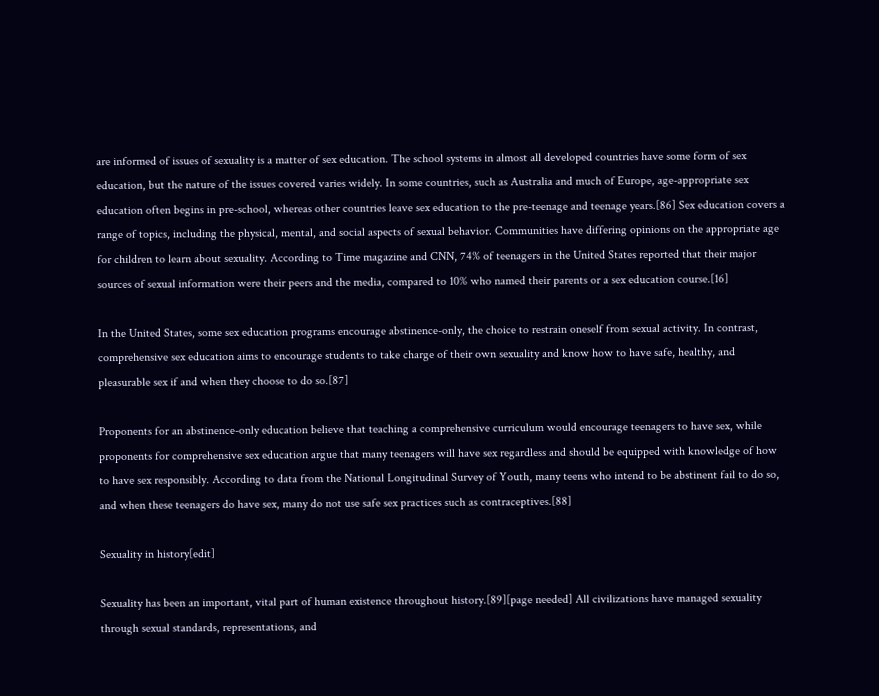are informed of issues of sexuality is a matter of sex education. The school systems in almost all developed countries have some form of sex education, but the nature of the issues covered varies widely. In some countries, such as Australia and much of Europe, age-appropriate sex education often begins in pre-school, whereas other countries leave sex education to the pre-teenage and teenage years.[86] Sex education covers a range of topics, including the physical, mental, and social aspects of sexual behavior. Communities have differing opinions on the appropriate age for children to learn about sexuality. According to Time magazine and CNN, 74% of teenagers in the United States reported that their major sources of sexual information were their peers and the media, compared to 10% who named their parents or a sex education course.[16]

In the United States, some sex education programs encourage abstinence-only, the choice to restrain oneself from sexual activity. In contrast, comprehensive sex education aims to encourage students to take charge of their own sexuality and know how to have safe, healthy, and pleasurable sex if and when they choose to do so.[87]

Proponents for an abstinence-only education believe that teaching a comprehensive curriculum would encourage teenagers to have sex, while proponents for comprehensive sex education argue that many teenagers will have sex regardless and should be equipped with knowledge of how to have sex responsibly. According to data from the National Longitudinal Survey of Youth, many teens who intend to be abstinent fail to do so, and when these teenagers do have sex, many do not use safe sex practices such as contraceptives.[88]

Sexuality in history[edit]

Sexuality has been an important, vital part of human existence throughout history.[89][page needed] All civilizations have managed sexuality through sexual standards, representations, and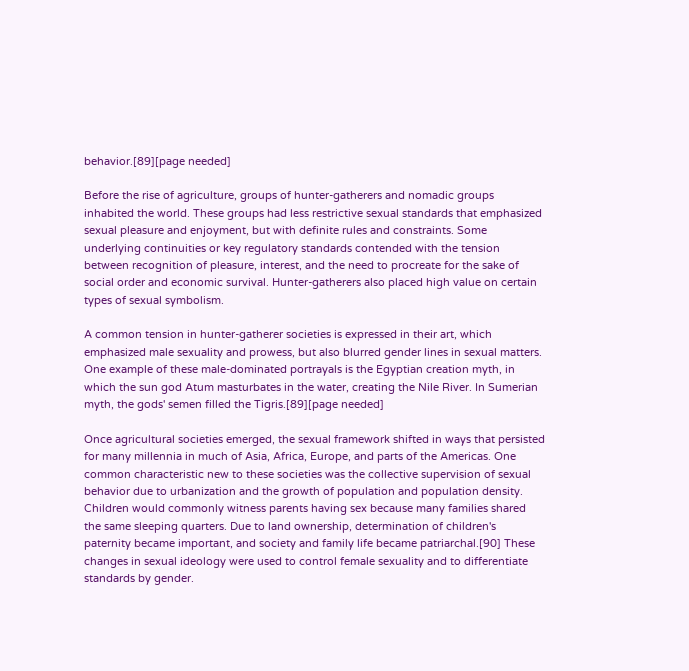behavior.[89][page needed]

Before the rise of agriculture, groups of hunter-gatherers and nomadic groups inhabited the world. These groups had less restrictive sexual standards that emphasized sexual pleasure and enjoyment, but with definite rules and constraints. Some underlying continuities or key regulatory standards contended with the tension between recognition of pleasure, interest, and the need to procreate for the sake of social order and economic survival. Hunter-gatherers also placed high value on certain types of sexual symbolism.

A common tension in hunter-gatherer societies is expressed in their art, which emphasized male sexuality and prowess, but also blurred gender lines in sexual matters. One example of these male-dominated portrayals is the Egyptian creation myth, in which the sun god Atum masturbates in the water, creating the Nile River. In Sumerian myth, the gods' semen filled the Tigris.[89][page needed]

Once agricultural societies emerged, the sexual framework shifted in ways that persisted for many millennia in much of Asia, Africa, Europe, and parts of the Americas. One common characteristic new to these societies was the collective supervision of sexual behavior due to urbanization and the growth of population and population density. Children would commonly witness parents having sex because many families shared the same sleeping quarters. Due to land ownership, determination of children's paternity became important, and society and family life became patriarchal.[90] These changes in sexual ideology were used to control female sexuality and to differentiate standards by gender.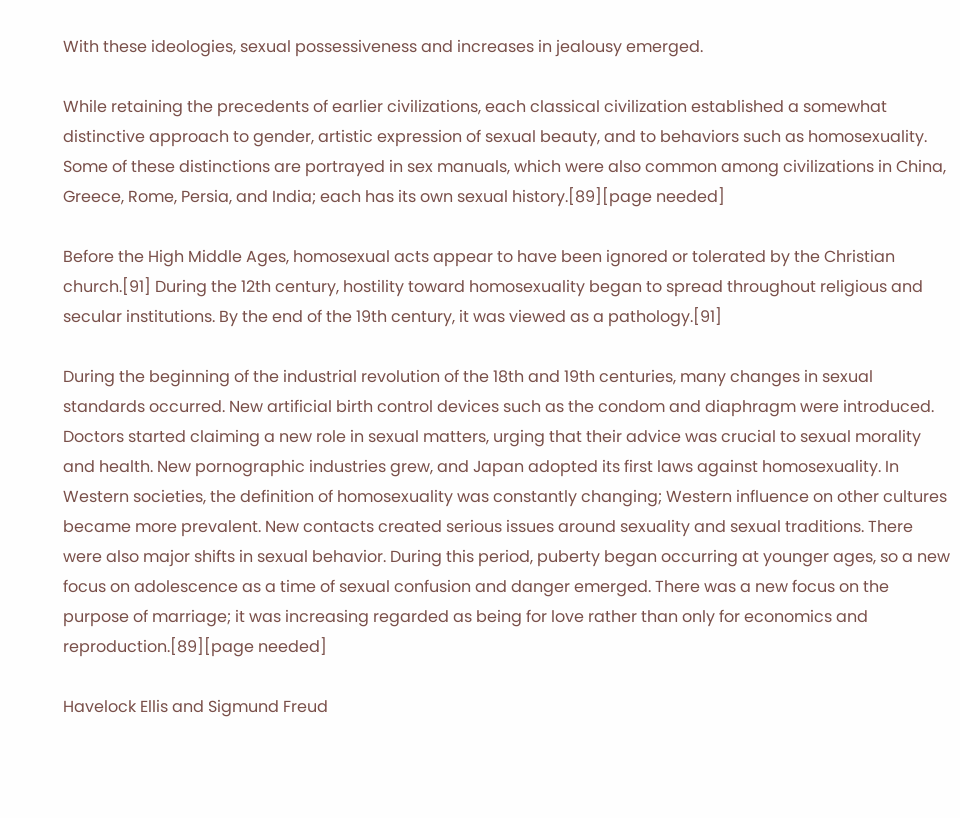With these ideologies, sexual possessiveness and increases in jealousy emerged.

While retaining the precedents of earlier civilizations, each classical civilization established a somewhat distinctive approach to gender, artistic expression of sexual beauty, and to behaviors such as homosexuality. Some of these distinctions are portrayed in sex manuals, which were also common among civilizations in China, Greece, Rome, Persia, and India; each has its own sexual history.[89][page needed]

Before the High Middle Ages, homosexual acts appear to have been ignored or tolerated by the Christian church.[91] During the 12th century, hostility toward homosexuality began to spread throughout religious and secular institutions. By the end of the 19th century, it was viewed as a pathology.[91]

During the beginning of the industrial revolution of the 18th and 19th centuries, many changes in sexual standards occurred. New artificial birth control devices such as the condom and diaphragm were introduced. Doctors started claiming a new role in sexual matters, urging that their advice was crucial to sexual morality and health. New pornographic industries grew, and Japan adopted its first laws against homosexuality. In Western societies, the definition of homosexuality was constantly changing; Western influence on other cultures became more prevalent. New contacts created serious issues around sexuality and sexual traditions. There were also major shifts in sexual behavior. During this period, puberty began occurring at younger ages, so a new focus on adolescence as a time of sexual confusion and danger emerged. There was a new focus on the purpose of marriage; it was increasing regarded as being for love rather than only for economics and reproduction.[89][page needed]

Havelock Ellis and Sigmund Freud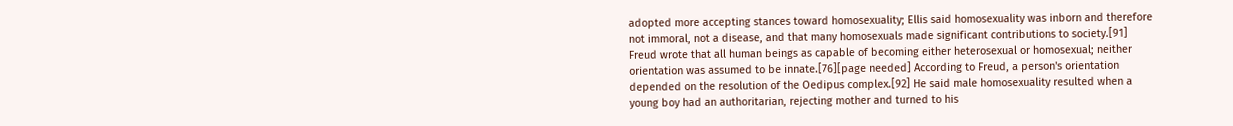adopted more accepting stances toward homosexuality; Ellis said homosexuality was inborn and therefore not immoral, not a disease, and that many homosexuals made significant contributions to society.[91] Freud wrote that all human beings as capable of becoming either heterosexual or homosexual; neither orientation was assumed to be innate.[76][page needed] According to Freud, a person's orientation depended on the resolution of the Oedipus complex.[92] He said male homosexuality resulted when a young boy had an authoritarian, rejecting mother and turned to his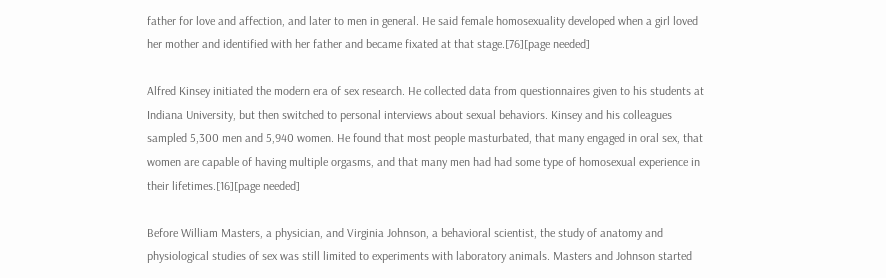father for love and affection, and later to men in general. He said female homosexuality developed when a girl loved her mother and identified with her father and became fixated at that stage.[76][page needed]

Alfred Kinsey initiated the modern era of sex research. He collected data from questionnaires given to his students at Indiana University, but then switched to personal interviews about sexual behaviors. Kinsey and his colleagues sampled 5,300 men and 5,940 women. He found that most people masturbated, that many engaged in oral sex, that women are capable of having multiple orgasms, and that many men had had some type of homosexual experience in their lifetimes.[16][page needed]

Before William Masters, a physician, and Virginia Johnson, a behavioral scientist, the study of anatomy and physiological studies of sex was still limited to experiments with laboratory animals. Masters and Johnson started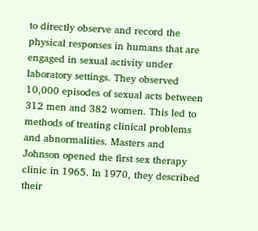to directly observe and record the physical responses in humans that are engaged in sexual activity under laboratory settings. They observed 10,000 episodes of sexual acts between 312 men and 382 women. This led to methods of treating clinical problems and abnormalities. Masters and Johnson opened the first sex therapy clinic in 1965. In 1970, they described their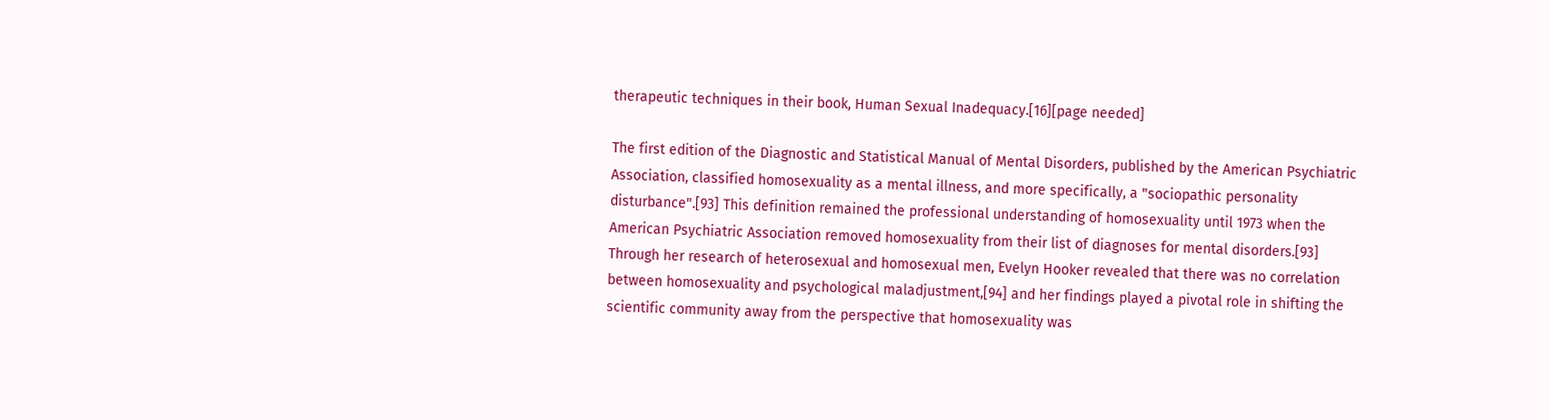therapeutic techniques in their book, Human Sexual Inadequacy.[16][page needed]

The first edition of the Diagnostic and Statistical Manual of Mental Disorders, published by the American Psychiatric Association, classified homosexuality as a mental illness, and more specifically, a "sociopathic personality disturbance".[93] This definition remained the professional understanding of homosexuality until 1973 when the American Psychiatric Association removed homosexuality from their list of diagnoses for mental disorders.[93] Through her research of heterosexual and homosexual men, Evelyn Hooker revealed that there was no correlation between homosexuality and psychological maladjustment,[94] and her findings played a pivotal role in shifting the scientific community away from the perspective that homosexuality was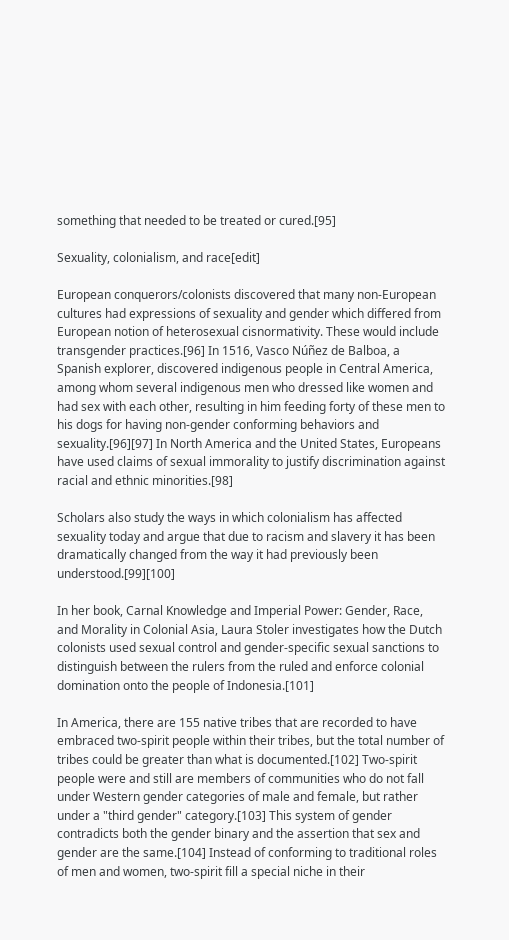something that needed to be treated or cured.[95]

Sexuality, colonialism, and race[edit]

European conquerors/colonists discovered that many non-European cultures had expressions of sexuality and gender which differed from European notion of heterosexual cisnormativity. These would include transgender practices.[96] In 1516, Vasco Núñez de Balboa, a Spanish explorer, discovered indigenous people in Central America, among whom several indigenous men who dressed like women and had sex with each other, resulting in him feeding forty of these men to his dogs for having non-gender conforming behaviors and sexuality.[96][97] In North America and the United States, Europeans have used claims of sexual immorality to justify discrimination against racial and ethnic minorities.[98]

Scholars also study the ways in which colonialism has affected sexuality today and argue that due to racism and slavery it has been dramatically changed from the way it had previously been understood.[99][100]

In her book, Carnal Knowledge and Imperial Power: Gender, Race, and Morality in Colonial Asia, Laura Stoler investigates how the Dutch colonists used sexual control and gender-specific sexual sanctions to distinguish between the rulers from the ruled and enforce colonial domination onto the people of Indonesia.[101]

In America, there are 155 native tribes that are recorded to have embraced two-spirit people within their tribes, but the total number of tribes could be greater than what is documented.[102] Two-spirit people were and still are members of communities who do not fall under Western gender categories of male and female, but rather under a "third gender" category.[103] This system of gender contradicts both the gender binary and the assertion that sex and gender are the same.[104] Instead of conforming to traditional roles of men and women, two-spirit fill a special niche in their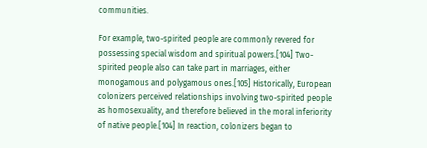communities.

For example, two-spirited people are commonly revered for possessing special wisdom and spiritual powers.[104] Two-spirited people also can take part in marriages, either monogamous and polygamous ones.[105] Historically, European colonizers perceived relationships involving two-spirited people as homosexuality, and therefore believed in the moral inferiority of native people.[104] In reaction, colonizers began to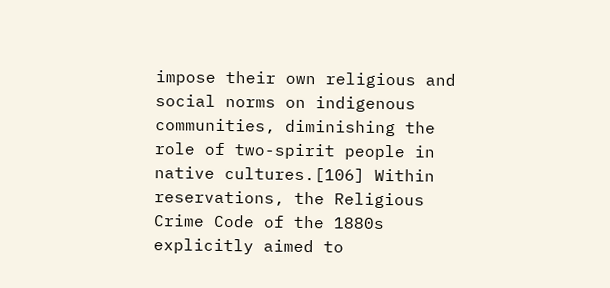impose their own religious and social norms on indigenous communities, diminishing the role of two-spirit people in native cultures.[106] Within reservations, the Religious Crime Code of the 1880s explicitly aimed to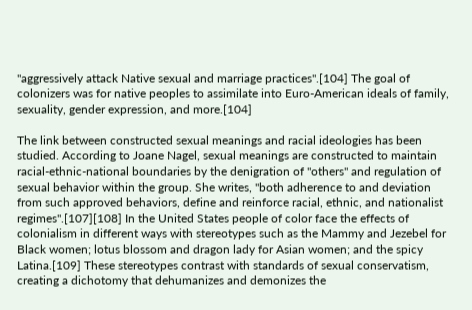"aggressively attack Native sexual and marriage practices".[104] The goal of colonizers was for native peoples to assimilate into Euro-American ideals of family, sexuality, gender expression, and more.[104]

The link between constructed sexual meanings and racial ideologies has been studied. According to Joane Nagel, sexual meanings are constructed to maintain racial-ethnic-national boundaries by the denigration of "others" and regulation of sexual behavior within the group. She writes, "both adherence to and deviation from such approved behaviors, define and reinforce racial, ethnic, and nationalist regimes".[107][108] In the United States people of color face the effects of colonialism in different ways with stereotypes such as the Mammy and Jezebel for Black women; lotus blossom and dragon lady for Asian women; and the spicy Latina.[109] These stereotypes contrast with standards of sexual conservatism, creating a dichotomy that dehumanizes and demonizes the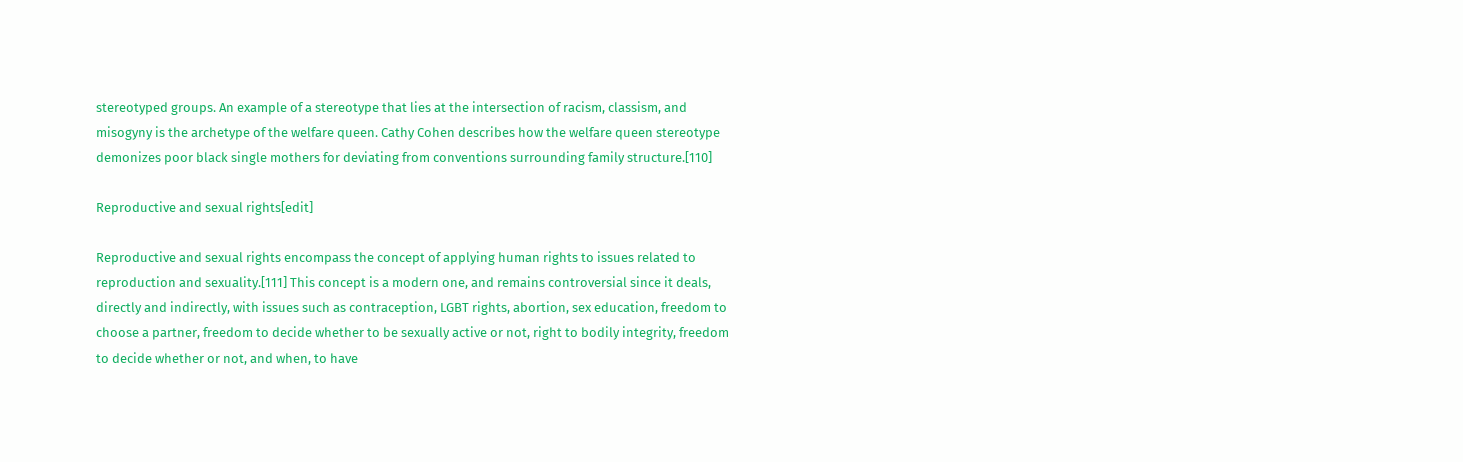stereotyped groups. An example of a stereotype that lies at the intersection of racism, classism, and misogyny is the archetype of the welfare queen. Cathy Cohen describes how the welfare queen stereotype demonizes poor black single mothers for deviating from conventions surrounding family structure.[110]

Reproductive and sexual rights[edit]

Reproductive and sexual rights encompass the concept of applying human rights to issues related to reproduction and sexuality.[111] This concept is a modern one, and remains controversial since it deals, directly and indirectly, with issues such as contraception, LGBT rights, abortion, sex education, freedom to choose a partner, freedom to decide whether to be sexually active or not, right to bodily integrity, freedom to decide whether or not, and when, to have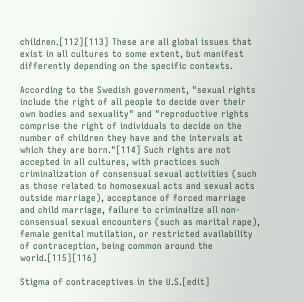children.[112][113] These are all global issues that exist in all cultures to some extent, but manifest differently depending on the specific contexts.

According to the Swedish government, "sexual rights include the right of all people to decide over their own bodies and sexuality" and "reproductive rights comprise the right of individuals to decide on the number of children they have and the intervals at which they are born."[114] Such rights are not accepted in all cultures, with practices such criminalization of consensual sexual activities (such as those related to homosexual acts and sexual acts outside marriage), acceptance of forced marriage and child marriage, failure to criminalize all non-consensual sexual encounters (such as marital rape), female genital mutilation, or restricted availability of contraception, being common around the world.[115][116]

Stigma of contraceptives in the U.S.[edit]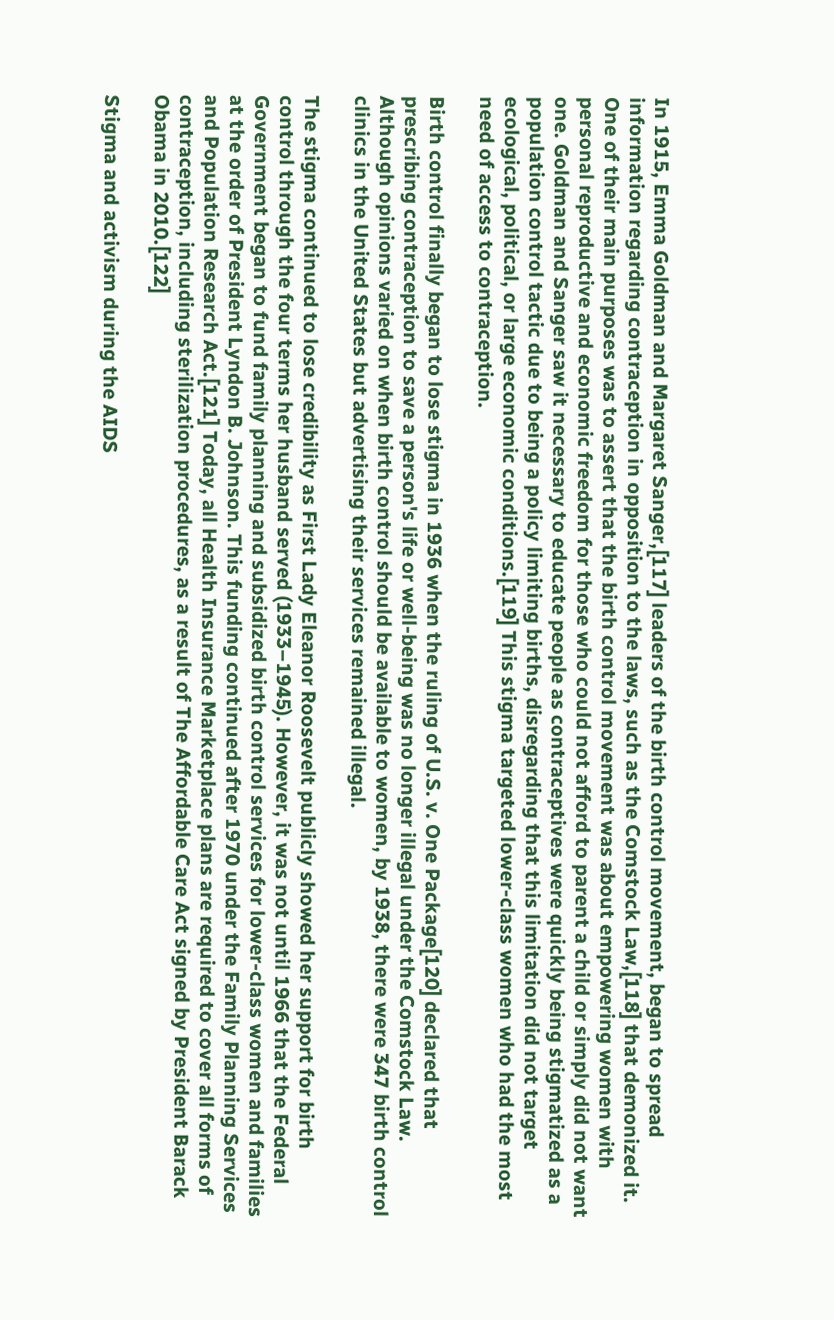In 1915, Emma Goldman and Margaret Sanger,[117] leaders of the birth control movement, began to spread information regarding contraception in opposition to the laws, such as the Comstock Law,[118] that demonized it. One of their main purposes was to assert that the birth control movement was about empowering women with personal reproductive and economic freedom for those who could not afford to parent a child or simply did not want one. Goldman and Sanger saw it necessary to educate people as contraceptives were quickly being stigmatized as a population control tactic due to being a policy limiting births, disregarding that this limitation did not target ecological, political, or large economic conditions.[119] This stigma targeted lower-class women who had the most need of access to contraception.

Birth control finally began to lose stigma in 1936 when the ruling of U.S. v. One Package[120] declared that prescribing contraception to save a person's life or well-being was no longer illegal under the Comstock Law. Although opinions varied on when birth control should be available to women, by 1938, there were 347 birth control clinics in the United States but advertising their services remained illegal.

The stigma continued to lose credibility as First Lady Eleanor Roosevelt publicly showed her support for birth control through the four terms her husband served (1933–1945). However, it was not until 1966 that the Federal Government began to fund family planning and subsidized birth control services for lower-class women and families at the order of President Lyndon B. Johnson. This funding continued after 1970 under the Family Planning Services and Population Research Act.[121] Today, all Health Insurance Marketplace plans are required to cover all forms of contraception, including sterilization procedures, as a result of The Affordable Care Act signed by President Barack Obama in 2010.[122]

Stigma and activism during the AIDS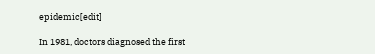epidemic[edit]

In 1981, doctors diagnosed the first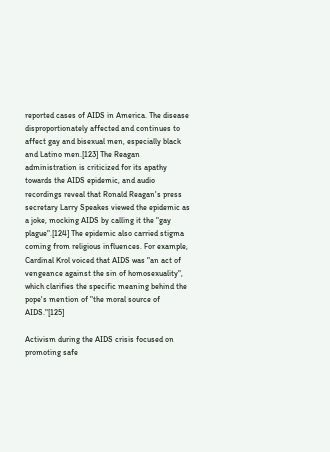reported cases of AIDS in America. The disease disproportionately affected and continues to affect gay and bisexual men, especially black and Latino men.[123] The Reagan administration is criticized for its apathy towards the AIDS epidemic, and audio recordings reveal that Ronald Reagan's press secretary Larry Speakes viewed the epidemic as a joke, mocking AIDS by calling it the "gay plague".[124] The epidemic also carried stigma coming from religious influences. For example, Cardinal Krol voiced that AIDS was "an act of vengeance against the sin of homosexuality", which clarifies the specific meaning behind the pope's mention of "the moral source of AIDS."[125]

Activism during the AIDS crisis focused on promoting safe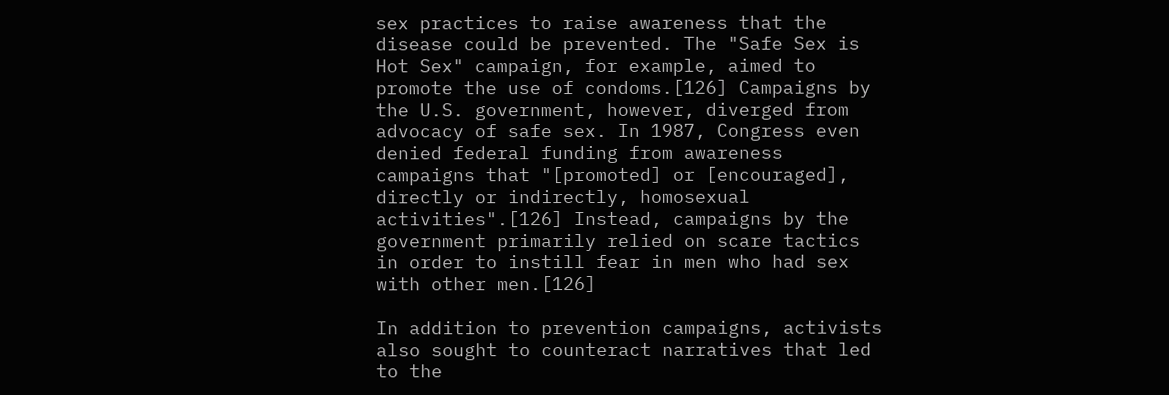sex practices to raise awareness that the disease could be prevented. The "Safe Sex is Hot Sex" campaign, for example, aimed to promote the use of condoms.[126] Campaigns by the U.S. government, however, diverged from advocacy of safe sex. In 1987, Congress even denied federal funding from awareness campaigns that "[promoted] or [encouraged], directly or indirectly, homosexual activities".[126] Instead, campaigns by the government primarily relied on scare tactics in order to instill fear in men who had sex with other men.[126]

In addition to prevention campaigns, activists also sought to counteract narratives that led to the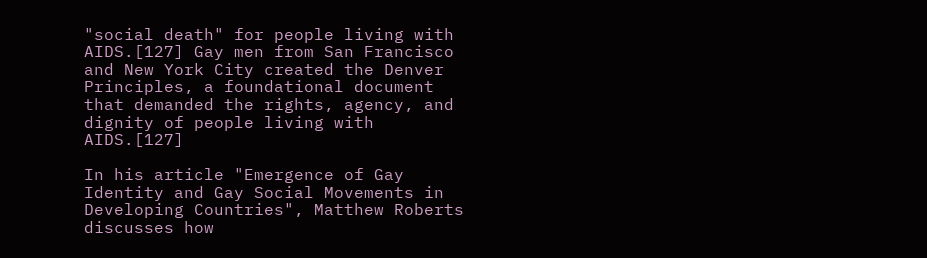"social death" for people living with AIDS.[127] Gay men from San Francisco and New York City created the Denver Principles, a foundational document that demanded the rights, agency, and dignity of people living with AIDS.[127]

In his article "Emergence of Gay Identity and Gay Social Movements in Developing Countries", Matthew Roberts discusses how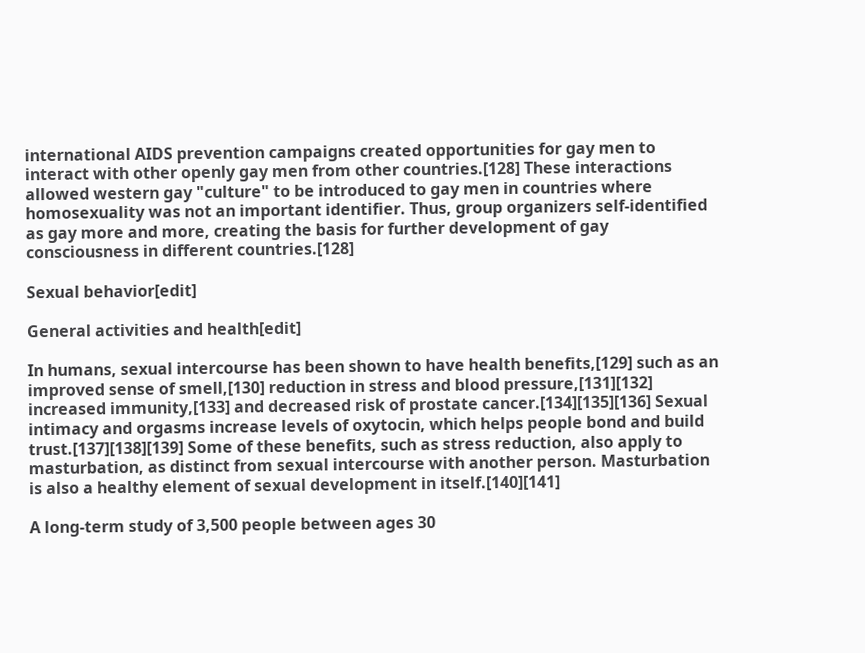international AIDS prevention campaigns created opportunities for gay men to interact with other openly gay men from other countries.[128] These interactions allowed western gay "culture" to be introduced to gay men in countries where homosexuality was not an important identifier. Thus, group organizers self-identified as gay more and more, creating the basis for further development of gay consciousness in different countries.[128]

Sexual behavior[edit]

General activities and health[edit]

In humans, sexual intercourse has been shown to have health benefits,[129] such as an improved sense of smell,[130] reduction in stress and blood pressure,[131][132] increased immunity,[133] and decreased risk of prostate cancer.[134][135][136] Sexual intimacy and orgasms increase levels of oxytocin, which helps people bond and build trust.[137][138][139] Some of these benefits, such as stress reduction, also apply to masturbation, as distinct from sexual intercourse with another person. Masturbation is also a healthy element of sexual development in itself.[140][141]

A long-term study of 3,500 people between ages 30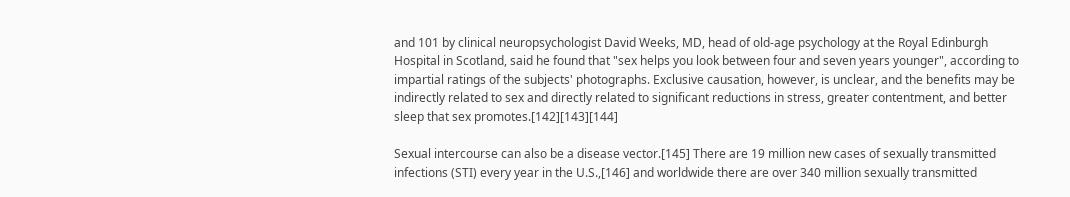and 101 by clinical neuropsychologist David Weeks, MD, head of old-age psychology at the Royal Edinburgh Hospital in Scotland, said he found that "sex helps you look between four and seven years younger", according to impartial ratings of the subjects' photographs. Exclusive causation, however, is unclear, and the benefits may be indirectly related to sex and directly related to significant reductions in stress, greater contentment, and better sleep that sex promotes.[142][143][144]

Sexual intercourse can also be a disease vector.[145] There are 19 million new cases of sexually transmitted infections (STI) every year in the U.S.,[146] and worldwide there are over 340 million sexually transmitted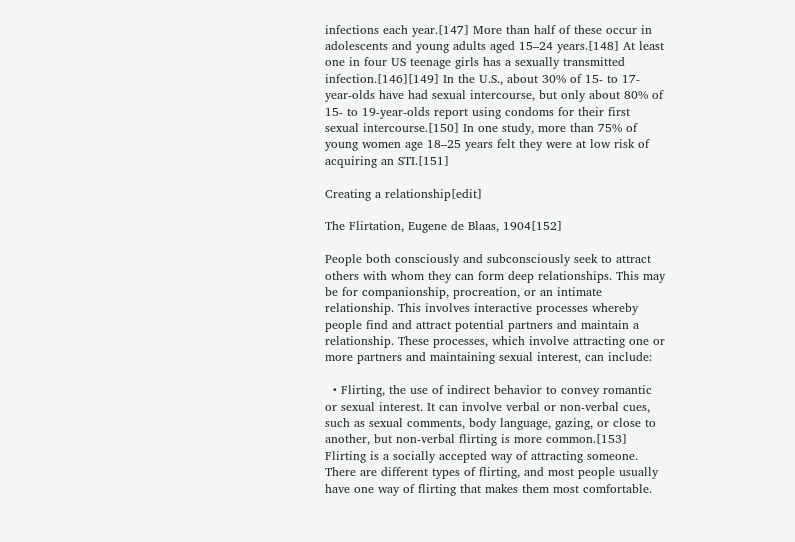infections each year.[147] More than half of these occur in adolescents and young adults aged 15–24 years.[148] At least one in four US teenage girls has a sexually transmitted infection.[146][149] In the U.S., about 30% of 15- to 17-year-olds have had sexual intercourse, but only about 80% of 15- to 19-year-olds report using condoms for their first sexual intercourse.[150] In one study, more than 75% of young women age 18–25 years felt they were at low risk of acquiring an STI.[151]

Creating a relationship[edit]

The Flirtation, Eugene de Blaas, 1904[152]

People both consciously and subconsciously seek to attract others with whom they can form deep relationships. This may be for companionship, procreation, or an intimate relationship. This involves interactive processes whereby people find and attract potential partners and maintain a relationship. These processes, which involve attracting one or more partners and maintaining sexual interest, can include:

  • Flirting, the use of indirect behavior to convey romantic or sexual interest. It can involve verbal or non-verbal cues, such as sexual comments, body language, gazing, or close to another, but non-verbal flirting is more common.[153] Flirting is a socially accepted way of attracting someone. There are different types of flirting, and most people usually have one way of flirting that makes them most comfortable.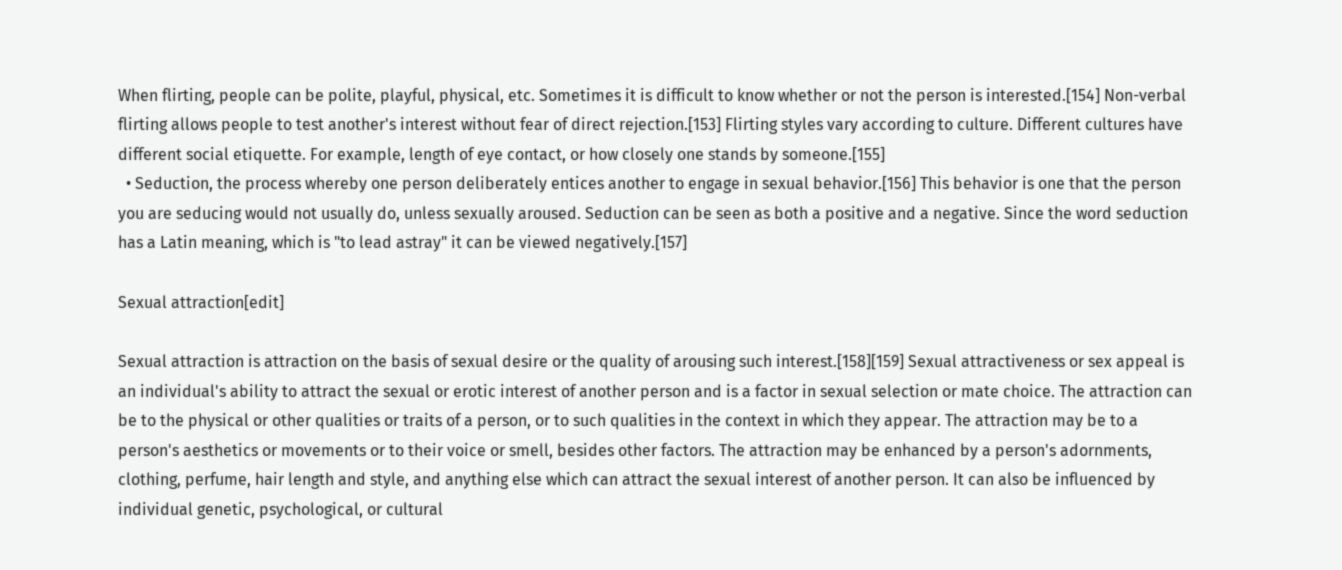When flirting, people can be polite, playful, physical, etc. Sometimes it is difficult to know whether or not the person is interested.[154] Non-verbal flirting allows people to test another's interest without fear of direct rejection.[153] Flirting styles vary according to culture. Different cultures have different social etiquette. For example, length of eye contact, or how closely one stands by someone.[155]
  • Seduction, the process whereby one person deliberately entices another to engage in sexual behavior.[156] This behavior is one that the person you are seducing would not usually do, unless sexually aroused. Seduction can be seen as both a positive and a negative. Since the word seduction has a Latin meaning, which is "to lead astray" it can be viewed negatively.[157]

Sexual attraction[edit]

Sexual attraction is attraction on the basis of sexual desire or the quality of arousing such interest.[158][159] Sexual attractiveness or sex appeal is an individual's ability to attract the sexual or erotic interest of another person and is a factor in sexual selection or mate choice. The attraction can be to the physical or other qualities or traits of a person, or to such qualities in the context in which they appear. The attraction may be to a person's aesthetics or movements or to their voice or smell, besides other factors. The attraction may be enhanced by a person's adornments, clothing, perfume, hair length and style, and anything else which can attract the sexual interest of another person. It can also be influenced by individual genetic, psychological, or cultural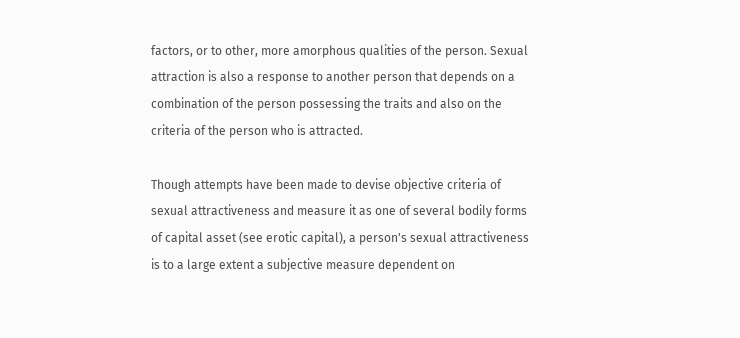factors, or to other, more amorphous qualities of the person. Sexual attraction is also a response to another person that depends on a combination of the person possessing the traits and also on the criteria of the person who is attracted.

Though attempts have been made to devise objective criteria of sexual attractiveness and measure it as one of several bodily forms of capital asset (see erotic capital), a person's sexual attractiveness is to a large extent a subjective measure dependent on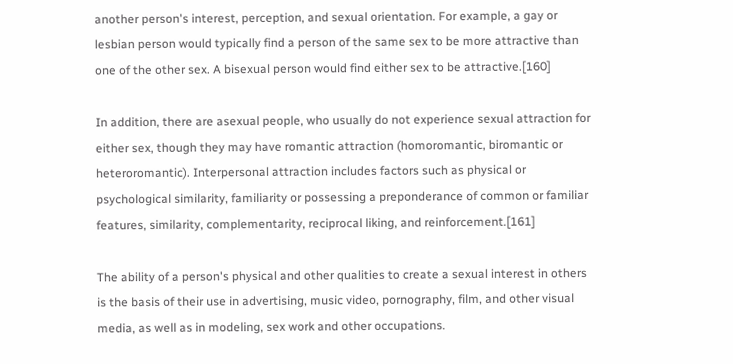another person's interest, perception, and sexual orientation. For example, a gay or lesbian person would typically find a person of the same sex to be more attractive than one of the other sex. A bisexual person would find either sex to be attractive.[160]

In addition, there are asexual people, who usually do not experience sexual attraction for either sex, though they may have romantic attraction (homoromantic, biromantic or heteroromantic). Interpersonal attraction includes factors such as physical or psychological similarity, familiarity or possessing a preponderance of common or familiar features, similarity, complementarity, reciprocal liking, and reinforcement.[161]

The ability of a person's physical and other qualities to create a sexual interest in others is the basis of their use in advertising, music video, pornography, film, and other visual media, as well as in modeling, sex work and other occupations.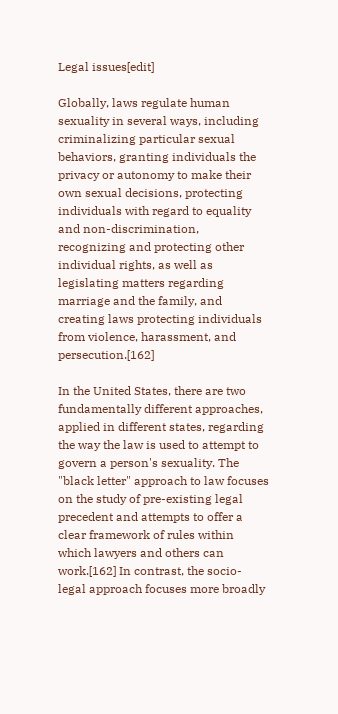Legal issues[edit]

Globally, laws regulate human sexuality in several ways, including criminalizing particular sexual behaviors, granting individuals the privacy or autonomy to make their own sexual decisions, protecting individuals with regard to equality and non-discrimination, recognizing and protecting other individual rights, as well as legislating matters regarding marriage and the family, and creating laws protecting individuals from violence, harassment, and persecution.[162]

In the United States, there are two fundamentally different approaches, applied in different states, regarding the way the law is used to attempt to govern a person's sexuality. The "black letter" approach to law focuses on the study of pre-existing legal precedent and attempts to offer a clear framework of rules within which lawyers and others can work.[162] In contrast, the socio-legal approach focuses more broadly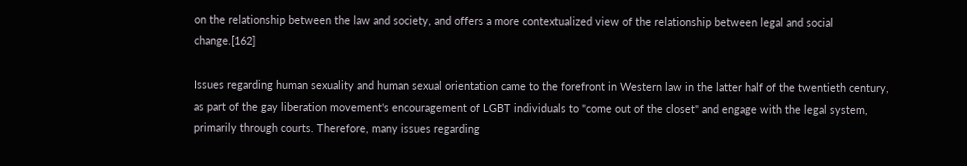on the relationship between the law and society, and offers a more contextualized view of the relationship between legal and social change.[162]

Issues regarding human sexuality and human sexual orientation came to the forefront in Western law in the latter half of the twentieth century, as part of the gay liberation movement's encouragement of LGBT individuals to "come out of the closet" and engage with the legal system, primarily through courts. Therefore, many issues regarding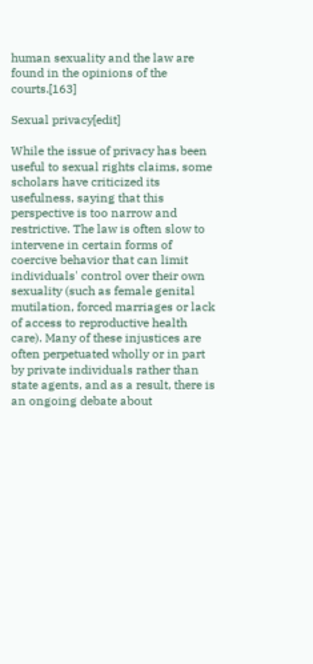human sexuality and the law are found in the opinions of the courts.[163]

Sexual privacy[edit]

While the issue of privacy has been useful to sexual rights claims, some scholars have criticized its usefulness, saying that this perspective is too narrow and restrictive. The law is often slow to intervene in certain forms of coercive behavior that can limit individuals' control over their own sexuality (such as female genital mutilation, forced marriages or lack of access to reproductive health care). Many of these injustices are often perpetuated wholly or in part by private individuals rather than state agents, and as a result, there is an ongoing debate about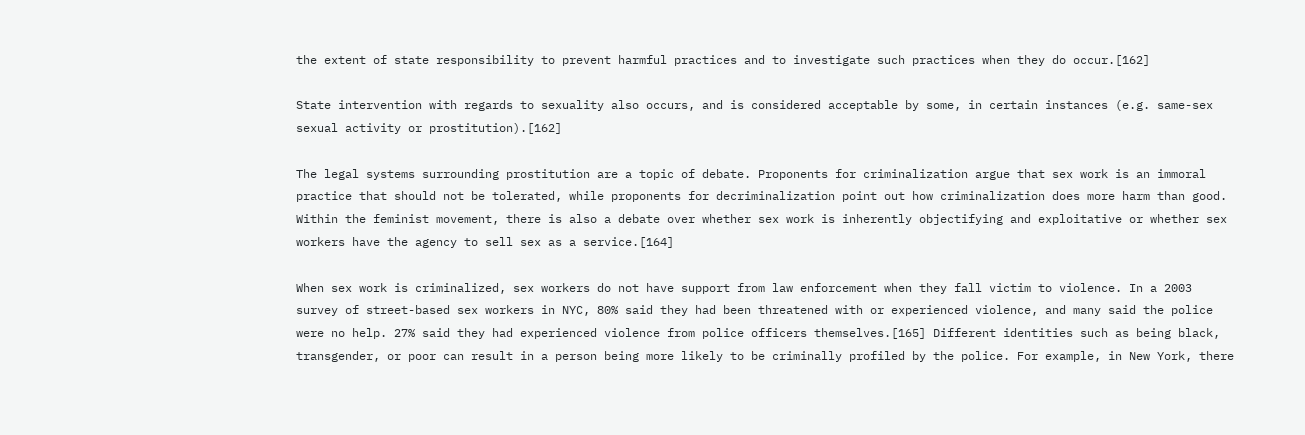the extent of state responsibility to prevent harmful practices and to investigate such practices when they do occur.[162]

State intervention with regards to sexuality also occurs, and is considered acceptable by some, in certain instances (e.g. same-sex sexual activity or prostitution).[162]

The legal systems surrounding prostitution are a topic of debate. Proponents for criminalization argue that sex work is an immoral practice that should not be tolerated, while proponents for decriminalization point out how criminalization does more harm than good. Within the feminist movement, there is also a debate over whether sex work is inherently objectifying and exploitative or whether sex workers have the agency to sell sex as a service.[164]

When sex work is criminalized, sex workers do not have support from law enforcement when they fall victim to violence. In a 2003 survey of street-based sex workers in NYC, 80% said they had been threatened with or experienced violence, and many said the police were no help. 27% said they had experienced violence from police officers themselves.[165] Different identities such as being black, transgender, or poor can result in a person being more likely to be criminally profiled by the police. For example, in New York, there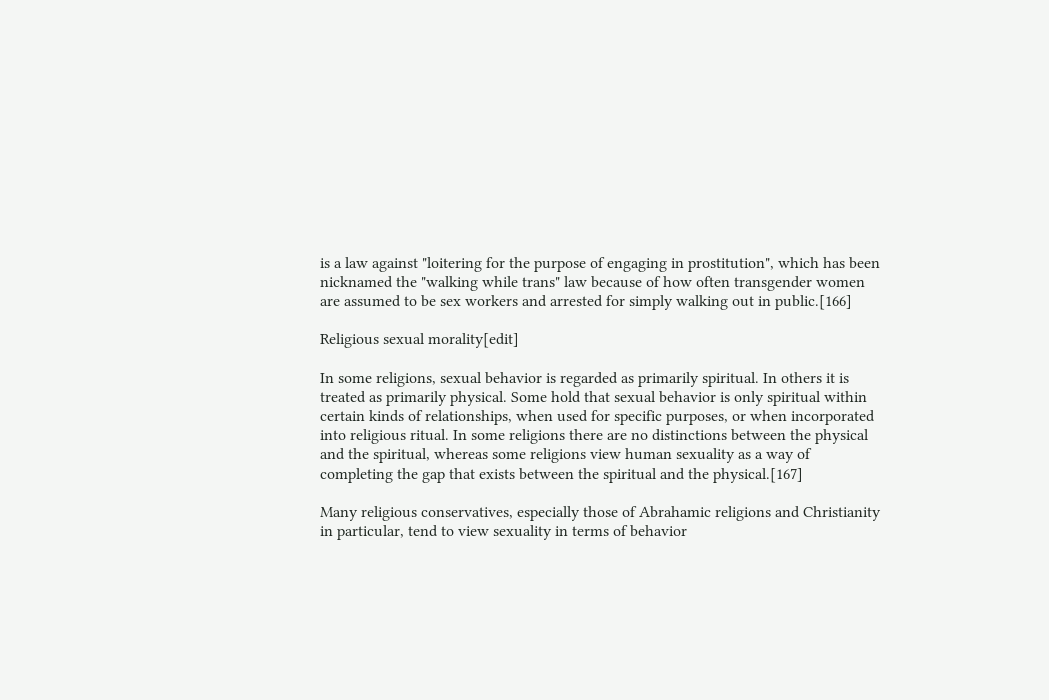is a law against "loitering for the purpose of engaging in prostitution", which has been nicknamed the "walking while trans" law because of how often transgender women are assumed to be sex workers and arrested for simply walking out in public.[166]

Religious sexual morality[edit]

In some religions, sexual behavior is regarded as primarily spiritual. In others it is treated as primarily physical. Some hold that sexual behavior is only spiritual within certain kinds of relationships, when used for specific purposes, or when incorporated into religious ritual. In some religions there are no distinctions between the physical and the spiritual, whereas some religions view human sexuality as a way of completing the gap that exists between the spiritual and the physical.[167]

Many religious conservatives, especially those of Abrahamic religions and Christianity in particular, tend to view sexuality in terms of behavior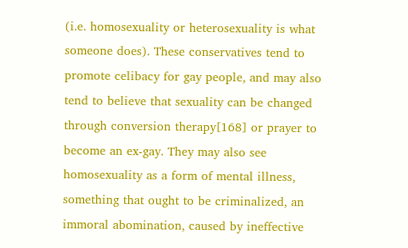(i.e. homosexuality or heterosexuality is what someone does). These conservatives tend to promote celibacy for gay people, and may also tend to believe that sexuality can be changed through conversion therapy[168] or prayer to become an ex-gay. They may also see homosexuality as a form of mental illness, something that ought to be criminalized, an immoral abomination, caused by ineffective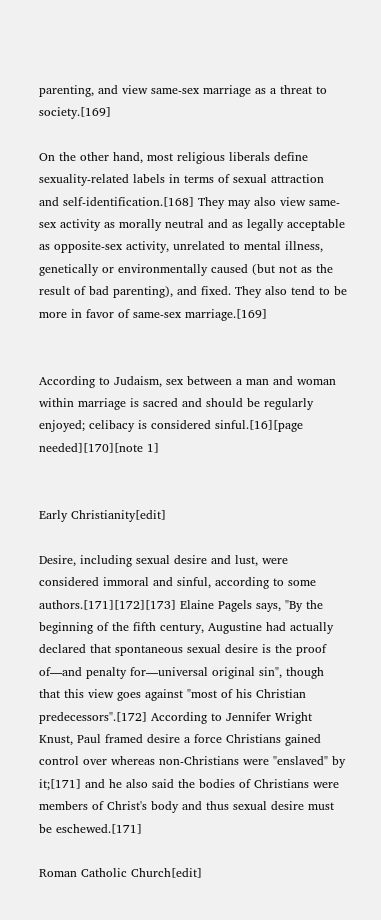parenting, and view same-sex marriage as a threat to society.[169]

On the other hand, most religious liberals define sexuality-related labels in terms of sexual attraction and self-identification.[168] They may also view same-sex activity as morally neutral and as legally acceptable as opposite-sex activity, unrelated to mental illness, genetically or environmentally caused (but not as the result of bad parenting), and fixed. They also tend to be more in favor of same-sex marriage.[169]


According to Judaism, sex between a man and woman within marriage is sacred and should be regularly enjoyed; celibacy is considered sinful.[16][page needed][170][note 1]


Early Christianity[edit]

Desire, including sexual desire and lust, were considered immoral and sinful, according to some authors.[171][172][173] Elaine Pagels says, "By the beginning of the fifth century, Augustine had actually declared that spontaneous sexual desire is the proof of—and penalty for—universal original sin", though that this view goes against "most of his Christian predecessors".[172] According to Jennifer Wright Knust, Paul framed desire a force Christians gained control over whereas non-Christians were "enslaved" by it;[171] and he also said the bodies of Christians were members of Christ's body and thus sexual desire must be eschewed.[171]

Roman Catholic Church[edit]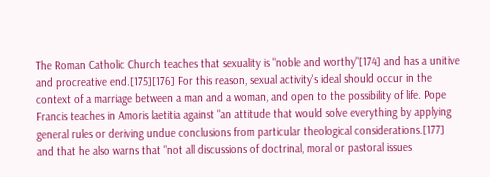The Roman Catholic Church teaches that sexuality is "noble and worthy"[174] and has a unitive and procreative end.[175][176] For this reason, sexual activity's ideal should occur in the context of a marriage between a man and a woman, and open to the possibility of life. Pope Francis teaches in Amoris laetitia against "an attitude that would solve everything by applying general rules or deriving undue conclusions from particular theological considerations.[177] and that he also warns that "not all discussions of doctrinal, moral or pastoral issues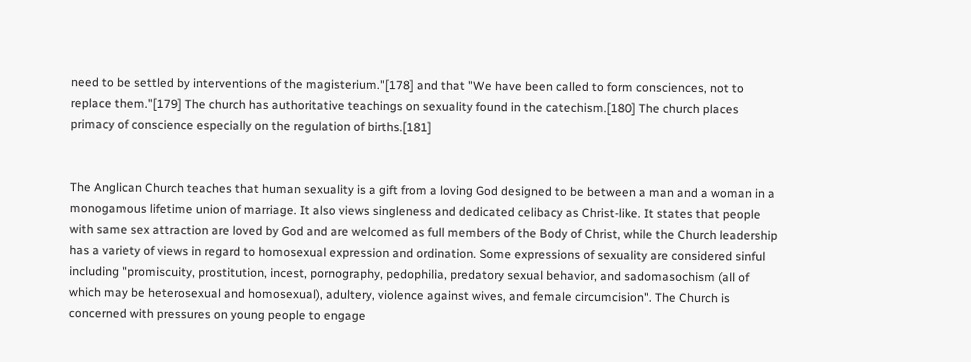need to be settled by interventions of the magisterium."[178] and that "We have been called to form consciences, not to replace them."[179] The church has authoritative teachings on sexuality found in the catechism.[180] The church places primacy of conscience especially on the regulation of births.[181]


The Anglican Church teaches that human sexuality is a gift from a loving God designed to be between a man and a woman in a monogamous lifetime union of marriage. It also views singleness and dedicated celibacy as Christ-like. It states that people with same sex attraction are loved by God and are welcomed as full members of the Body of Christ, while the Church leadership has a variety of views in regard to homosexual expression and ordination. Some expressions of sexuality are considered sinful including "promiscuity, prostitution, incest, pornography, pedophilia, predatory sexual behavior, and sadomasochism (all of which may be heterosexual and homosexual), adultery, violence against wives, and female circumcision". The Church is concerned with pressures on young people to engage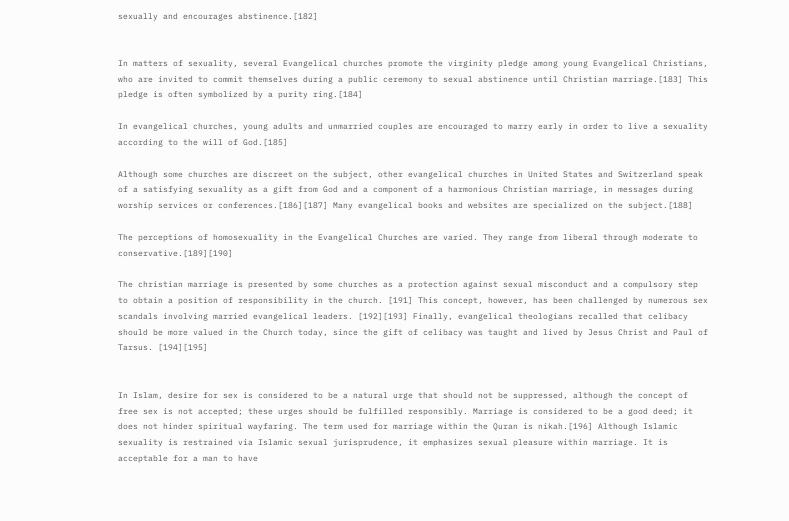sexually and encourages abstinence.[182]


In matters of sexuality, several Evangelical churches promote the virginity pledge among young Evangelical Christians, who are invited to commit themselves during a public ceremony to sexual abstinence until Christian marriage.[183] This pledge is often symbolized by a purity ring.[184]

In evangelical churches, young adults and unmarried couples are encouraged to marry early in order to live a sexuality according to the will of God.[185]

Although some churches are discreet on the subject, other evangelical churches in United States and Switzerland speak of a satisfying sexuality as a gift from God and a component of a harmonious Christian marriage, in messages during worship services or conferences.[186][187] Many evangelical books and websites are specialized on the subject.[188]

The perceptions of homosexuality in the Evangelical Churches are varied. They range from liberal through moderate to conservative.[189][190]

The christian marriage is presented by some churches as a protection against sexual misconduct and a compulsory step to obtain a position of responsibility in the church. [191] This concept, however, has been challenged by numerous sex scandals involving married evangelical leaders. [192][193] Finally, evangelical theologians recalled that celibacy should be more valued in the Church today, since the gift of celibacy was taught and lived by Jesus Christ and Paul of Tarsus. [194][195]


In Islam, desire for sex is considered to be a natural urge that should not be suppressed, although the concept of free sex is not accepted; these urges should be fulfilled responsibly. Marriage is considered to be a good deed; it does not hinder spiritual wayfaring. The term used for marriage within the Quran is nikah.[196] Although Islamic sexuality is restrained via Islamic sexual jurisprudence, it emphasizes sexual pleasure within marriage. It is acceptable for a man to have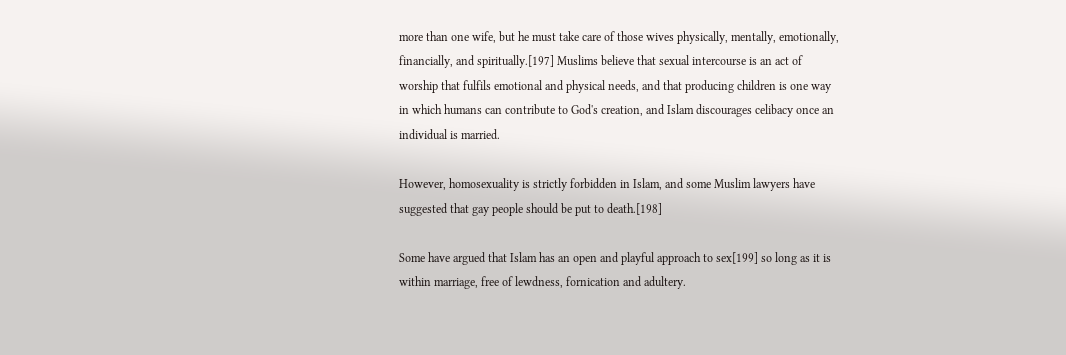more than one wife, but he must take care of those wives physically, mentally, emotionally, financially, and spiritually.[197] Muslims believe that sexual intercourse is an act of worship that fulfils emotional and physical needs, and that producing children is one way in which humans can contribute to God's creation, and Islam discourages celibacy once an individual is married.

However, homosexuality is strictly forbidden in Islam, and some Muslim lawyers have suggested that gay people should be put to death.[198]

Some have argued that Islam has an open and playful approach to sex[199] so long as it is within marriage, free of lewdness, fornication and adultery.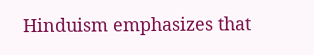Hinduism emphasizes that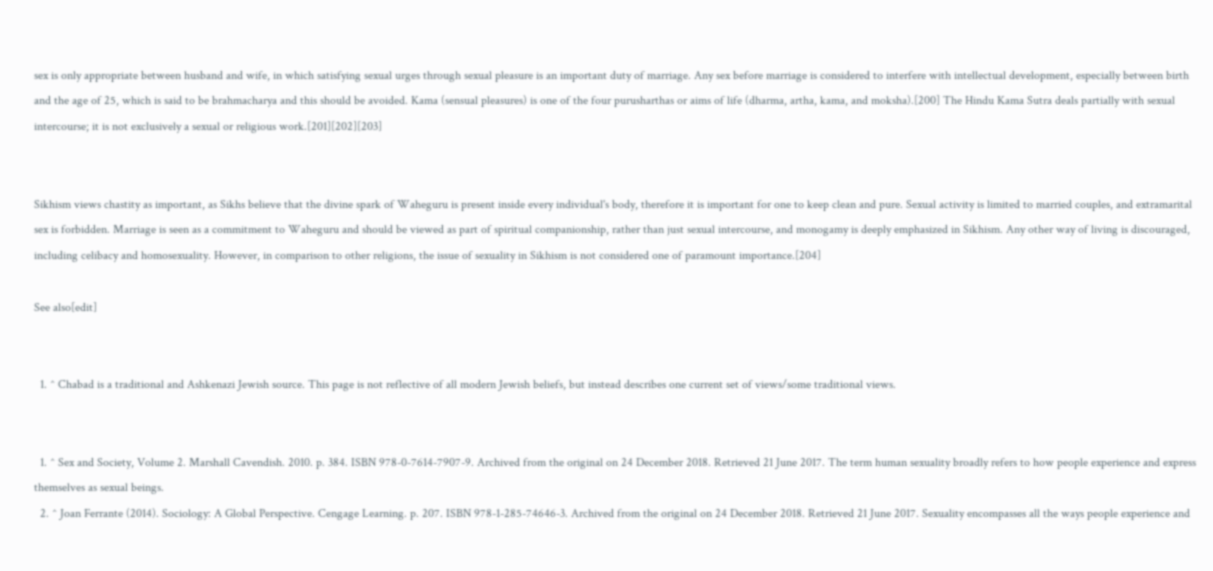sex is only appropriate between husband and wife, in which satisfying sexual urges through sexual pleasure is an important duty of marriage. Any sex before marriage is considered to interfere with intellectual development, especially between birth and the age of 25, which is said to be brahmacharya and this should be avoided. Kama (sensual pleasures) is one of the four purusharthas or aims of life (dharma, artha, kama, and moksha).[200] The Hindu Kama Sutra deals partially with sexual intercourse; it is not exclusively a sexual or religious work.[201][202][203]


Sikhism views chastity as important, as Sikhs believe that the divine spark of Waheguru is present inside every individual's body, therefore it is important for one to keep clean and pure. Sexual activity is limited to married couples, and extramarital sex is forbidden. Marriage is seen as a commitment to Waheguru and should be viewed as part of spiritual companionship, rather than just sexual intercourse, and monogamy is deeply emphasized in Sikhism. Any other way of living is discouraged, including celibacy and homosexuality. However, in comparison to other religions, the issue of sexuality in Sikhism is not considered one of paramount importance.[204]

See also[edit]


  1. ^ Chabad is a traditional and Ashkenazi Jewish source. This page is not reflective of all modern Jewish beliefs, but instead describes one current set of views/some traditional views.


  1. ^ Sex and Society, Volume 2. Marshall Cavendish. 2010. p. 384. ISBN 978-0-7614-7907-9. Archived from the original on 24 December 2018. Retrieved 21 June 2017. The term human sexuality broadly refers to how people experience and express themselves as sexual beings.
  2. ^ Joan Ferrante (2014). Sociology: A Global Perspective. Cengage Learning. p. 207. ISBN 978-1-285-74646-3. Archived from the original on 24 December 2018. Retrieved 21 June 2017. Sexuality encompasses all the ways people experience and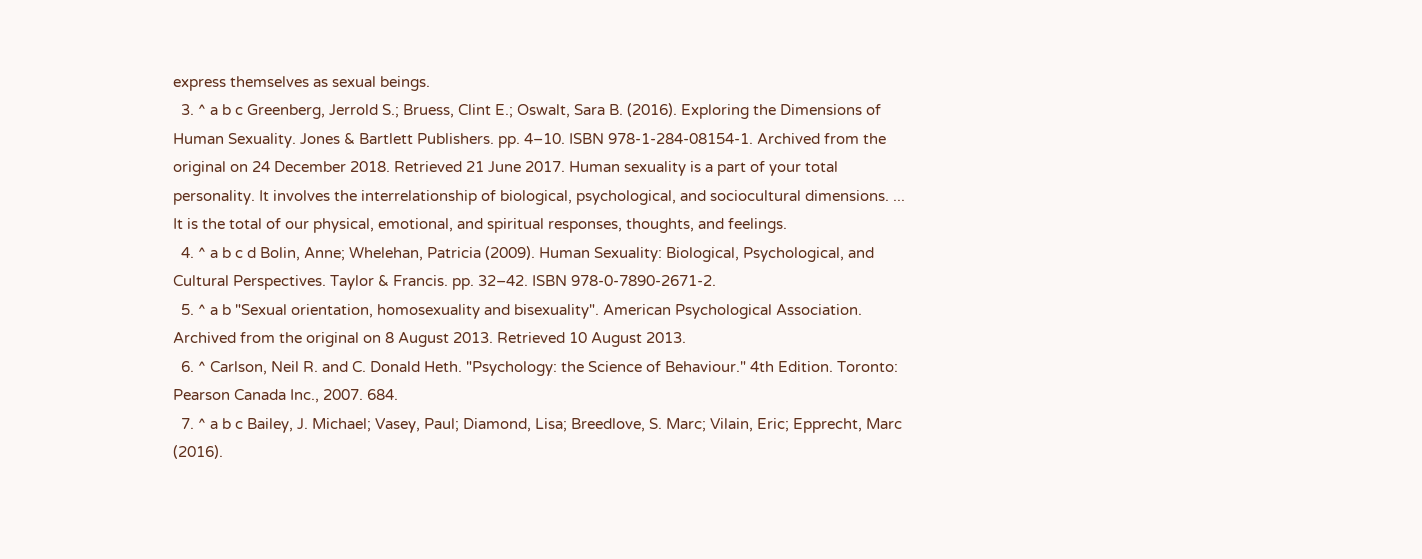express themselves as sexual beings.
  3. ^ a b c Greenberg, Jerrold S.; Bruess, Clint E.; Oswalt, Sara B. (2016). Exploring the Dimensions of Human Sexuality. Jones & Bartlett Publishers. pp. 4–10. ISBN 978-1-284-08154-1. Archived from the original on 24 December 2018. Retrieved 21 June 2017. Human sexuality is a part of your total personality. It involves the interrelationship of biological, psychological, and sociocultural dimensions. ... It is the total of our physical, emotional, and spiritual responses, thoughts, and feelings.
  4. ^ a b c d Bolin, Anne; Whelehan, Patricia (2009). Human Sexuality: Biological, Psychological, and Cultural Perspectives. Taylor & Francis. pp. 32–42. ISBN 978-0-7890-2671-2.
  5. ^ a b "Sexual orientation, homosexuality and bisexuality". American Psychological Association. Archived from the original on 8 August 2013. Retrieved 10 August 2013.
  6. ^ Carlson, Neil R. and C. Donald Heth. "Psychology: the Science of Behaviour." 4th Edition. Toronto: Pearson Canada Inc., 2007. 684.
  7. ^ a b c Bailey, J. Michael; Vasey, Paul; Diamond, Lisa; Breedlove, S. Marc; Vilain, Eric; Epprecht, Marc (2016).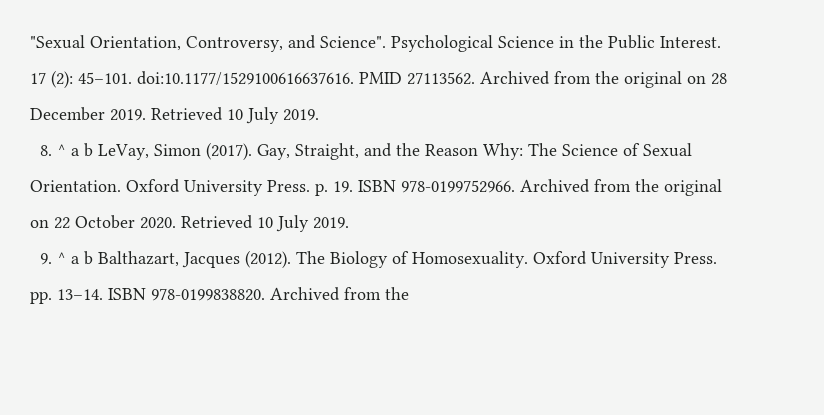"Sexual Orientation, Controversy, and Science". Psychological Science in the Public Interest. 17 (2): 45–101. doi:10.1177/1529100616637616. PMID 27113562. Archived from the original on 28 December 2019. Retrieved 10 July 2019.
  8. ^ a b LeVay, Simon (2017). Gay, Straight, and the Reason Why: The Science of Sexual Orientation. Oxford University Press. p. 19. ISBN 978-0199752966. Archived from the original on 22 October 2020. Retrieved 10 July 2019.
  9. ^ a b Balthazart, Jacques (2012). The Biology of Homosexuality. Oxford University Press. pp. 13–14. ISBN 978-0199838820. Archived from the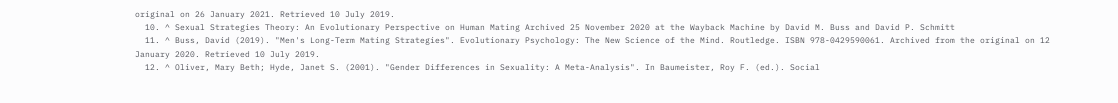original on 26 January 2021. Retrieved 10 July 2019.
  10. ^ Sexual Strategies Theory: An Evolutionary Perspective on Human Mating Archived 25 November 2020 at the Wayback Machine by David M. Buss and David P. Schmitt
  11. ^ Buss, David (2019). "Men's Long-Term Mating Strategies". Evolutionary Psychology: The New Science of the Mind. Routledge. ISBN 978-0429590061. Archived from the original on 12 January 2020. Retrieved 10 July 2019.
  12. ^ Oliver, Mary Beth; Hyde, Janet S. (2001). "Gender Differences in Sexuality: A Meta-Analysis". In Baumeister, Roy F. (ed.). Social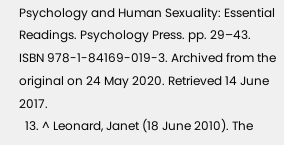Psychology and Human Sexuality: Essential Readings. Psychology Press. pp. 29–43. ISBN 978-1-84169-019-3. Archived from the original on 24 May 2020. Retrieved 14 June 2017.
  13. ^ Leonard, Janet (18 June 2010). The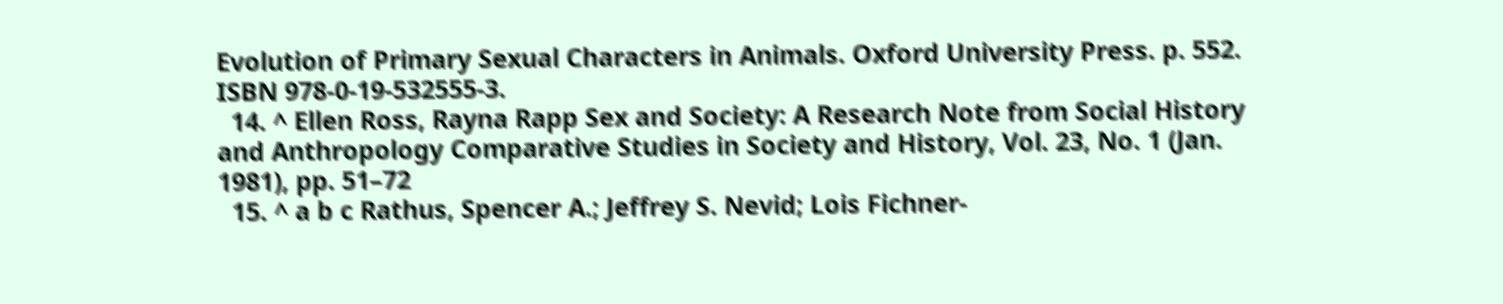Evolution of Primary Sexual Characters in Animals. Oxford University Press. p. 552. ISBN 978-0-19-532555-3.
  14. ^ Ellen Ross, Rayna Rapp Sex and Society: A Research Note from Social History and Anthropology Comparative Studies in Society and History, Vol. 23, No. 1 (Jan. 1981), pp. 51–72
  15. ^ a b c Rathus, Spencer A.; Jeffrey S. Nevid; Lois Fichner-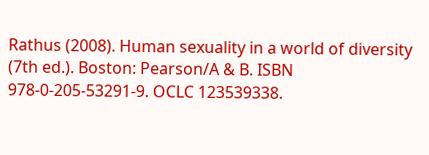Rathus (2008). Human sexuality in a world of diversity (7th ed.). Boston: Pearson/A & B. ISBN 978-0-205-53291-9. OCLC 123539338.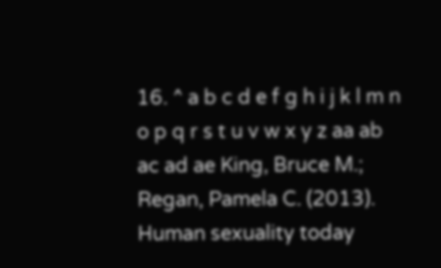16. ^ a b c d e f g h i j k l m n o p q r s t u v w x y z aa ab ac ad ae King, Bruce M.; Regan, Pamela C. (2013). Human sexuality today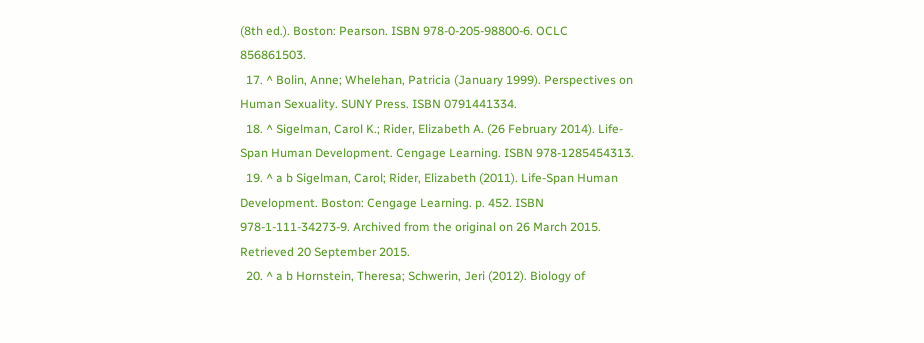(8th ed.). Boston: Pearson. ISBN 978-0-205-98800-6. OCLC 856861503.
  17. ^ Bolin, Anne; Whelehan, Patricia (January 1999). Perspectives on Human Sexuality. SUNY Press. ISBN 0791441334.
  18. ^ Sigelman, Carol K.; Rider, Elizabeth A. (26 February 2014). Life-Span Human Development. Cengage Learning. ISBN 978-1285454313.
  19. ^ a b Sigelman, Carol; Rider, Elizabeth (2011). Life-Span Human Development. Boston: Cengage Learning. p. 452. ISBN 978-1-111-34273-9. Archived from the original on 26 March 2015. Retrieved 20 September 2015.
  20. ^ a b Hornstein, Theresa; Schwerin, Jeri (2012). Biology of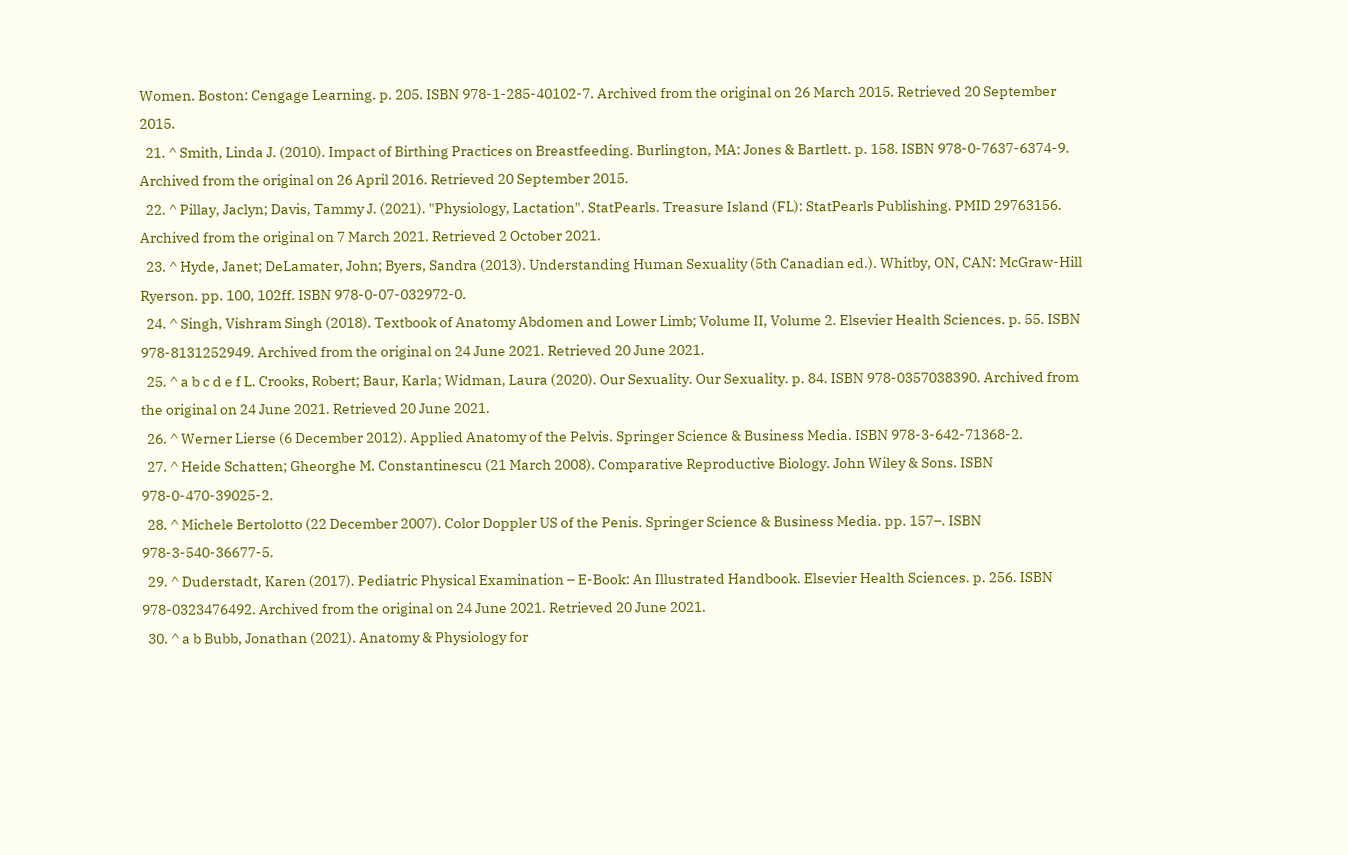Women. Boston: Cengage Learning. p. 205. ISBN 978-1-285-40102-7. Archived from the original on 26 March 2015. Retrieved 20 September 2015.
  21. ^ Smith, Linda J. (2010). Impact of Birthing Practices on Breastfeeding. Burlington, MA: Jones & Bartlett. p. 158. ISBN 978-0-7637-6374-9. Archived from the original on 26 April 2016. Retrieved 20 September 2015.
  22. ^ Pillay, Jaclyn; Davis, Tammy J. (2021). "Physiology, Lactation". StatPearls. Treasure Island (FL): StatPearls Publishing. PMID 29763156. Archived from the original on 7 March 2021. Retrieved 2 October 2021.
  23. ^ Hyde, Janet; DeLamater, John; Byers, Sandra (2013). Understanding Human Sexuality (5th Canadian ed.). Whitby, ON, CAN: McGraw-Hill Ryerson. pp. 100, 102ff. ISBN 978-0-07-032972-0.
  24. ^ Singh, Vishram Singh (2018). Textbook of Anatomy Abdomen and Lower Limb; Volume II, Volume 2. Elsevier Health Sciences. p. 55. ISBN 978-8131252949. Archived from the original on 24 June 2021. Retrieved 20 June 2021.
  25. ^ a b c d e f L. Crooks, Robert; Baur, Karla; Widman, Laura (2020). Our Sexuality. Our Sexuality. p. 84. ISBN 978-0357038390. Archived from the original on 24 June 2021. Retrieved 20 June 2021.
  26. ^ Werner Lierse (6 December 2012). Applied Anatomy of the Pelvis. Springer Science & Business Media. ISBN 978-3-642-71368-2.
  27. ^ Heide Schatten; Gheorghe M. Constantinescu (21 March 2008). Comparative Reproductive Biology. John Wiley & Sons. ISBN 978-0-470-39025-2.
  28. ^ Michele Bertolotto (22 December 2007). Color Doppler US of the Penis. Springer Science & Business Media. pp. 157–. ISBN 978-3-540-36677-5.
  29. ^ Duderstadt, Karen (2017). Pediatric Physical Examination – E-Book: An Illustrated Handbook. Elsevier Health Sciences. p. 256. ISBN 978-0323476492. Archived from the original on 24 June 2021. Retrieved 20 June 2021.
  30. ^ a b Bubb, Jonathan (2021). Anatomy & Physiology for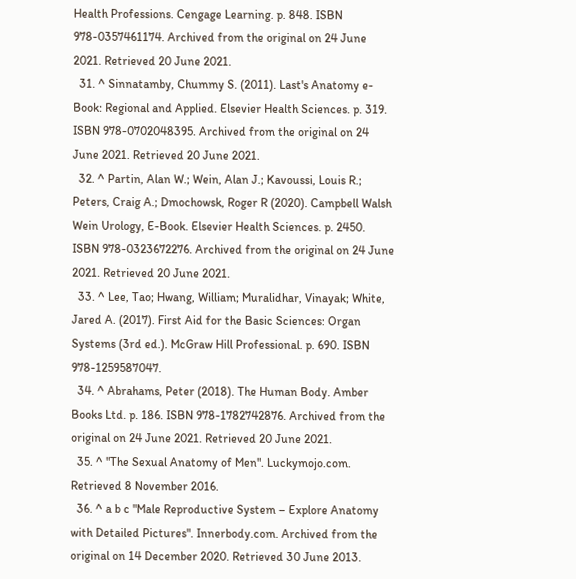Health Professions. Cengage Learning. p. 848. ISBN 978-0357461174. Archived from the original on 24 June 2021. Retrieved 20 June 2021.
  31. ^ Sinnatamby, Chummy S. (2011). Last's Anatomy e-Book: Regional and Applied. Elsevier Health Sciences. p. 319. ISBN 978-0702048395. Archived from the original on 24 June 2021. Retrieved 20 June 2021.
  32. ^ Partin, Alan W.; Wein, Alan J.; Kavoussi, Louis R.; Peters, Craig A.; Dmochowsk, Roger R (2020). Campbell Walsh Wein Urology, E-Book. Elsevier Health Sciences. p. 2450. ISBN 978-0323672276. Archived from the original on 24 June 2021. Retrieved 20 June 2021.
  33. ^ Lee, Tao; Hwang, William; Muralidhar, Vinayak; White, Jared A. (2017). First Aid for the Basic Sciences: Organ Systems (3rd ed.). McGraw Hill Professional. p. 690. ISBN 978-1259587047.
  34. ^ Abrahams, Peter (2018). The Human Body. Amber Books Ltd. p. 186. ISBN 978-1782742876. Archived from the original on 24 June 2021. Retrieved 20 June 2021.
  35. ^ "The Sexual Anatomy of Men". Luckymojo.com. Retrieved 8 November 2016.
  36. ^ a b c "Male Reproductive System – Explore Anatomy with Detailed Pictures". Innerbody.com. Archived from the original on 14 December 2020. Retrieved 30 June 2013.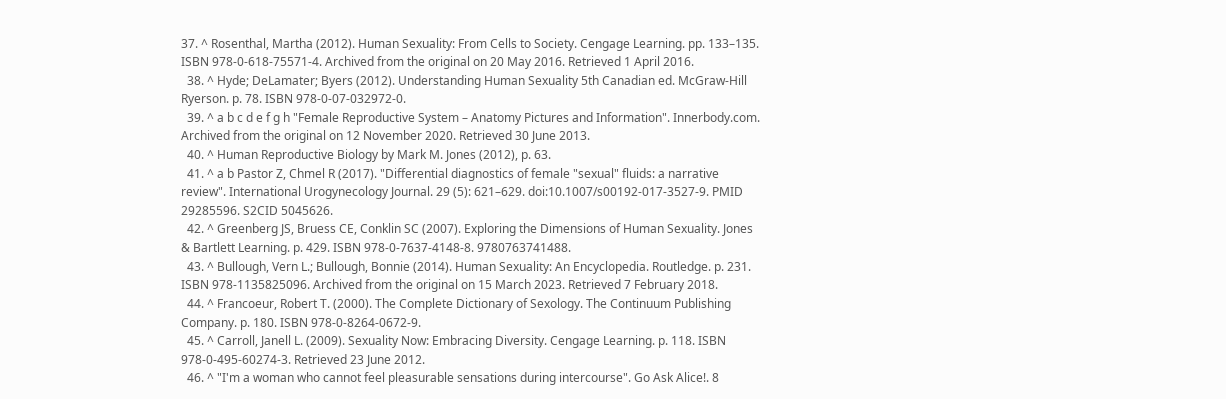37. ^ Rosenthal, Martha (2012). Human Sexuality: From Cells to Society. Cengage Learning. pp. 133–135. ISBN 978-0-618-75571-4. Archived from the original on 20 May 2016. Retrieved 1 April 2016.
  38. ^ Hyde; DeLamater; Byers (2012). Understanding Human Sexuality 5th Canadian ed. McGraw-Hill Ryerson. p. 78. ISBN 978-0-07-032972-0.
  39. ^ a b c d e f g h "Female Reproductive System – Anatomy Pictures and Information". Innerbody.com. Archived from the original on 12 November 2020. Retrieved 30 June 2013.
  40. ^ Human Reproductive Biology by Mark M. Jones (2012), p. 63.
  41. ^ a b Pastor Z, Chmel R (2017). "Differential diagnostics of female "sexual" fluids: a narrative review". International Urogynecology Journal. 29 (5): 621–629. doi:10.1007/s00192-017-3527-9. PMID 29285596. S2CID 5045626.
  42. ^ Greenberg JS, Bruess CE, Conklin SC (2007). Exploring the Dimensions of Human Sexuality. Jones & Bartlett Learning. p. 429. ISBN 978-0-7637-4148-8. 9780763741488.
  43. ^ Bullough, Vern L.; Bullough, Bonnie (2014). Human Sexuality: An Encyclopedia. Routledge. p. 231. ISBN 978-1135825096. Archived from the original on 15 March 2023. Retrieved 7 February 2018.
  44. ^ Francoeur, Robert T. (2000). The Complete Dictionary of Sexology. The Continuum Publishing Company. p. 180. ISBN 978-0-8264-0672-9.
  45. ^ Carroll, Janell L. (2009). Sexuality Now: Embracing Diversity. Cengage Learning. p. 118. ISBN 978-0-495-60274-3. Retrieved 23 June 2012.
  46. ^ "I'm a woman who cannot feel pleasurable sensations during intercourse". Go Ask Alice!. 8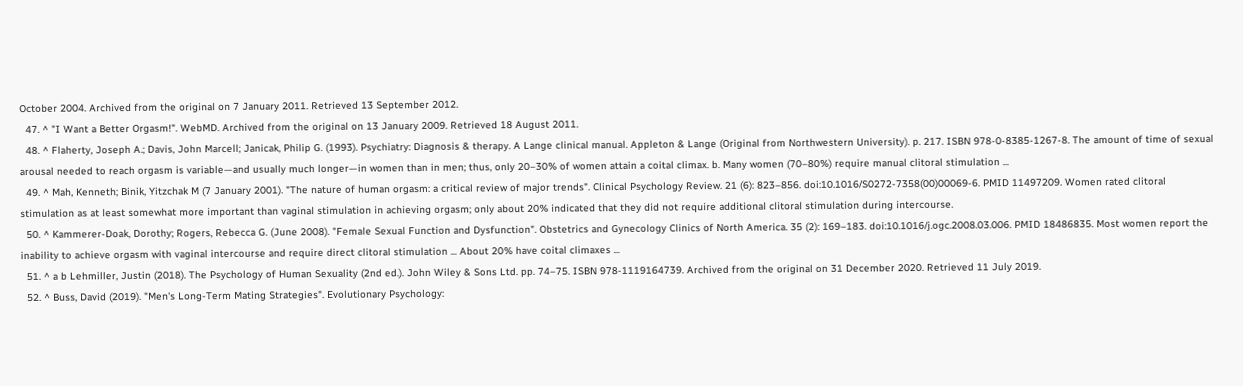October 2004. Archived from the original on 7 January 2011. Retrieved 13 September 2012.
  47. ^ "I Want a Better Orgasm!". WebMD. Archived from the original on 13 January 2009. Retrieved 18 August 2011.
  48. ^ Flaherty, Joseph A.; Davis, John Marcell; Janicak, Philip G. (1993). Psychiatry: Diagnosis & therapy. A Lange clinical manual. Appleton & Lange (Original from Northwestern University). p. 217. ISBN 978-0-8385-1267-8. The amount of time of sexual arousal needed to reach orgasm is variable—and usually much longer—in women than in men; thus, only 20–30% of women attain a coital climax. b. Many women (70–80%) require manual clitoral stimulation ...
  49. ^ Mah, Kenneth; Binik, Yitzchak M (7 January 2001). "The nature of human orgasm: a critical review of major trends". Clinical Psychology Review. 21 (6): 823–856. doi:10.1016/S0272-7358(00)00069-6. PMID 11497209. Women rated clitoral stimulation as at least somewhat more important than vaginal stimulation in achieving orgasm; only about 20% indicated that they did not require additional clitoral stimulation during intercourse.
  50. ^ Kammerer-Doak, Dorothy; Rogers, Rebecca G. (June 2008). "Female Sexual Function and Dysfunction". Obstetrics and Gynecology Clinics of North America. 35 (2): 169–183. doi:10.1016/j.ogc.2008.03.006. PMID 18486835. Most women report the inability to achieve orgasm with vaginal intercourse and require direct clitoral stimulation ... About 20% have coital climaxes ...
  51. ^ a b Lehmiller, Justin (2018). The Psychology of Human Sexuality (2nd ed.). John Wiley & Sons Ltd. pp. 74–75. ISBN 978-1119164739. Archived from the original on 31 December 2020. Retrieved 11 July 2019.
  52. ^ Buss, David (2019). "Men's Long-Term Mating Strategies". Evolutionary Psychology: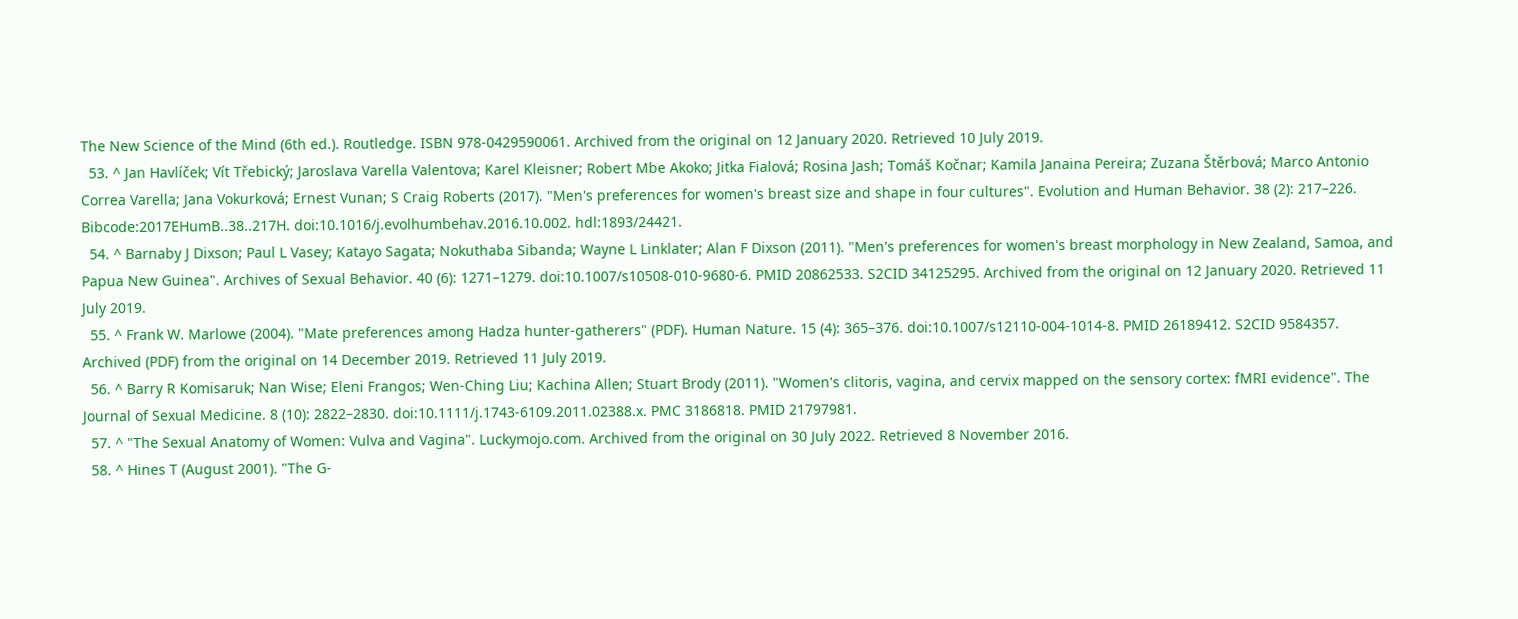The New Science of the Mind (6th ed.). Routledge. ISBN 978-0429590061. Archived from the original on 12 January 2020. Retrieved 10 July 2019.
  53. ^ Jan Havlíček; Vít Třebický; Jaroslava Varella Valentova; Karel Kleisner; Robert Mbe Akoko; Jitka Fialová; Rosina Jash; Tomáš Kočnar; Kamila Janaina Pereira; Zuzana Štěrbová; Marco Antonio Correa Varella; Jana Vokurková; Ernest Vunan; S Craig Roberts (2017). "Men's preferences for women's breast size and shape in four cultures". Evolution and Human Behavior. 38 (2): 217–226. Bibcode:2017EHumB..38..217H. doi:10.1016/j.evolhumbehav.2016.10.002. hdl:1893/24421.
  54. ^ Barnaby J Dixson; Paul L Vasey; Katayo Sagata; Nokuthaba Sibanda; Wayne L Linklater; Alan F Dixson (2011). "Men's preferences for women's breast morphology in New Zealand, Samoa, and Papua New Guinea". Archives of Sexual Behavior. 40 (6): 1271–1279. doi:10.1007/s10508-010-9680-6. PMID 20862533. S2CID 34125295. Archived from the original on 12 January 2020. Retrieved 11 July 2019.
  55. ^ Frank W. Marlowe (2004). "Mate preferences among Hadza hunter-gatherers" (PDF). Human Nature. 15 (4): 365–376. doi:10.1007/s12110-004-1014-8. PMID 26189412. S2CID 9584357. Archived (PDF) from the original on 14 December 2019. Retrieved 11 July 2019.
  56. ^ Barry R Komisaruk; Nan Wise; Eleni Frangos; Wen-Ching Liu; Kachina Allen; Stuart Brody (2011). "Women's clitoris, vagina, and cervix mapped on the sensory cortex: fMRI evidence". The Journal of Sexual Medicine. 8 (10): 2822–2830. doi:10.1111/j.1743-6109.2011.02388.x. PMC 3186818. PMID 21797981.
  57. ^ "The Sexual Anatomy of Women: Vulva and Vagina". Luckymojo.com. Archived from the original on 30 July 2022. Retrieved 8 November 2016.
  58. ^ Hines T (August 2001). "The G-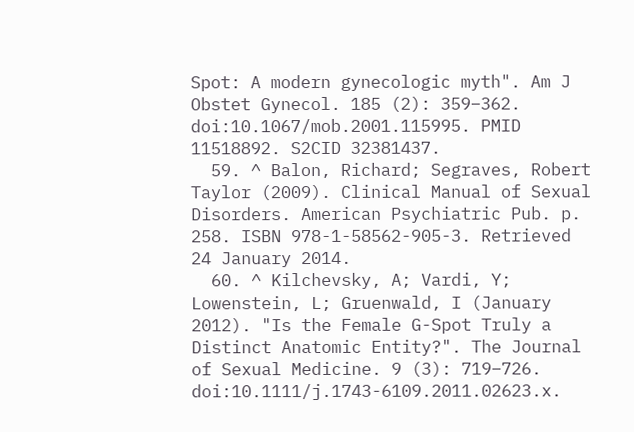Spot: A modern gynecologic myth". Am J Obstet Gynecol. 185 (2): 359–362. doi:10.1067/mob.2001.115995. PMID 11518892. S2CID 32381437.
  59. ^ Balon, Richard; Segraves, Robert Taylor (2009). Clinical Manual of Sexual Disorders. American Psychiatric Pub. p. 258. ISBN 978-1-58562-905-3. Retrieved 24 January 2014.
  60. ^ Kilchevsky, A; Vardi, Y; Lowenstein, L; Gruenwald, I (January 2012). "Is the Female G-Spot Truly a Distinct Anatomic Entity?". The Journal of Sexual Medicine. 9 (3): 719–726. doi:10.1111/j.1743-6109.2011.02623.x.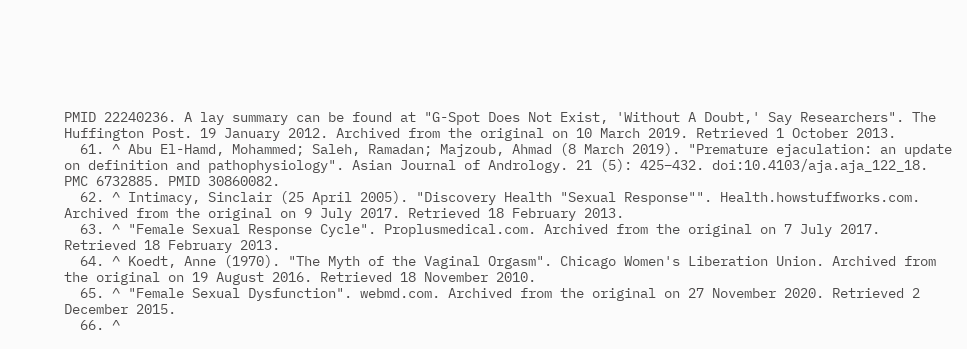PMID 22240236. A lay summary can be found at "G-Spot Does Not Exist, 'Without A Doubt,' Say Researchers". The Huffington Post. 19 January 2012. Archived from the original on 10 March 2019. Retrieved 1 October 2013.
  61. ^ Abu El-Hamd, Mohammed; Saleh, Ramadan; Majzoub, Ahmad (8 March 2019). "Premature ejaculation: an update on definition and pathophysiology". Asian Journal of Andrology. 21 (5): 425–432. doi:10.4103/aja.aja_122_18. PMC 6732885. PMID 30860082.
  62. ^ Intimacy, Sinclair (25 April 2005). "Discovery Health "Sexual Response"". Health.howstuffworks.com. Archived from the original on 9 July 2017. Retrieved 18 February 2013.
  63. ^ "Female Sexual Response Cycle". Proplusmedical.com. Archived from the original on 7 July 2017. Retrieved 18 February 2013.
  64. ^ Koedt, Anne (1970). "The Myth of the Vaginal Orgasm". Chicago Women's Liberation Union. Archived from the original on 19 August 2016. Retrieved 18 November 2010.
  65. ^ "Female Sexual Dysfunction". webmd.com. Archived from the original on 27 November 2020. Retrieved 2 December 2015.
  66. ^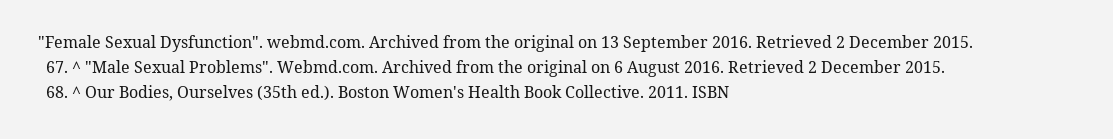"Female Sexual Dysfunction". webmd.com. Archived from the original on 13 September 2016. Retrieved 2 December 2015.
  67. ^ "Male Sexual Problems". Webmd.com. Archived from the original on 6 August 2016. Retrieved 2 December 2015.
  68. ^ Our Bodies, Ourselves (35th ed.). Boston Women's Health Book Collective. 2011. ISBN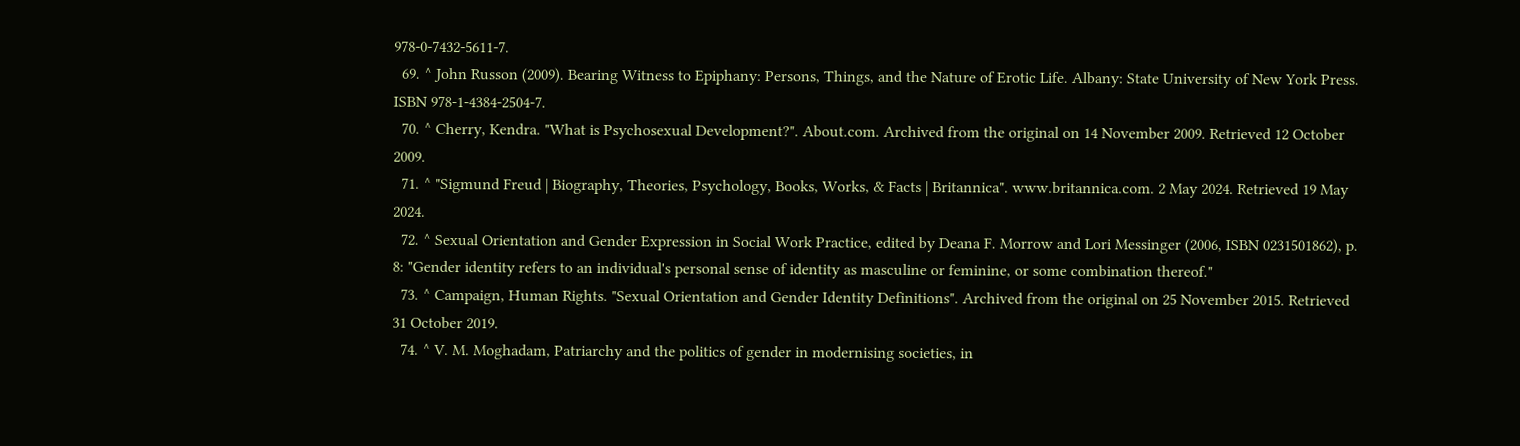978-0-7432-5611-7.
  69. ^ John Russon (2009). Bearing Witness to Epiphany: Persons, Things, and the Nature of Erotic Life. Albany: State University of New York Press. ISBN 978-1-4384-2504-7.
  70. ^ Cherry, Kendra. "What is Psychosexual Development?". About.com. Archived from the original on 14 November 2009. Retrieved 12 October 2009.
  71. ^ "Sigmund Freud | Biography, Theories, Psychology, Books, Works, & Facts | Britannica". www.britannica.com. 2 May 2024. Retrieved 19 May 2024.
  72. ^ Sexual Orientation and Gender Expression in Social Work Practice, edited by Deana F. Morrow and Lori Messinger (2006, ISBN 0231501862), p. 8: "Gender identity refers to an individual's personal sense of identity as masculine or feminine, or some combination thereof."
  73. ^ Campaign, Human Rights. "Sexual Orientation and Gender Identity Definitions". Archived from the original on 25 November 2015. Retrieved 31 October 2019.
  74. ^ V. M. Moghadam, Patriarchy and the politics of gender in modernising societies, in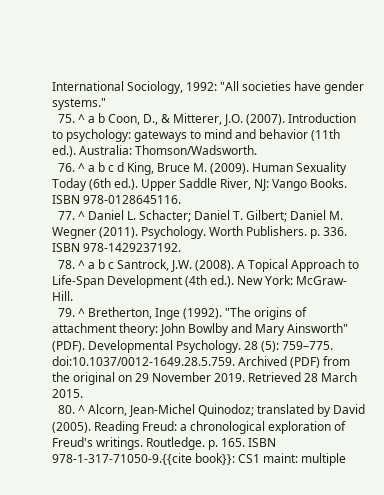International Sociology, 1992: "All societies have gender systems."
  75. ^ a b Coon, D., & Mitterer, J.O. (2007). Introduction to psychology: gateways to mind and behavior (11th ed.). Australia: Thomson/Wadsworth.
  76. ^ a b c d King, Bruce M. (2009). Human Sexuality Today (6th ed.). Upper Saddle River, NJ: Vango Books. ISBN 978-0128645116.
  77. ^ Daniel L. Schacter; Daniel T. Gilbert; Daniel M. Wegner (2011). Psychology. Worth Publishers. p. 336. ISBN 978-1429237192.
  78. ^ a b c Santrock, J.W. (2008). A Topical Approach to Life-Span Development (4th ed.). New York: McGraw-Hill.
  79. ^ Bretherton, Inge (1992). "The origins of attachment theory: John Bowlby and Mary Ainsworth" (PDF). Developmental Psychology. 28 (5): 759–775. doi:10.1037/0012-1649.28.5.759. Archived (PDF) from the original on 29 November 2019. Retrieved 28 March 2015.
  80. ^ Alcorn, Jean-Michel Quinodoz; translated by David (2005). Reading Freud: a chronological exploration of Freud's writings. Routledge. p. 165. ISBN 978-1-317-71050-9.{{cite book}}: CS1 maint: multiple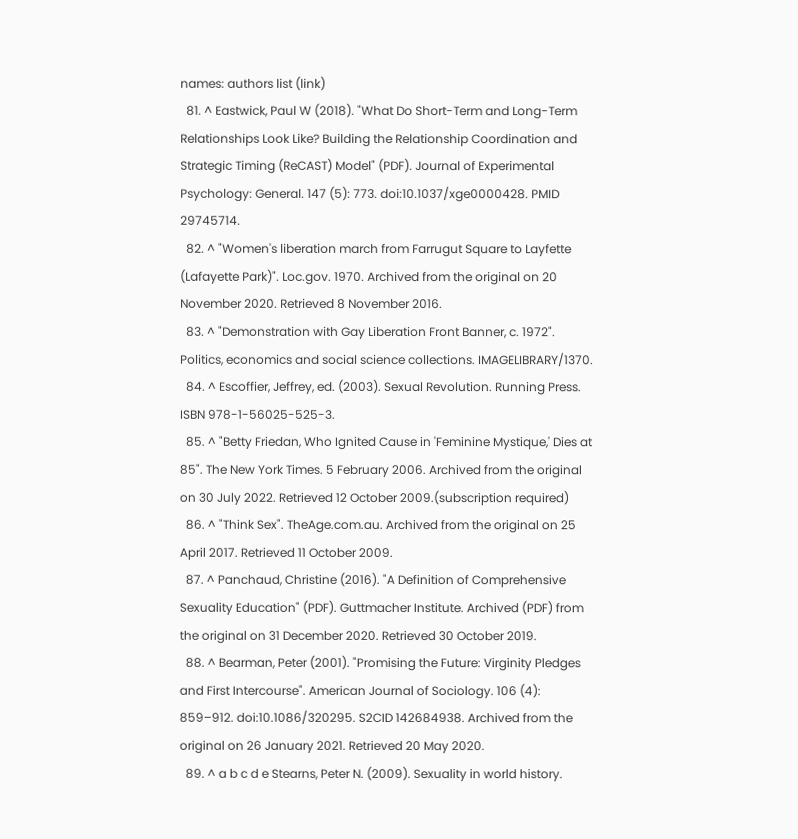names: authors list (link)
  81. ^ Eastwick, Paul W (2018). "What Do Short-Term and Long-Term Relationships Look Like? Building the Relationship Coordination and Strategic Timing (ReCAST) Model" (PDF). Journal of Experimental Psychology: General. 147 (5): 773. doi:10.1037/xge0000428. PMID 29745714.
  82. ^ "Women's liberation march from Farrugut Square to Layfette (Lafayette Park)". Loc.gov. 1970. Archived from the original on 20 November 2020. Retrieved 8 November 2016.
  83. ^ "Demonstration with Gay Liberation Front Banner, c. 1972". Politics, economics and social science collections. IMAGELIBRARY/1370.
  84. ^ Escoffier, Jeffrey, ed. (2003). Sexual Revolution. Running Press. ISBN 978-1-56025-525-3.
  85. ^ "Betty Friedan, Who Ignited Cause in 'Feminine Mystique,' Dies at 85". The New York Times. 5 February 2006. Archived from the original on 30 July 2022. Retrieved 12 October 2009.(subscription required)
  86. ^ "Think Sex". TheAge.com.au. Archived from the original on 25 April 2017. Retrieved 11 October 2009.
  87. ^ Panchaud, Christine (2016). "A Definition of Comprehensive Sexuality Education" (PDF). Guttmacher Institute. Archived (PDF) from the original on 31 December 2020. Retrieved 30 October 2019.
  88. ^ Bearman, Peter (2001). "Promising the Future: Virginity Pledges and First Intercourse". American Journal of Sociology. 106 (4): 859–912. doi:10.1086/320295. S2CID 142684938. Archived from the original on 26 January 2021. Retrieved 20 May 2020.
  89. ^ a b c d e Stearns, Peter N. (2009). Sexuality in world history.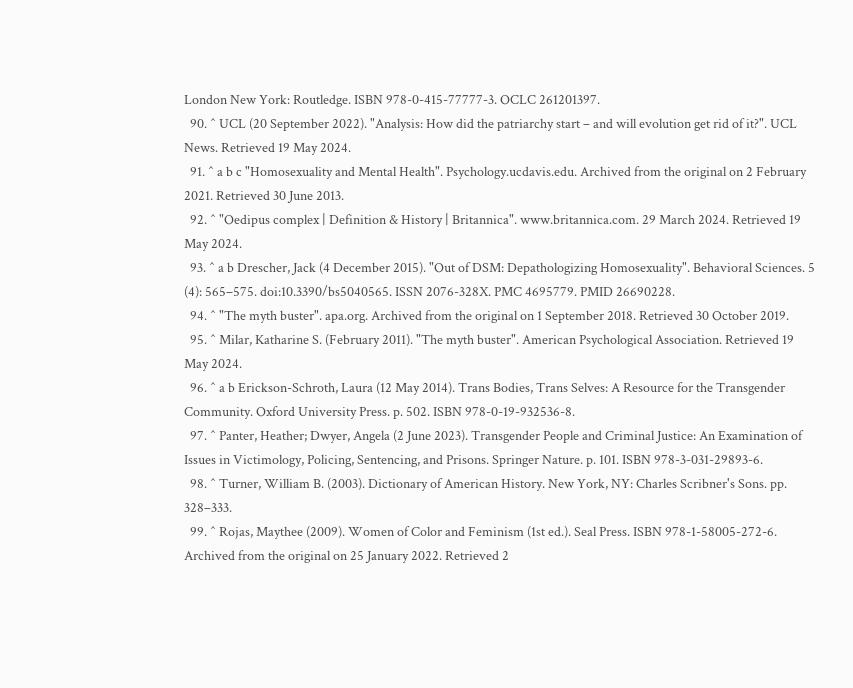London New York: Routledge. ISBN 978-0-415-77777-3. OCLC 261201397.
  90. ^ UCL (20 September 2022). "Analysis: How did the patriarchy start – and will evolution get rid of it?". UCL News. Retrieved 19 May 2024.
  91. ^ a b c "Homosexuality and Mental Health". Psychology.ucdavis.edu. Archived from the original on 2 February 2021. Retrieved 30 June 2013.
  92. ^ "Oedipus complex | Definition & History | Britannica". www.britannica.com. 29 March 2024. Retrieved 19 May 2024.
  93. ^ a b Drescher, Jack (4 December 2015). "Out of DSM: Depathologizing Homosexuality". Behavioral Sciences. 5 (4): 565–575. doi:10.3390/bs5040565. ISSN 2076-328X. PMC 4695779. PMID 26690228.
  94. ^ "The myth buster". apa.org. Archived from the original on 1 September 2018. Retrieved 30 October 2019.
  95. ^ Milar, Katharine S. (February 2011). "The myth buster". American Psychological Association. Retrieved 19 May 2024.
  96. ^ a b Erickson-Schroth, Laura (12 May 2014). Trans Bodies, Trans Selves: A Resource for the Transgender Community. Oxford University Press. p. 502. ISBN 978-0-19-932536-8.
  97. ^ Panter, Heather; Dwyer, Angela (2 June 2023). Transgender People and Criminal Justice: An Examination of Issues in Victimology, Policing, Sentencing, and Prisons. Springer Nature. p. 101. ISBN 978-3-031-29893-6.
  98. ^ Turner, William B. (2003). Dictionary of American History. New York, NY: Charles Scribner's Sons. pp. 328–333.
  99. ^ Rojas, Maythee (2009). Women of Color and Feminism (1st ed.). Seal Press. ISBN 978-1-58005-272-6. Archived from the original on 25 January 2022. Retrieved 2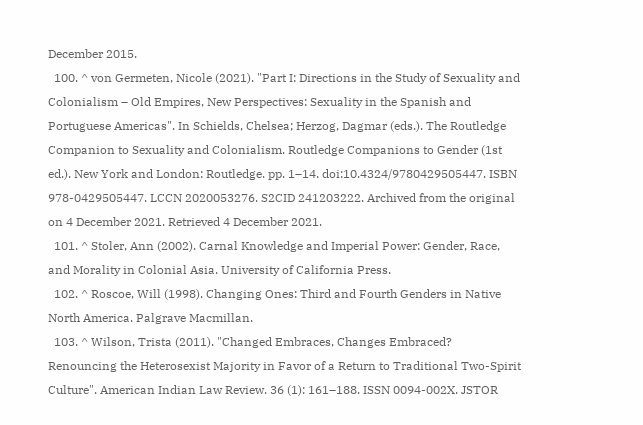December 2015.
  100. ^ von Germeten, Nicole (2021). "Part I: Directions in the Study of Sexuality and Colonialism – Old Empires, New Perspectives: Sexuality in the Spanish and Portuguese Americas". In Schields, Chelsea; Herzog, Dagmar (eds.). The Routledge Companion to Sexuality and Colonialism. Routledge Companions to Gender (1st ed.). New York and London: Routledge. pp. 1–14. doi:10.4324/9780429505447. ISBN 978-0429505447. LCCN 2020053276. S2CID 241203222. Archived from the original on 4 December 2021. Retrieved 4 December 2021.
  101. ^ Stoler, Ann (2002). Carnal Knowledge and Imperial Power: Gender, Race, and Morality in Colonial Asia. University of California Press.
  102. ^ Roscoe, Will (1998). Changing Ones: Third and Fourth Genders in Native North America. Palgrave Macmillan.
  103. ^ Wilson, Trista (2011). "Changed Embraces, Changes Embraced? Renouncing the Heterosexist Majority in Favor of a Return to Traditional Two-Spirit Culture". American Indian Law Review. 36 (1): 161–188. ISSN 0094-002X. JSTOR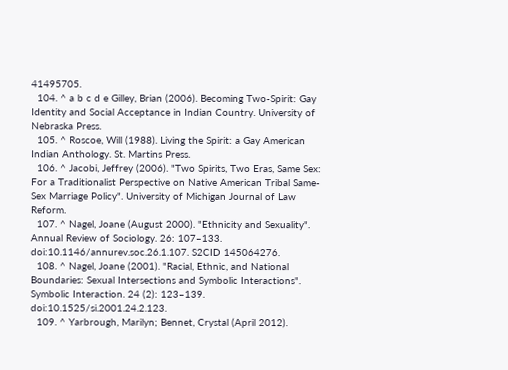41495705.
  104. ^ a b c d e Gilley, Brian (2006). Becoming Two-Spirit: Gay Identity and Social Acceptance in Indian Country. University of Nebraska Press.
  105. ^ Roscoe, Will (1988). Living the Spirit: a Gay American Indian Anthology. St. Martins Press.
  106. ^ Jacobi, Jeffrey (2006). "Two Spirits, Two Eras, Same Sex: For a Traditionalist Perspective on Native American Tribal Same-Sex Marriage Policy". University of Michigan Journal of Law Reform.
  107. ^ Nagel, Joane (August 2000). "Ethnicity and Sexuality". Annual Review of Sociology. 26: 107–133. doi:10.1146/annurev.soc.26.1.107. S2CID 145064276.
  108. ^ Nagel, Joane (2001). "Racial, Ethnic, and National Boundaries: Sexual Intersections and Symbolic Interactions". Symbolic Interaction. 24 (2): 123–139. doi:10.1525/si.2001.24.2.123.
  109. ^ Yarbrough, Marilyn; Bennet, Crystal (April 2012).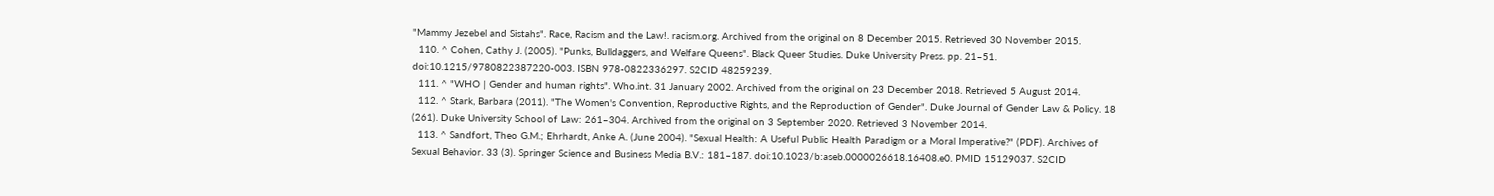"Mammy Jezebel and Sistahs". Race, Racism and the Law!. racism.org. Archived from the original on 8 December 2015. Retrieved 30 November 2015.
  110. ^ Cohen, Cathy J. (2005). "Punks, Bulldaggers, and Welfare Queens". Black Queer Studies. Duke University Press. pp. 21–51. doi:10.1215/9780822387220-003. ISBN 978-0822336297. S2CID 48259239.
  111. ^ "WHO | Gender and human rights". Who.int. 31 January 2002. Archived from the original on 23 December 2018. Retrieved 5 August 2014.
  112. ^ Stark, Barbara (2011). "The Women's Convention, Reproductive Rights, and the Reproduction of Gender". Duke Journal of Gender Law & Policy. 18 (261). Duke University School of Law: 261–304. Archived from the original on 3 September 2020. Retrieved 3 November 2014.
  113. ^ Sandfort, Theo G.M.; Ehrhardt, Anke A. (June 2004). "Sexual Health: A Useful Public Health Paradigm or a Moral Imperative?" (PDF). Archives of Sexual Behavior. 33 (3). Springer Science and Business Media B.V.: 181–187. doi:10.1023/b:aseb.0000026618.16408.e0. PMID 15129037. S2CID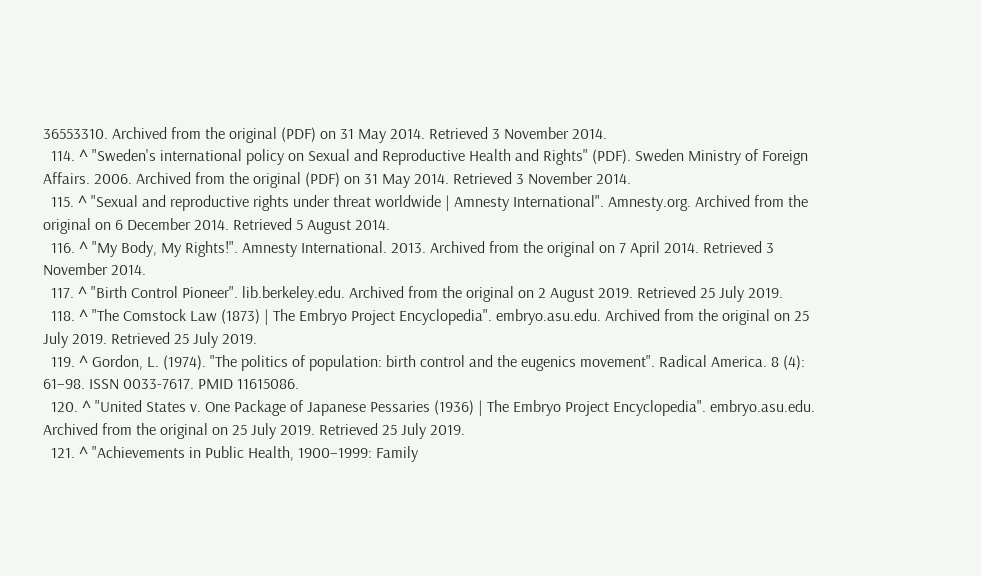36553310. Archived from the original (PDF) on 31 May 2014. Retrieved 3 November 2014.
  114. ^ "Sweden's international policy on Sexual and Reproductive Health and Rights" (PDF). Sweden Ministry of Foreign Affairs. 2006. Archived from the original (PDF) on 31 May 2014. Retrieved 3 November 2014.
  115. ^ "Sexual and reproductive rights under threat worldwide | Amnesty International". Amnesty.org. Archived from the original on 6 December 2014. Retrieved 5 August 2014.
  116. ^ "My Body, My Rights!". Amnesty International. 2013. Archived from the original on 7 April 2014. Retrieved 3 November 2014.
  117. ^ "Birth Control Pioneer". lib.berkeley.edu. Archived from the original on 2 August 2019. Retrieved 25 July 2019.
  118. ^ "The Comstock Law (1873) | The Embryo Project Encyclopedia". embryo.asu.edu. Archived from the original on 25 July 2019. Retrieved 25 July 2019.
  119. ^ Gordon, L. (1974). "The politics of population: birth control and the eugenics movement". Radical America. 8 (4): 61–98. ISSN 0033-7617. PMID 11615086.
  120. ^ "United States v. One Package of Japanese Pessaries (1936) | The Embryo Project Encyclopedia". embryo.asu.edu. Archived from the original on 25 July 2019. Retrieved 25 July 2019.
  121. ^ "Achievements in Public Health, 1900–1999: Family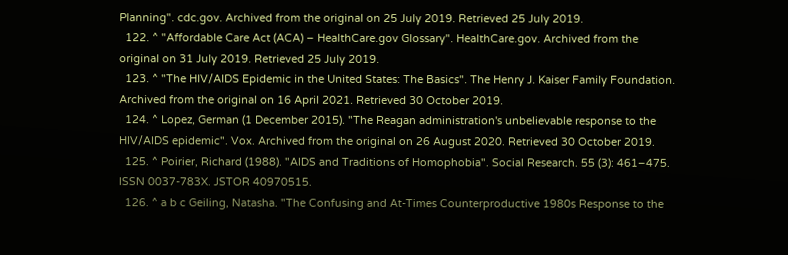Planning". cdc.gov. Archived from the original on 25 July 2019. Retrieved 25 July 2019.
  122. ^ "Affordable Care Act (ACA) – HealthCare.gov Glossary". HealthCare.gov. Archived from the original on 31 July 2019. Retrieved 25 July 2019.
  123. ^ "The HIV/AIDS Epidemic in the United States: The Basics". The Henry J. Kaiser Family Foundation. Archived from the original on 16 April 2021. Retrieved 30 October 2019.
  124. ^ Lopez, German (1 December 2015). "The Reagan administration's unbelievable response to the HIV/AIDS epidemic". Vox. Archived from the original on 26 August 2020. Retrieved 30 October 2019.
  125. ^ Poirier, Richard (1988). "AIDS and Traditions of Homophobia". Social Research. 55 (3): 461–475. ISSN 0037-783X. JSTOR 40970515.
  126. ^ a b c Geiling, Natasha. "The Confusing and At-Times Counterproductive 1980s Response to the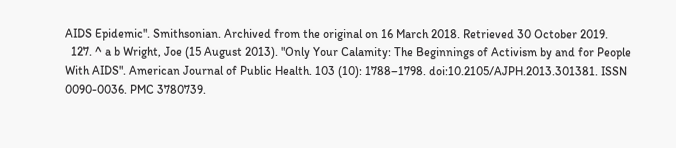AIDS Epidemic". Smithsonian. Archived from the original on 16 March 2018. Retrieved 30 October 2019.
  127. ^ a b Wright, Joe (15 August 2013). "Only Your Calamity: The Beginnings of Activism by and for People With AIDS". American Journal of Public Health. 103 (10): 1788–1798. doi:10.2105/AJPH.2013.301381. ISSN 0090-0036. PMC 3780739.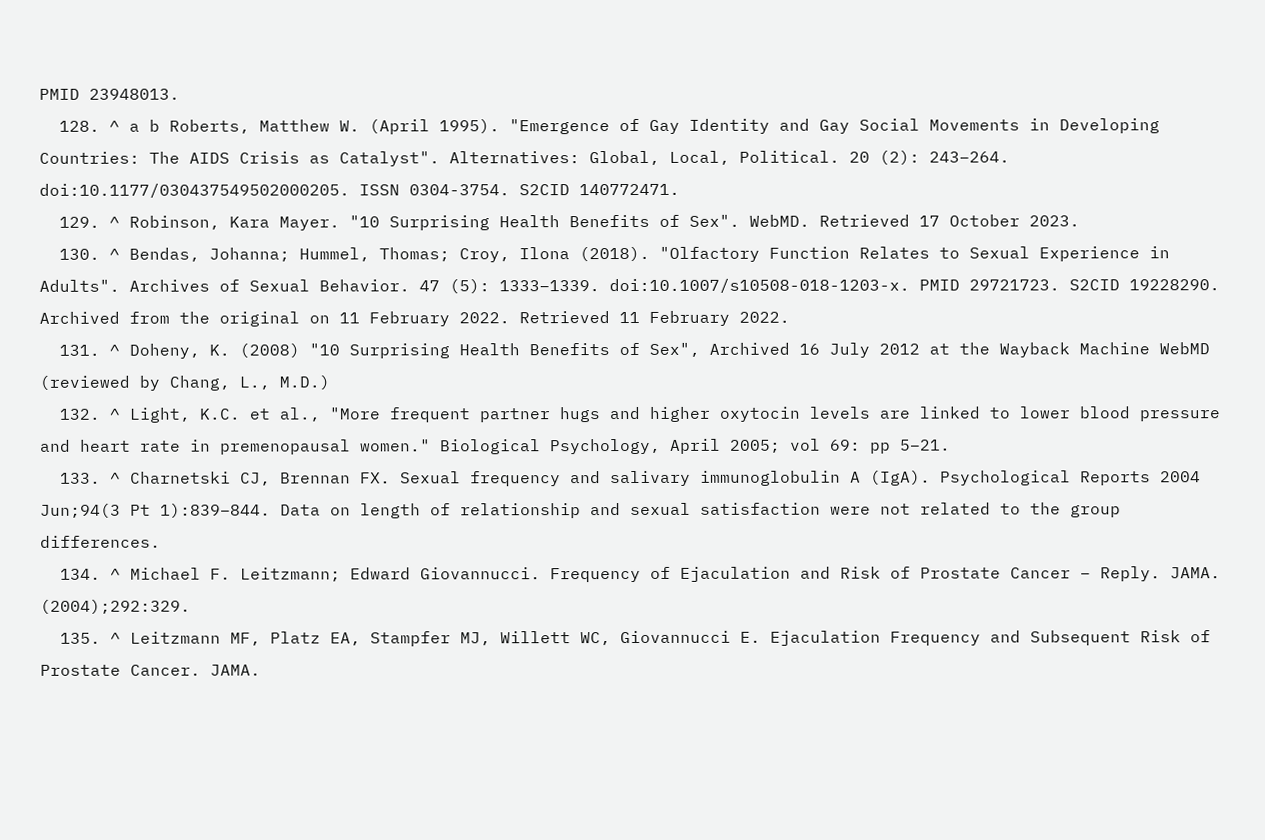PMID 23948013.
  128. ^ a b Roberts, Matthew W. (April 1995). "Emergence of Gay Identity and Gay Social Movements in Developing Countries: The AIDS Crisis as Catalyst". Alternatives: Global, Local, Political. 20 (2): 243–264. doi:10.1177/030437549502000205. ISSN 0304-3754. S2CID 140772471.
  129. ^ Robinson, Kara Mayer. "10 Surprising Health Benefits of Sex". WebMD. Retrieved 17 October 2023.
  130. ^ Bendas, Johanna; Hummel, Thomas; Croy, Ilona (2018). "Olfactory Function Relates to Sexual Experience in Adults". Archives of Sexual Behavior. 47 (5): 1333–1339. doi:10.1007/s10508-018-1203-x. PMID 29721723. S2CID 19228290. Archived from the original on 11 February 2022. Retrieved 11 February 2022.
  131. ^ Doheny, K. (2008) "10 Surprising Health Benefits of Sex", Archived 16 July 2012 at the Wayback Machine WebMD (reviewed by Chang, L., M.D.)
  132. ^ Light, K.C. et al., "More frequent partner hugs and higher oxytocin levels are linked to lower blood pressure and heart rate in premenopausal women." Biological Psychology, April 2005; vol 69: pp 5–21.
  133. ^ Charnetski CJ, Brennan FX. Sexual frequency and salivary immunoglobulin A (IgA). Psychological Reports 2004 Jun;94(3 Pt 1):839–844. Data on length of relationship and sexual satisfaction were not related to the group differences.
  134. ^ Michael F. Leitzmann; Edward Giovannucci. Frequency of Ejaculation and Risk of Prostate Cancer – Reply. JAMA. (2004);292:329.
  135. ^ Leitzmann MF, Platz EA, Stampfer MJ, Willett WC, Giovannucci E. Ejaculation Frequency and Subsequent Risk of Prostate Cancer. JAMA.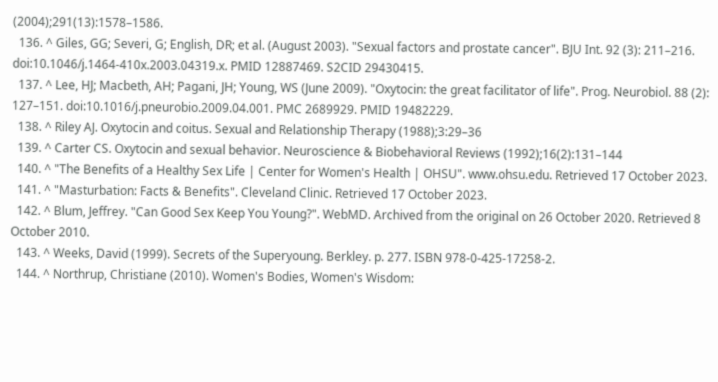(2004);291(13):1578–1586.
  136. ^ Giles, GG; Severi, G; English, DR; et al. (August 2003). "Sexual factors and prostate cancer". BJU Int. 92 (3): 211–216. doi:10.1046/j.1464-410x.2003.04319.x. PMID 12887469. S2CID 29430415.
  137. ^ Lee, HJ; Macbeth, AH; Pagani, JH; Young, WS (June 2009). "Oxytocin: the great facilitator of life". Prog. Neurobiol. 88 (2): 127–151. doi:10.1016/j.pneurobio.2009.04.001. PMC 2689929. PMID 19482229.
  138. ^ Riley AJ. Oxytocin and coitus. Sexual and Relationship Therapy (1988);3:29–36
  139. ^ Carter CS. Oxytocin and sexual behavior. Neuroscience & Biobehavioral Reviews (1992);16(2):131–144
  140. ^ "The Benefits of a Healthy Sex Life | Center for Women's Health | OHSU". www.ohsu.edu. Retrieved 17 October 2023.
  141. ^ "Masturbation: Facts & Benefits". Cleveland Clinic. Retrieved 17 October 2023.
  142. ^ Blum, Jeffrey. "Can Good Sex Keep You Young?". WebMD. Archived from the original on 26 October 2020. Retrieved 8 October 2010.
  143. ^ Weeks, David (1999). Secrets of the Superyoung. Berkley. p. 277. ISBN 978-0-425-17258-2.
  144. ^ Northrup, Christiane (2010). Women's Bodies, Women's Wisdom: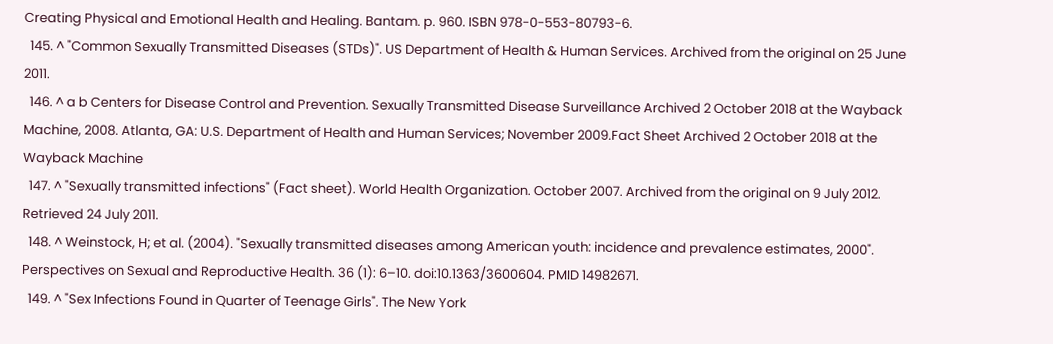Creating Physical and Emotional Health and Healing. Bantam. p. 960. ISBN 978-0-553-80793-6.
  145. ^ "Common Sexually Transmitted Diseases (STDs)". US Department of Health & Human Services. Archived from the original on 25 June 2011.
  146. ^ a b Centers for Disease Control and Prevention. Sexually Transmitted Disease Surveillance Archived 2 October 2018 at the Wayback Machine, 2008. Atlanta, GA: U.S. Department of Health and Human Services; November 2009.Fact Sheet Archived 2 October 2018 at the Wayback Machine
  147. ^ "Sexually transmitted infections" (Fact sheet). World Health Organization. October 2007. Archived from the original on 9 July 2012. Retrieved 24 July 2011.
  148. ^ Weinstock, H; et al. (2004). "Sexually transmitted diseases among American youth: incidence and prevalence estimates, 2000". Perspectives on Sexual and Reproductive Health. 36 (1): 6–10. doi:10.1363/3600604. PMID 14982671.
  149. ^ "Sex Infections Found in Quarter of Teenage Girls". The New York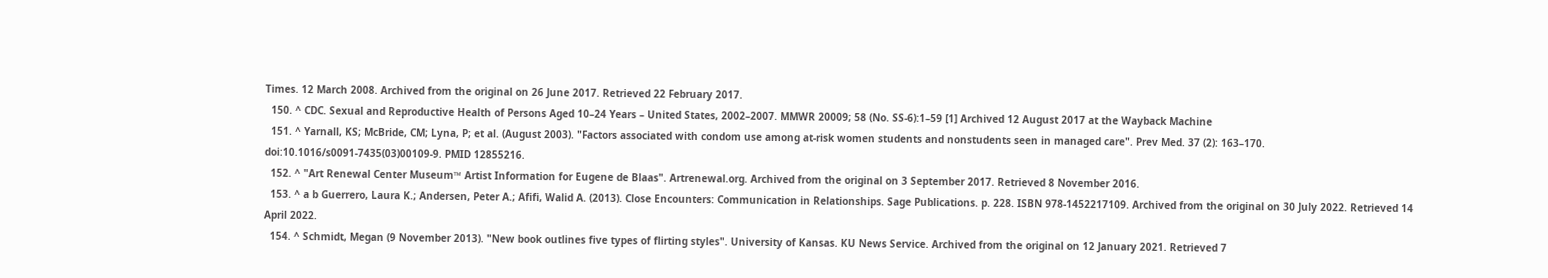Times. 12 March 2008. Archived from the original on 26 June 2017. Retrieved 22 February 2017.
  150. ^ CDC. Sexual and Reproductive Health of Persons Aged 10–24 Years – United States, 2002–2007. MMWR 20009; 58 (No. SS-6):1–59 [1] Archived 12 August 2017 at the Wayback Machine
  151. ^ Yarnall, KS; McBride, CM; Lyna, P; et al. (August 2003). "Factors associated with condom use among at-risk women students and nonstudents seen in managed care". Prev Med. 37 (2): 163–170. doi:10.1016/s0091-7435(03)00109-9. PMID 12855216.
  152. ^ "Art Renewal Center Museum™ Artist Information for Eugene de Blaas". Artrenewal.org. Archived from the original on 3 September 2017. Retrieved 8 November 2016.
  153. ^ a b Guerrero, Laura K.; Andersen, Peter A.; Afifi, Walid A. (2013). Close Encounters: Communication in Relationships. Sage Publications. p. 228. ISBN 978-1452217109. Archived from the original on 30 July 2022. Retrieved 14 April 2022.
  154. ^ Schmidt, Megan (9 November 2013). "New book outlines five types of flirting styles". University of Kansas. KU News Service. Archived from the original on 12 January 2021. Retrieved 7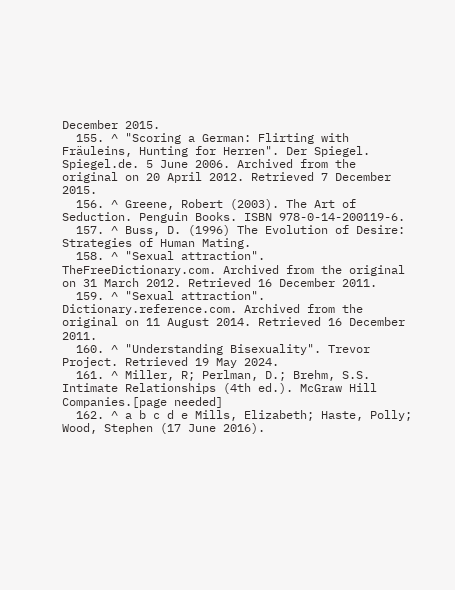December 2015.
  155. ^ "Scoring a German: Flirting with Fräuleins, Hunting for Herren". Der Spiegel. Spiegel.de. 5 June 2006. Archived from the original on 20 April 2012. Retrieved 7 December 2015.
  156. ^ Greene, Robert (2003). The Art of Seduction. Penguin Books. ISBN 978-0-14-200119-6.
  157. ^ Buss, D. (1996) The Evolution of Desire: Strategies of Human Mating.
  158. ^ "Sexual attraction". TheFreeDictionary.com. Archived from the original on 31 March 2012. Retrieved 16 December 2011.
  159. ^ "Sexual attraction". Dictionary.reference.com. Archived from the original on 11 August 2014. Retrieved 16 December 2011.
  160. ^ "Understanding Bisexuality". Trevor Project. Retrieved 19 May 2024.
  161. ^ Miller, R; Perlman, D.; Brehm, S.S. Intimate Relationships (4th ed.). McGraw Hill Companies.[page needed]
  162. ^ a b c d e Mills, Elizabeth; Haste, Polly; Wood, Stephen (17 June 2016).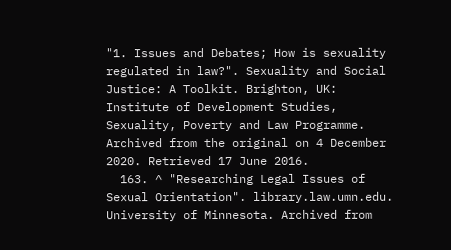"1. Issues and Debates; How is sexuality regulated in law?". Sexuality and Social Justice: A Toolkit. Brighton, UK: Institute of Development Studies, Sexuality, Poverty and Law Programme. Archived from the original on 4 December 2020. Retrieved 17 June 2016.
  163. ^ "Researching Legal Issues of Sexual Orientation". library.law.umn.edu. University of Minnesota. Archived from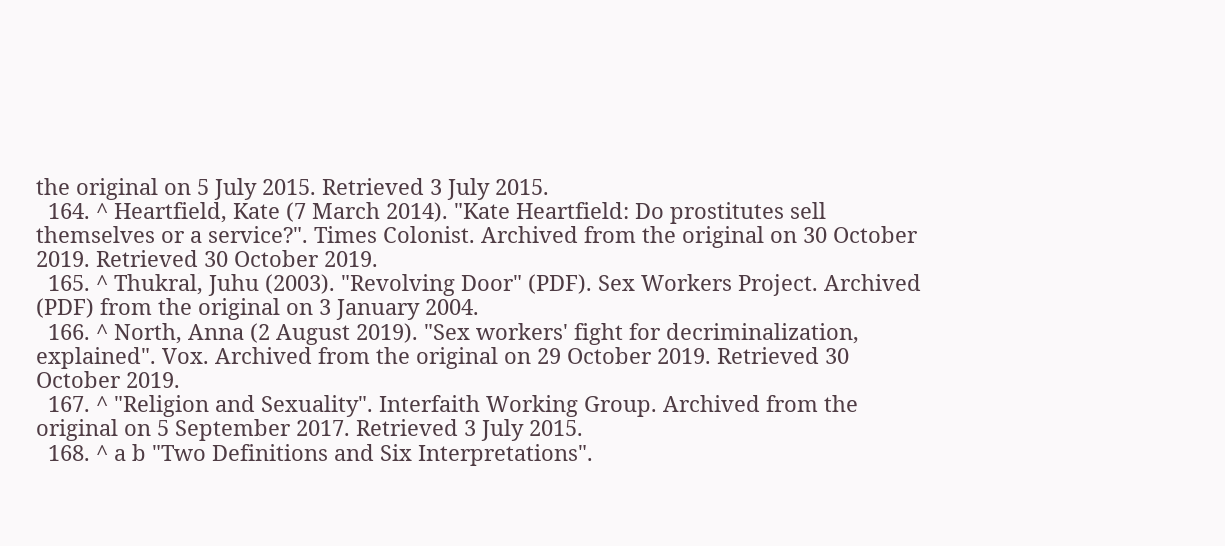the original on 5 July 2015. Retrieved 3 July 2015.
  164. ^ Heartfield, Kate (7 March 2014). "Kate Heartfield: Do prostitutes sell themselves or a service?". Times Colonist. Archived from the original on 30 October 2019. Retrieved 30 October 2019.
  165. ^ Thukral, Juhu (2003). "Revolving Door" (PDF). Sex Workers Project. Archived (PDF) from the original on 3 January 2004.
  166. ^ North, Anna (2 August 2019). "Sex workers' fight for decriminalization, explained". Vox. Archived from the original on 29 October 2019. Retrieved 30 October 2019.
  167. ^ "Religion and Sexuality". Interfaith Working Group. Archived from the original on 5 September 2017. Retrieved 3 July 2015.
  168. ^ a b "Two Definitions and Six Interpretations".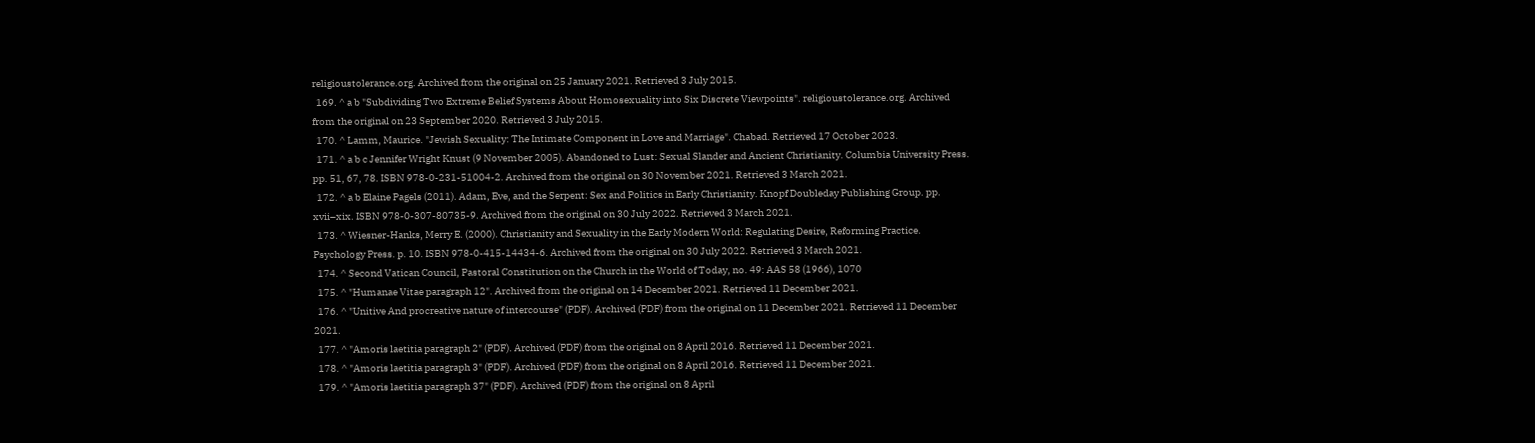religioustolerance.org. Archived from the original on 25 January 2021. Retrieved 3 July 2015.
  169. ^ a b "Subdividing Two Extreme Belief Systems About Homosexuality into Six Discrete Viewpoints". religioustolerance.org. Archived from the original on 23 September 2020. Retrieved 3 July 2015.
  170. ^ Lamm, Maurice. "Jewish Sexuality: The Intimate Component in Love and Marriage". Chabad. Retrieved 17 October 2023.
  171. ^ a b c Jennifer Wright Knust (9 November 2005). Abandoned to Lust: Sexual Slander and Ancient Christianity. Columbia University Press. pp. 51, 67, 78. ISBN 978-0-231-51004-2. Archived from the original on 30 November 2021. Retrieved 3 March 2021.
  172. ^ a b Elaine Pagels (2011). Adam, Eve, and the Serpent: Sex and Politics in Early Christianity. Knopf Doubleday Publishing Group. pp. xvii–xix. ISBN 978-0-307-80735-9. Archived from the original on 30 July 2022. Retrieved 3 March 2021.
  173. ^ Wiesner-Hanks, Merry E. (2000). Christianity and Sexuality in the Early Modern World: Regulating Desire, Reforming Practice. Psychology Press. p. 10. ISBN 978-0-415-14434-6. Archived from the original on 30 July 2022. Retrieved 3 March 2021.
  174. ^ Second Vatican Council, Pastoral Constitution on the Church in the World of Today, no. 49: AAS 58 (1966), 1070
  175. ^ "Humanae Vitae paragraph 12". Archived from the original on 14 December 2021. Retrieved 11 December 2021.
  176. ^ "Unitive And procreative nature of intercourse" (PDF). Archived (PDF) from the original on 11 December 2021. Retrieved 11 December 2021.
  177. ^ "Amoris laetitia paragraph 2" (PDF). Archived (PDF) from the original on 8 April 2016. Retrieved 11 December 2021.
  178. ^ "Amoris laetitia paragraph 3" (PDF). Archived (PDF) from the original on 8 April 2016. Retrieved 11 December 2021.
  179. ^ "Amoris laetitia paragraph 37" (PDF). Archived (PDF) from the original on 8 April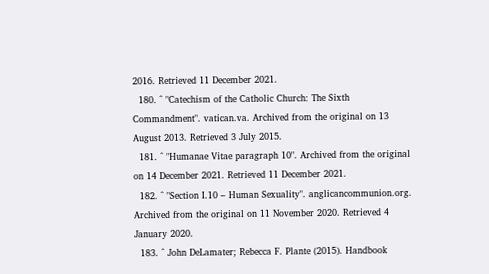2016. Retrieved 11 December 2021.
  180. ^ "Catechism of the Catholic Church: The Sixth Commandment". vatican.va. Archived from the original on 13 August 2013. Retrieved 3 July 2015.
  181. ^ "Humanae Vitae paragraph 10". Archived from the original on 14 December 2021. Retrieved 11 December 2021.
  182. ^ "Section I.10 – Human Sexuality". anglicancommunion.org. Archived from the original on 11 November 2020. Retrieved 4 January 2020.
  183. ^ John DeLamater; Rebecca F. Plante (2015). Handbook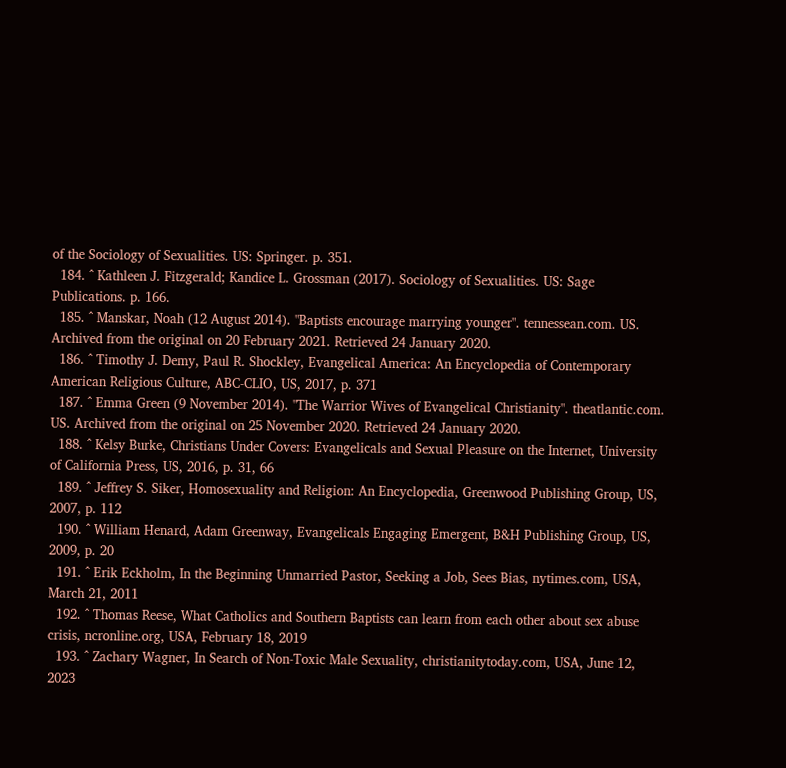of the Sociology of Sexualities. US: Springer. p. 351.
  184. ^ Kathleen J. Fitzgerald; Kandice L. Grossman (2017). Sociology of Sexualities. US: Sage Publications. p. 166.
  185. ^ Manskar, Noah (12 August 2014). "Baptists encourage marrying younger". tennessean.com. US. Archived from the original on 20 February 2021. Retrieved 24 January 2020.
  186. ^ Timothy J. Demy, Paul R. Shockley, Evangelical America: An Encyclopedia of Contemporary American Religious Culture, ABC-CLIO, US, 2017, p. 371
  187. ^ Emma Green (9 November 2014). "The Warrior Wives of Evangelical Christianity". theatlantic.com. US. Archived from the original on 25 November 2020. Retrieved 24 January 2020.
  188. ^ Kelsy Burke, Christians Under Covers: Evangelicals and Sexual Pleasure on the Internet, University of California Press, US, 2016, p. 31, 66
  189. ^ Jeffrey S. Siker, Homosexuality and Religion: An Encyclopedia, Greenwood Publishing Group, US, 2007, p. 112
  190. ^ William Henard, Adam Greenway, Evangelicals Engaging Emergent, B&H Publishing Group, US, 2009, p. 20
  191. ^ Erik Eckholm, In the Beginning Unmarried Pastor, Seeking a Job, Sees Bias, nytimes.com, USA, March 21, 2011
  192. ^ Thomas Reese, What Catholics and Southern Baptists can learn from each other about sex abuse crisis, ncronline.org, USA, February 18, 2019
  193. ^ Zachary Wagner, In Search of Non-Toxic Male Sexuality, christianitytoday.com, USA, June 12, 2023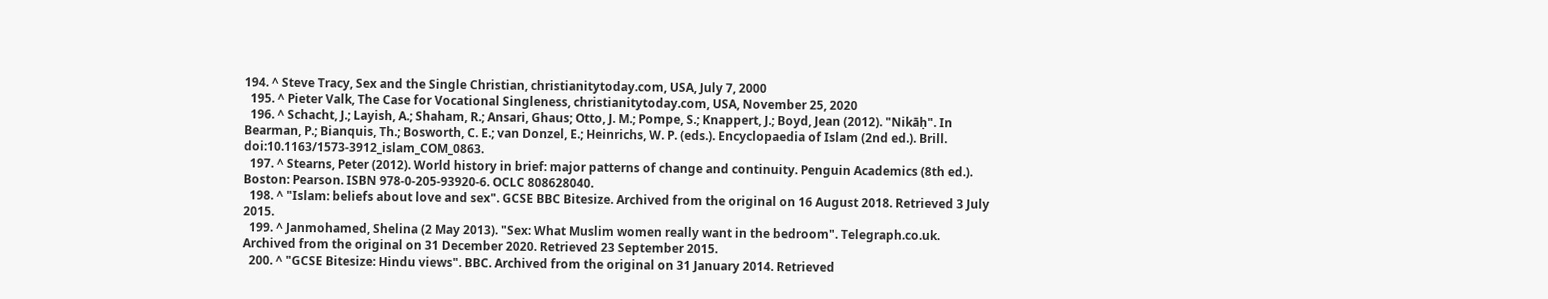194. ^ Steve Tracy, Sex and the Single Christian, christianitytoday.com, USA, July 7, 2000
  195. ^ Pieter Valk, The Case for Vocational Singleness, christianitytoday.com, USA, November 25, 2020
  196. ^ Schacht, J.; Layish, A.; Shaham, R.; Ansari, Ghaus; Otto, J. M.; Pompe, S.; Knappert, J.; Boyd, Jean (2012). "Nikāḥ". In Bearman, P.; Bianquis, Th.; Bosworth, C. E.; van Donzel, E.; Heinrichs, W. P. (eds.). Encyclopaedia of Islam (2nd ed.). Brill. doi:10.1163/1573-3912_islam_COM_0863.
  197. ^ Stearns, Peter (2012). World history in brief: major patterns of change and continuity. Penguin Academics (8th ed.). Boston: Pearson. ISBN 978-0-205-93920-6. OCLC 808628040.
  198. ^ "Islam: beliefs about love and sex". GCSE BBC Bitesize. Archived from the original on 16 August 2018. Retrieved 3 July 2015.
  199. ^ Janmohamed, Shelina (2 May 2013). "Sex: What Muslim women really want in the bedroom". Telegraph.co.uk. Archived from the original on 31 December 2020. Retrieved 23 September 2015.
  200. ^ "GCSE Bitesize: Hindu views". BBC. Archived from the original on 31 January 2014. Retrieved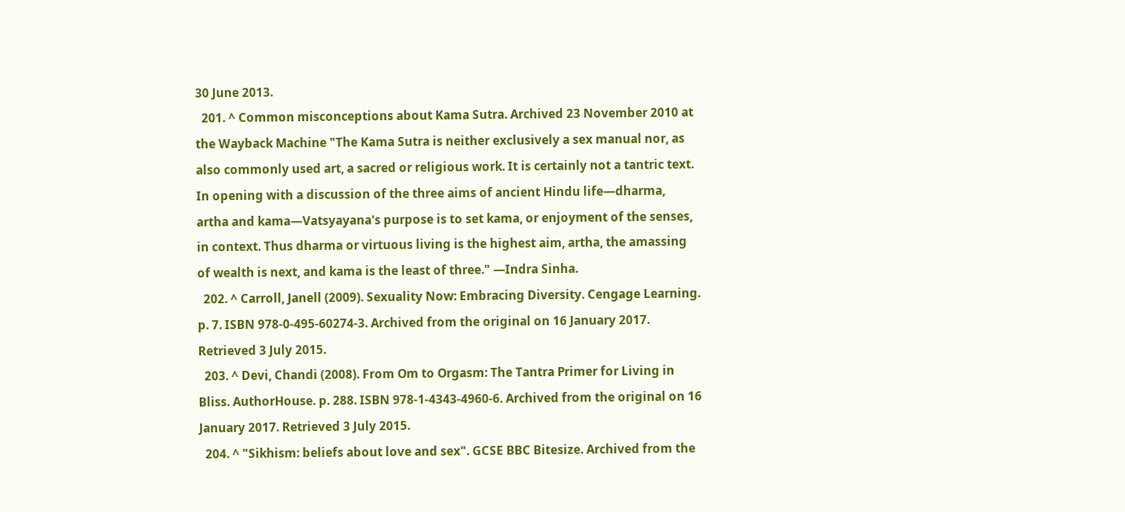30 June 2013.
  201. ^ Common misconceptions about Kama Sutra. Archived 23 November 2010 at the Wayback Machine "The Kama Sutra is neither exclusively a sex manual nor, as also commonly used art, a sacred or religious work. It is certainly not a tantric text. In opening with a discussion of the three aims of ancient Hindu life—dharma, artha and kama—Vatsyayana's purpose is to set kama, or enjoyment of the senses, in context. Thus dharma or virtuous living is the highest aim, artha, the amassing of wealth is next, and kama is the least of three." —Indra Sinha.
  202. ^ Carroll, Janell (2009). Sexuality Now: Embracing Diversity. Cengage Learning. p. 7. ISBN 978-0-495-60274-3. Archived from the original on 16 January 2017. Retrieved 3 July 2015.
  203. ^ Devi, Chandi (2008). From Om to Orgasm: The Tantra Primer for Living in Bliss. AuthorHouse. p. 288. ISBN 978-1-4343-4960-6. Archived from the original on 16 January 2017. Retrieved 3 July 2015.
  204. ^ "Sikhism: beliefs about love and sex". GCSE BBC Bitesize. Archived from the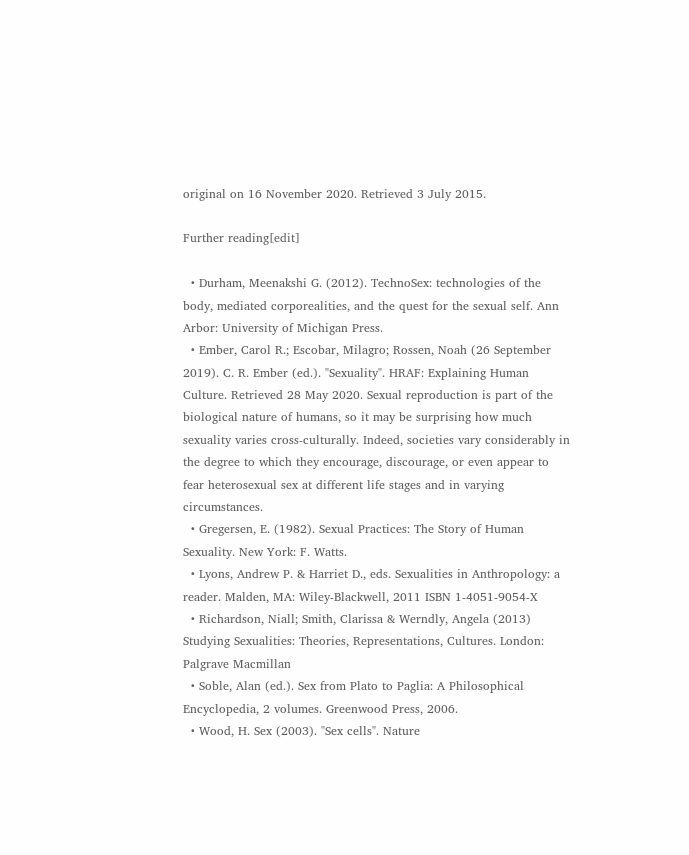original on 16 November 2020. Retrieved 3 July 2015.

Further reading[edit]

  • Durham, Meenakshi G. (2012). TechnoSex: technologies of the body, mediated corporealities, and the quest for the sexual self. Ann Arbor: University of Michigan Press.
  • Ember, Carol R.; Escobar, Milagro; Rossen, Noah (26 September 2019). C. R. Ember (ed.). "Sexuality". HRAF: Explaining Human Culture. Retrieved 28 May 2020. Sexual reproduction is part of the biological nature of humans, so it may be surprising how much sexuality varies cross-culturally. Indeed, societies vary considerably in the degree to which they encourage, discourage, or even appear to fear heterosexual sex at different life stages and in varying circumstances.
  • Gregersen, E. (1982). Sexual Practices: The Story of Human Sexuality. New York: F. Watts.
  • Lyons, Andrew P. & Harriet D., eds. Sexualities in Anthropology: a reader. Malden, MA: Wiley-Blackwell, 2011 ISBN 1-4051-9054-X
  • Richardson, Niall; Smith, Clarissa & Werndly, Angela (2013) Studying Sexualities: Theories, Representations, Cultures. London: Palgrave Macmillan
  • Soble, Alan (ed.). Sex from Plato to Paglia: A Philosophical Encyclopedia, 2 volumes. Greenwood Press, 2006.
  • Wood, H. Sex (2003). "Sex cells". Nature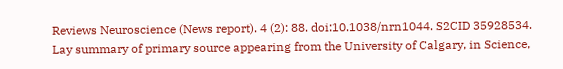Reviews Neuroscience (News report). 4 (2): 88. doi:10.1038/nrn1044. S2CID 35928534. Lay summary of primary source appearing from the University of Calgary, in Science,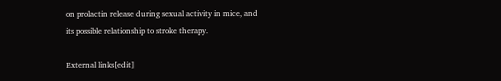on prolactin release during sexual activity in mice, and its possible relationship to stroke therapy.

External links[edit]